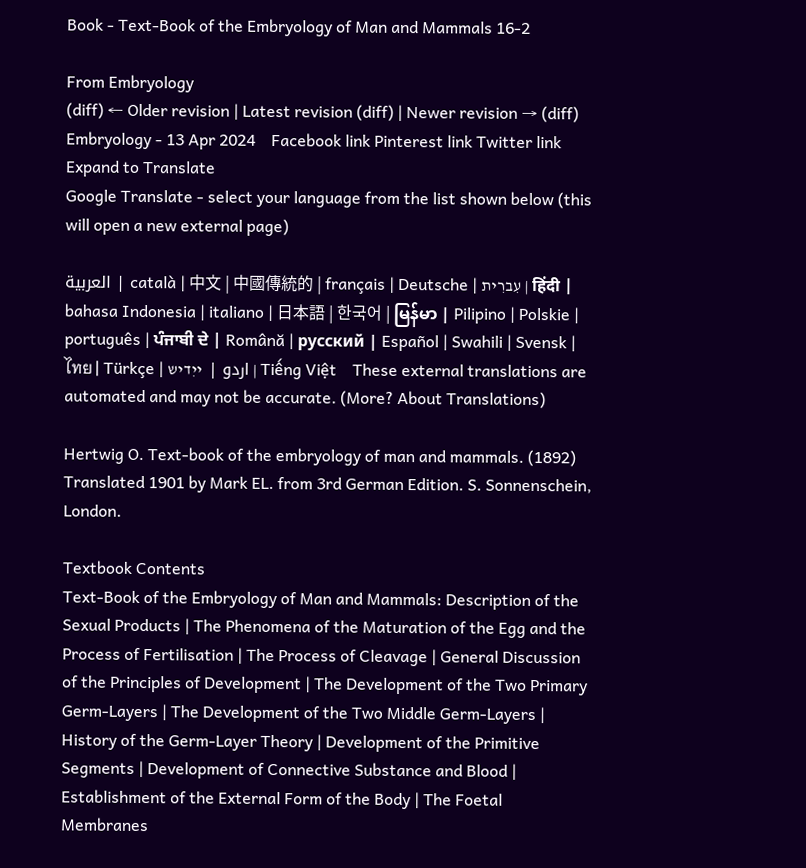Book - Text-Book of the Embryology of Man and Mammals 16-2

From Embryology
(diff) ← Older revision | Latest revision (diff) | Newer revision → (diff)
Embryology - 13 Apr 2024    Facebook link Pinterest link Twitter link  Expand to Translate
Google Translate - select your language from the list shown below (this will open a new external page)

العربية | català | 中文 | 中國傳統的 | français | Deutsche | עִברִית | हिंदी | bahasa Indonesia | italiano | 日本語 | 한국어 | မြန်မာ | Pilipino | Polskie | português | ਪੰਜਾਬੀ ਦੇ | Română | русский | Español | Swahili | Svensk | ไทย | Türkçe | اردو | ייִדיש | Tiếng Việt    These external translations are automated and may not be accurate. (More? About Translations)

Hertwig O. Text-book of the embryology of man and mammals. (1892) Translated 1901 by Mark EL. from 3rd German Edition. S. Sonnenschein, London.

Textbook Contents
Text-Book of the Embryology of Man and Mammals: Description of the Sexual Products | The Phenomena of the Maturation of the Egg and the Process of Fertilisation | The Process of Cleavage | General Discussion of the Principles of Development | The Development of the Two Primary Germ-Layers | The Development of the Two Middle Germ-Layers | History of the Germ-Layer Theory | Development of the Primitive Segments | Development of Connective Substance and Blood | Establishment of the External Form of the Body | The Foetal Membranes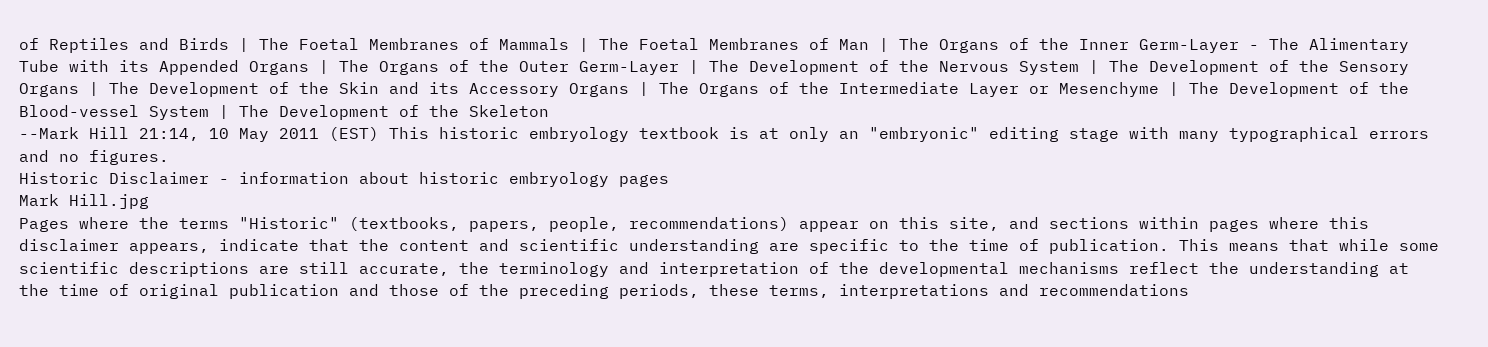of Reptiles and Birds | The Foetal Membranes of Mammals | The Foetal Membranes of Man | The Organs of the Inner Germ-Layer - The Alimentary Tube with its Appended Organs | The Organs of the Outer Germ-Layer | The Development of the Nervous System | The Development of the Sensory Organs | The Development of the Skin and its Accessory Organs | The Organs of the Intermediate Layer or Mesenchyme | The Development of the Blood-vessel System | The Development of the Skeleton
--Mark Hill 21:14, 10 May 2011 (EST) This historic embryology textbook is at only an "embryonic" editing stage with many typographical errors and no figures.
Historic Disclaimer - information about historic embryology pages
Mark Hill.jpg
Pages where the terms "Historic" (textbooks, papers, people, recommendations) appear on this site, and sections within pages where this disclaimer appears, indicate that the content and scientific understanding are specific to the time of publication. This means that while some scientific descriptions are still accurate, the terminology and interpretation of the developmental mechanisms reflect the understanding at the time of original publication and those of the preceding periods, these terms, interpretations and recommendations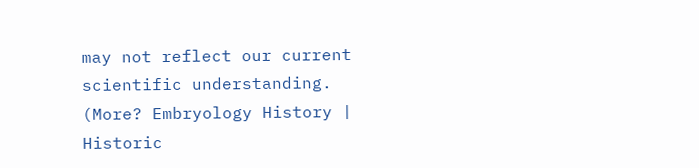may not reflect our current scientific understanding.     (More? Embryology History | Historic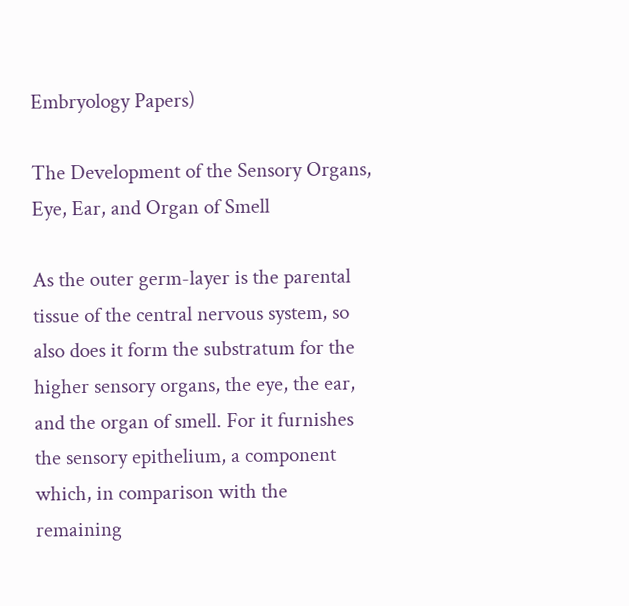Embryology Papers)

The Development of the Sensory Organs, Eye, Ear, and Organ of Smell

As the outer germ-layer is the parental tissue of the central nervous system, so also does it form the substratum for the higher sensory organs, the eye, the ear, and the organ of smell. For it furnishes the sensory epithelium, a component which, in comparison with the remaining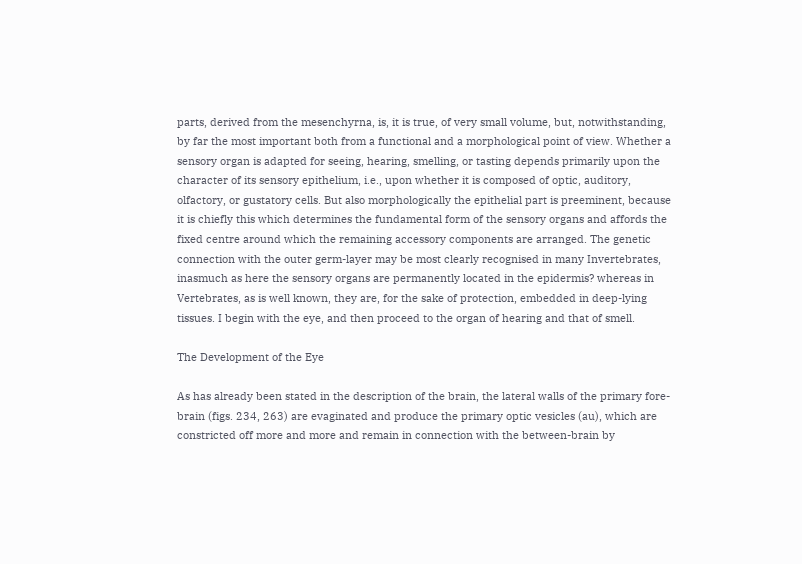parts, derived from the mesenchyrna, is, it is true, of very small volume, but, notwithstanding, by far the most important both from a functional and a morphological point of view. Whether a sensory organ is adapted for seeing, hearing, smelling, or tasting depends primarily upon the character of its sensory epithelium, i.e., upon whether it is composed of optic, auditory, olfactory, or gustatory cells. But also morphologically the epithelial part is preeminent, because it is chiefly this which determines the fundamental form of the sensory organs and affords the fixed centre around which the remaining accessory components are arranged. The genetic connection with the outer germ-layer may be most clearly recognised in many Invertebrates, inasmuch as here the sensory organs are permanently located in the epidermis? whereas in Vertebrates, as is well known, they are, for the sake of protection, embedded in deep-lying tissues. I begin with the eye, and then proceed to the organ of hearing and that of smell.

The Development of the Eye

As has already been stated in the description of the brain, the lateral walls of the primary fore-brain (figs. 234, 263) are evaginated and produce the primary optic vesicles (au), which are constricted off more and more and remain in connection with the between-brain by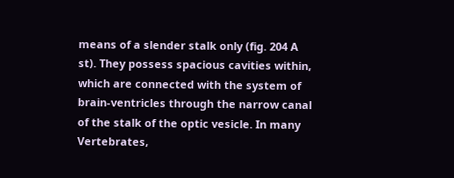means of a slender stalk only (fig. 204 A st). They possess spacious cavities within, which are connected with the system of brain-ventricles through the narrow canal of the stalk of the optic vesicle. In many Vertebrates,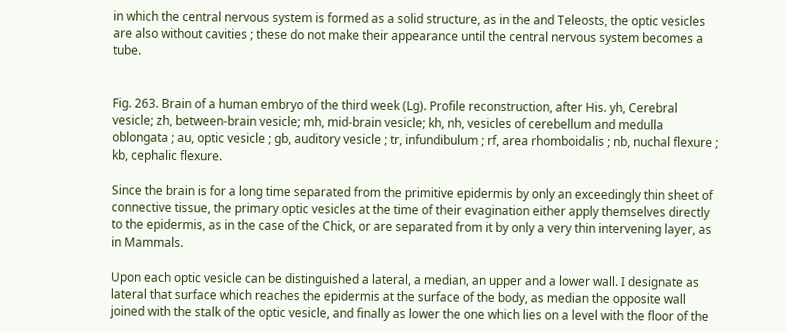in which the central nervous system is formed as a solid structure, as in the and Teleosts, the optic vesicles are also without cavities ; these do not make their appearance until the central nervous system becomes a tube.


Fig. 263. Brain of a human embryo of the third week (Lg). Profile reconstruction, after His. yh, Cerebral vesicle; zh, between-brain vesicle; mh, mid-brain vesicle; kh, nh, vesicles of cerebellum and medulla oblongata ; au, optic vesicle ; gb, auditory vesicle ; tr, infundibulum ; rf, area rhomboidalis ; nb, nuchal flexure ; kb, cephalic flexure.

Since the brain is for a long time separated from the primitive epidermis by only an exceedingly thin sheet of connective tissue, the primary optic vesicles at the time of their evagination either apply themselves directly to the epidermis, as in the case of the Chick, or are separated from it by only a very thin intervening layer, as in Mammals.

Upon each optic vesicle can be distinguished a lateral, a median, an upper and a lower wall. I designate as lateral that surface which reaches the epidermis at the surface of the body, as median the opposite wall joined with the stalk of the optic vesicle, and finally as lower the one which lies on a level with the floor of the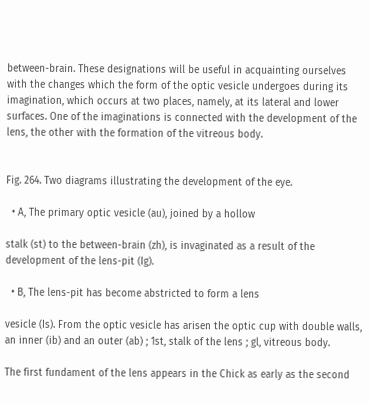between-brain. These designations will be useful in acquainting ourselves with the changes which the form of the optic vesicle undergoes during its imagination, which occurs at two places, namely, at its lateral and lower surfaces. One of the imaginations is connected with the development of the lens, the other with the formation of the vitreous body.


Fig. 264. Two diagrams illustrating the development of the eye.

  • A, The primary optic vesicle (au), joined by a hollow

stalk (st) to the between-brain (zh), is invaginated as a result of the development of the lens-pit (Ig).

  • B, The lens-pit has become abstricted to form a lens

vesicle (Is). From the optic vesicle has arisen the optic cup with double walls, an inner (ib) and an outer (ab) ; 1st, stalk of the lens ; gl, vitreous body.

The first fundament of the lens appears in the Chick as early as the second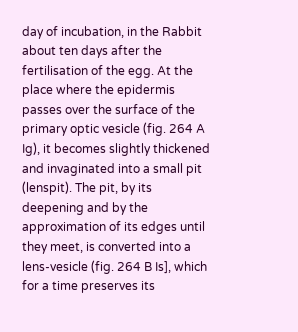day of incubation, in the Rabbit about ten days after the fertilisation of the egg. At the place where the epidermis passes over the surface of the primary optic vesicle (fig. 264 A Ig), it becomes slightly thickened and invaginated into a small pit (lenspit). The pit, by its deepening and by the approximation of its edges until they meet, is converted into a lens-vesicle (fig. 264 B Is], which for a time preserves its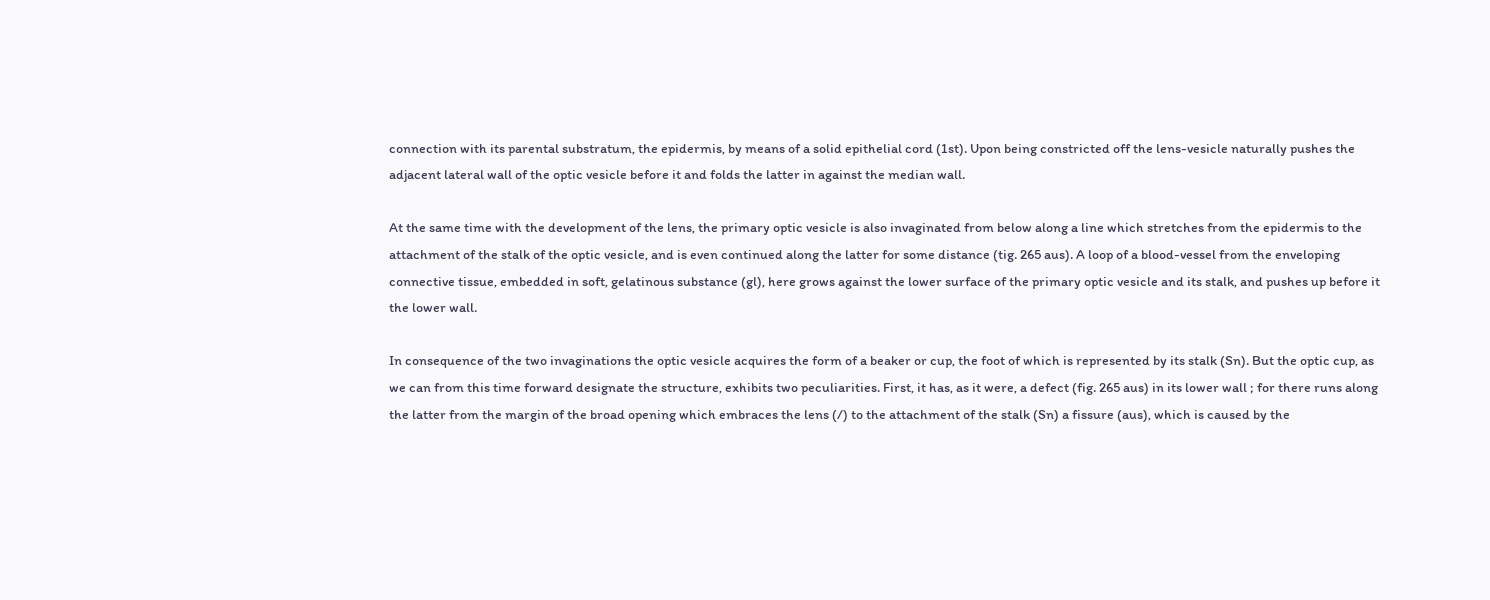connection with its parental substratum, the epidermis, by means of a solid epithelial cord (1st). Upon being constricted off the lens-vesicle naturally pushes the adjacent lateral wall of the optic vesicle before it and folds the latter in against the median wall.

At the same time with the development of the lens, the primary optic vesicle is also invaginated from below along a line which stretches from the epidermis to the attachment of the stalk of the optic vesicle, and is even continued along the latter for some distance (tig. 265 aus). A loop of a blood-vessel from the enveloping connective tissue, embedded in soft, gelatinous substance (gl), here grows against the lower surface of the primary optic vesicle and its stalk, and pushes up before it the lower wall.

In consequence of the two invaginations the optic vesicle acquires the form of a beaker or cup, the foot of which is represented by its stalk (Sn). But the optic cup, as we can from this time forward designate the structure, exhibits two peculiarities. First, it has, as it were, a defect (fig. 265 aus) in its lower wall ; for there runs along the latter from the margin of the broad opening which embraces the lens (/) to the attachment of the stalk (Sn) a fissure (aus), which is caused by the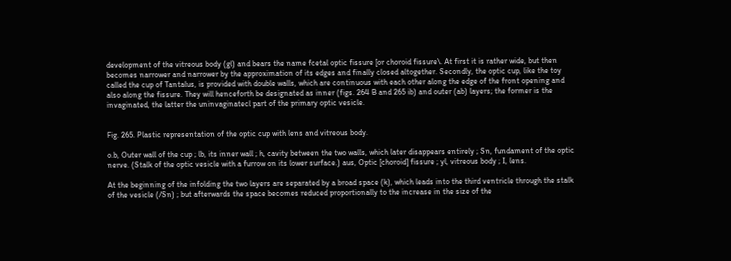development of the vitreous body (gl) and bears the name fcetal optic fissure [or choroid fissure\. At first it is rather wide, but then becomes narrower and narrower by the approximation of its edges and finally closed altogether. Secondly, the optic cup, like the toy called the cup of Tantalus, is provided with double walls, which are continuous with each other along the edge of the front opening and also along the fissure. They will henceforth be designated as inner (figs. 264 B and 265 ib) and outer (ab) layers; the former is the invaginated, the latter the uninvaginatecl part of the primary optic vesicle.


Fig. 265. Plastic representation of the optic cup with lens and vitreous body.

o.b, Outer wall of the cup ; lb, its inner wall ; h, cavity between the two walls, which later disappears entirely ; Sn, fundament of the optic nerve. (Stalk of the optic vesicle with a furrow on its lower surface.) aus, Optic [choroid] fissure ; yl, vitreous body ; I, lens.

At the beginning of the infolding the two layers are separated by a broad space (k), which leads into the third ventricle through the stalk of the vesicle (/Sn) ; but afterwards the space becomes reduced proportionally to the increase in the size of the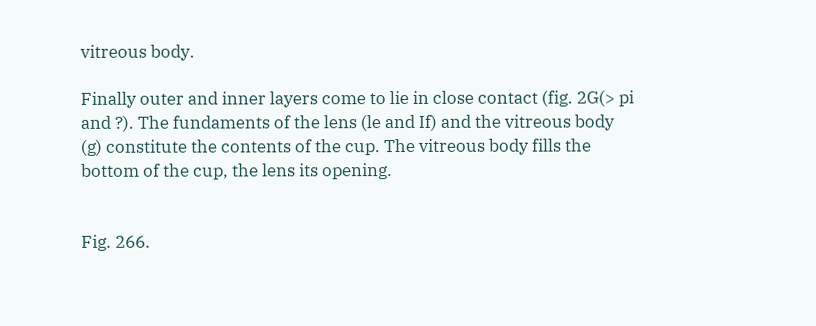vitreous body.

Finally outer and inner layers come to lie in close contact (fig. 2G(> pi and ?). The fundaments of the lens (le and If) and the vitreous body (g) constitute the contents of the cup. The vitreous body fills the bottom of the cup, the lens its opening.


Fig. 266.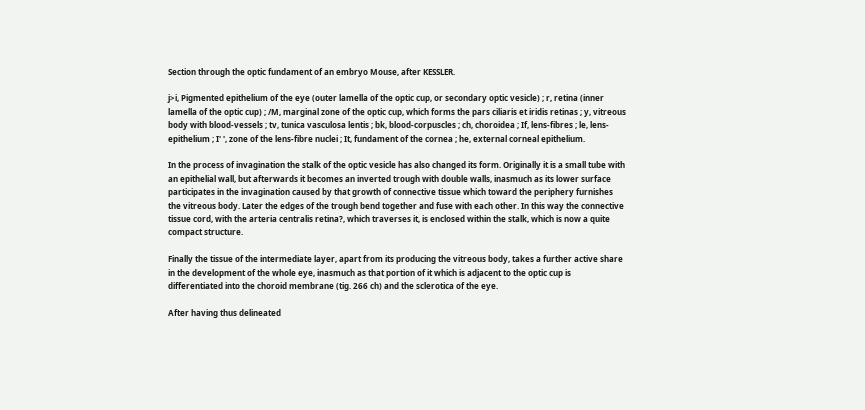Section through the optic fundament of an embryo Mouse, after KESSLER.

j>i, Pigmented epithelium of the eye (outer lamella of the optic cup, or secondary optic vesicle) ; r, retina (inner lamella of the optic cup) ; /M, marginal zone of the optic cup, which forms the pars ciliaris et iridis retinas ; y, vitreous body with blood-vessels ; tv, tunica vasculosa lentis ; bk, blood-corpuscles ; ch, choroidea ; If, lens-fibres ; le, lens-epithelium ; I' ', zone of the lens-fibre nuclei ; It, fundament of the cornea ; he, external corneal epithelium.

In the process of invagination the stalk of the optic vesicle has also changed its form. Originally it is a small tube with an epithelial wall, but afterwards it becomes an inverted trough with double walls, inasmuch as its lower surface participates in the invagination caused by that growth of connective tissue which toward the periphery furnishes the vitreous body. Later the edges of the trough bend together and fuse with each other. In this way the connective tissue cord, with the arteria centralis retina?, which traverses it, is enclosed within the stalk, which is now a quite compact structure.

Finally the tissue of the intermediate layer, apart from its producing the vitreous body, takes a further active share in the development of the whole eye, inasmuch as that portion of it which is adjacent to the optic cup is differentiated into the choroid membrane (tig. 266 ch) and the sclerotica of the eye.

After having thus delineated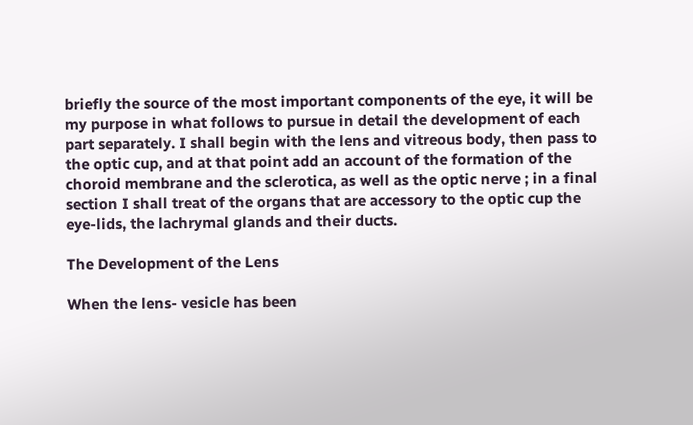briefly the source of the most important components of the eye, it will be my purpose in what follows to pursue in detail the development of each part separately. I shall begin with the lens and vitreous body, then pass to the optic cup, and at that point add an account of the formation of the choroid membrane and the sclerotica, as well as the optic nerve ; in a final section I shall treat of the organs that are accessory to the optic cup the eye-lids, the lachrymal glands and their ducts.

The Development of the Lens

When the lens- vesicle has been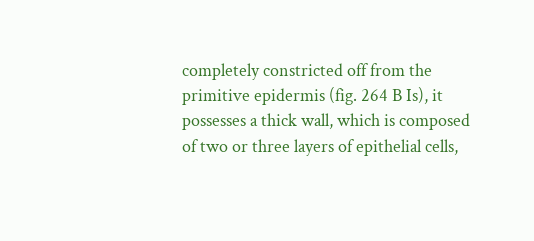completely constricted off from the primitive epidermis (fig. 264 B Is), it possesses a thick wall, which is composed of two or three layers of epithelial cells,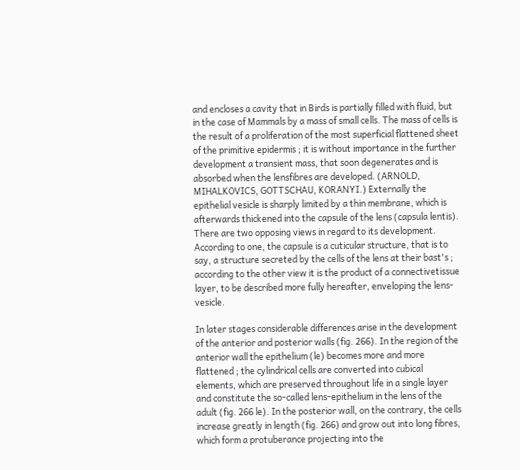and encloses a cavity that in Birds is partially filled with fluid, but in the case of Mammals by a mass of small cells. The mass of cells is the result of a proliferation of the most superficial flattened sheet of the primitive epidermis ; it is without importance in the further development a transient mass, that soon degenerates and is absorbed when the lensfibres are developed. (ARNOLD, MIHALKOVICS, GOTTSCHAU, KORANYI.) Externally the epithelial vesicle is sharply limited by a thin membrane, which is afterwards thickened into the capsule of the lens (capsula lentis). There are two opposing views in regard to its development. According to one, the capsule is a cuticular structure, that is to say, a structure secreted by the cells of the lens at their bast's ; according to the other view it is the product of a connectivetissue layer, to be described more fully hereafter, enveloping the lens-vesicle.

In later stages considerable differences arise in the development of the anterior and posterior walls (fig. 266). In the region of the anterior wall the epithelium (le) becomes more and more flattened ; the cylindrical cells are converted into cubical elements, which are preserved throughout life in a single layer and constitute the so-called lens-epithelium in the lens of the adult (fig. 266 le). In the posterior wall, on the contrary, the cells increase greatly in length (fig. 266) and grow out into long fibres, which form a protuberance projecting into the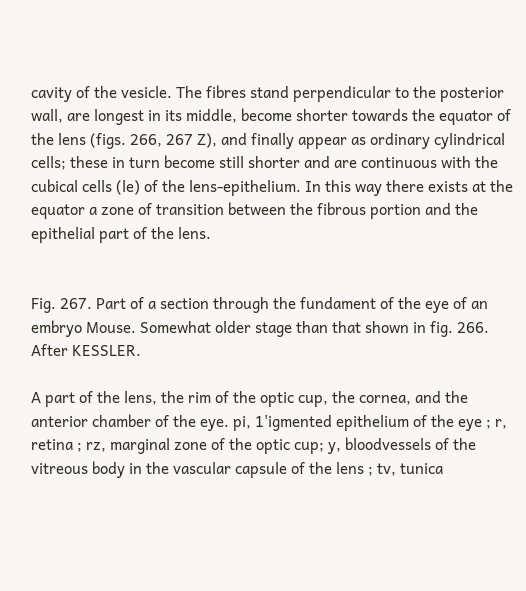cavity of the vesicle. The fibres stand perpendicular to the posterior wall, are longest in its middle, become shorter towards the equator of the lens (figs. 266, 267 Z), and finally appear as ordinary cylindrical cells; these in turn become still shorter and are continuous with the cubical cells (le) of the lens-epithelium. In this way there exists at the equator a zone of transition between the fibrous portion and the epithelial part of the lens.


Fig. 267. Part of a section through the fundament of the eye of an embryo Mouse. Somewhat older stage than that shown in fig. 266. After KESSLER.

A part of the lens, the rim of the optic cup, the cornea, and the anterior chamber of the eye. pi, 1'igmented epithelium of the eye ; r, retina ; rz, marginal zone of the optic cup; y, bloodvessels of the vitreous body in the vascular capsule of the lens ; tv, tunica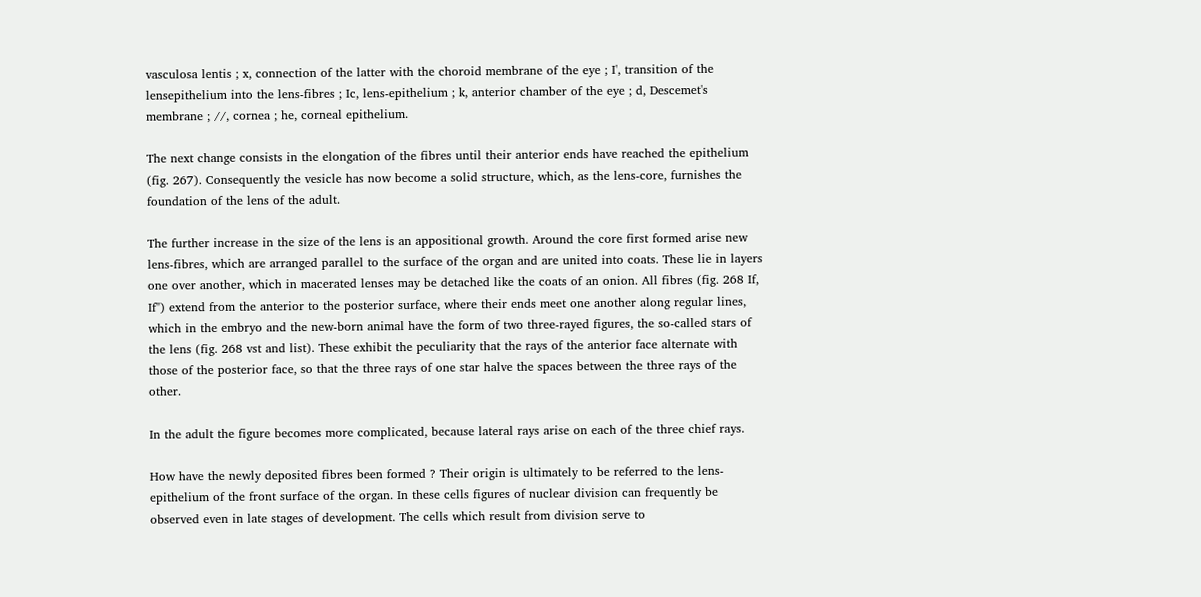vasculosa lentis ; x, connection of the latter with the choroid membrane of the eye ; I', transition of the lensepithelium into the lens-fibres ; Ic, lens-epithelium ; k, anterior chamber of the eye ; d, Descemet's membrane ; //, cornea ; he, corneal epithelium.

The next change consists in the elongation of the fibres until their anterior ends have reached the epithelium (fig. 267). Consequently the vesicle has now become a solid structure, which, as the lens-core, furnishes the foundation of the lens of the adult.

The further increase in the size of the lens is an appositional growth. Around the core first formed arise new lens-fibres, which are arranged parallel to the surface of the organ and are united into coats. These lie in layers one over another, which in macerated lenses may be detached like the coats of an onion. All fibres (fig. 268 If, If") extend from the anterior to the posterior surface, where their ends meet one another along regular lines, which in the embryo and the new-born animal have the form of two three-rayed figures, the so-called stars of the lens (fig. 268 vst and list). These exhibit the peculiarity that the rays of the anterior face alternate with those of the posterior face, so that the three rays of one star halve the spaces between the three rays of the other.

In the adult the figure becomes more complicated, because lateral rays arise on each of the three chief rays.

How have the newly deposited fibres been formed ? Their origin is ultimately to be referred to the lens-epithelium of the front surface of the organ. In these cells figures of nuclear division can frequently be observed even in late stages of development. The cells which result from division serve to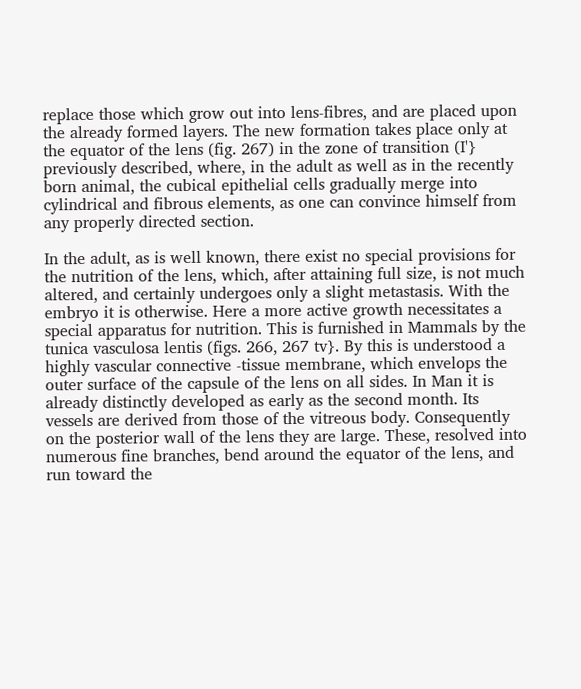replace those which grow out into lens-fibres, and are placed upon the already formed layers. The new formation takes place only at the equator of the lens (fig. 267) in the zone of transition (I'} previously described, where, in the adult as well as in the recently born animal, the cubical epithelial cells gradually merge into cylindrical and fibrous elements, as one can convince himself from any properly directed section.

In the adult, as is well known, there exist no special provisions for the nutrition of the lens, which, after attaining full size, is not much altered, and certainly undergoes only a slight metastasis. With the embryo it is otherwise. Here a more active growth necessitates a special apparatus for nutrition. This is furnished in Mammals by the tunica vasculosa lentis (figs. 266, 267 tv}. By this is understood a highly vascular connective -tissue membrane, which envelops the outer surface of the capsule of the lens on all sides. In Man it is already distinctly developed as early as the second month. Its vessels are derived from those of the vitreous body. Consequently on the posterior wall of the lens they are large. These, resolved into numerous fine branches, bend around the equator of the lens, and run toward the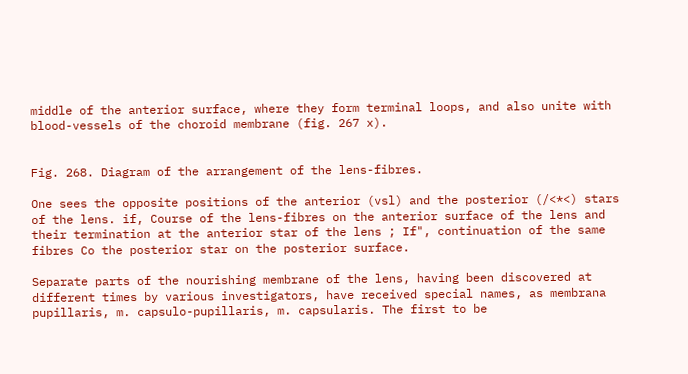middle of the anterior surface, where they form terminal loops, and also unite with blood-vessels of the choroid membrane (fig. 267 x).


Fig. 268. Diagram of the arrangement of the lens-fibres.

One sees the opposite positions of the anterior (vsl) and the posterior (/<*<) stars of the lens. if, Course of the lens-fibres on the anterior surface of the lens and their termination at the anterior star of the lens ; If", continuation of the same fibres Co the posterior star on the posterior surface.

Separate parts of the nourishing membrane of the lens, having been discovered at different times by various investigators, have received special names, as membrana pupillaris, m. capsulo-pupillaris, m. capsularis. The first to be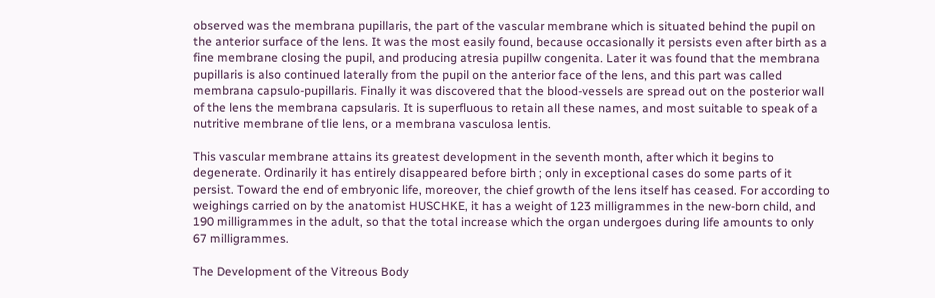observed was the membrana pupillaris, the part of the vascular membrane which is situated behind the pupil on the anterior surface of the lens. It was the most easily found, because occasionally it persists even after birth as a fine membrane closing the pupil, and producing atresia pupillw congenita. Later it was found that the membrana pupillaris is also continued laterally from the pupil on the anterior face of the lens, and this part was called membrana capsulo-pupillaris. Finally it was discovered that the blood-vessels are spread out on the posterior wall of the lens the membrana capsularis. It is superfluous to retain all these names, and most suitable to speak of a nutritive membrane of tlie lens, or a membrana vasculosa lentis.

This vascular membrane attains its greatest development in the seventh month, after which it begins to degenerate. Ordinarily it has entirely disappeared before birth ; only in exceptional cases do some parts of it persist. Toward the end of embryonic life, moreover, the chief growth of the lens itself has ceased. For according to weighings carried on by the anatomist HUSCHKE, it has a weight of 123 milligrammes in the new-born child, and 190 milligrammes in the adult, so that the total increase which the organ undergoes during life amounts to only 67 milligrammes.

The Development of the Vitreous Body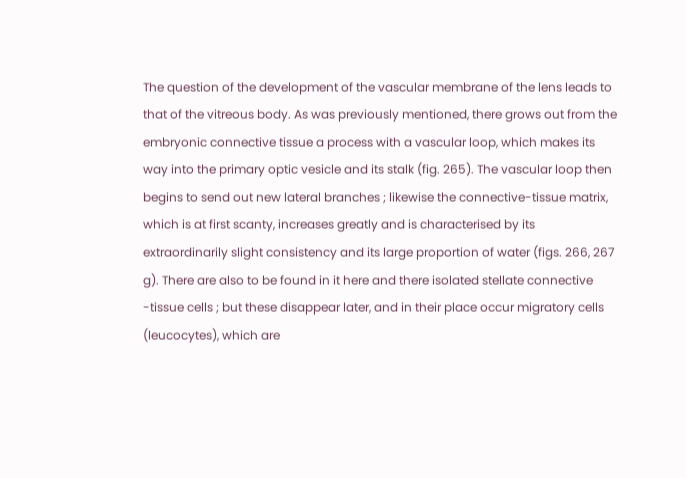The question of the development of the vascular membrane of the lens leads to that of the vitreous body. As was previously mentioned, there grows out from the embryonic connective tissue a process with a vascular loop, which makes its way into the primary optic vesicle and its stalk (fig. 265). The vascular loop then begins to send out new lateral branches ; likewise the connective-tissue matrix, which is at first scanty, increases greatly and is characterised by its extraordinarily slight consistency and its large proportion of water (figs. 266, 267 g). There are also to be found in it here and there isolated stellate connective -tissue cells ; but these disappear later, and in their place occur migratory cells (leucocytes), which are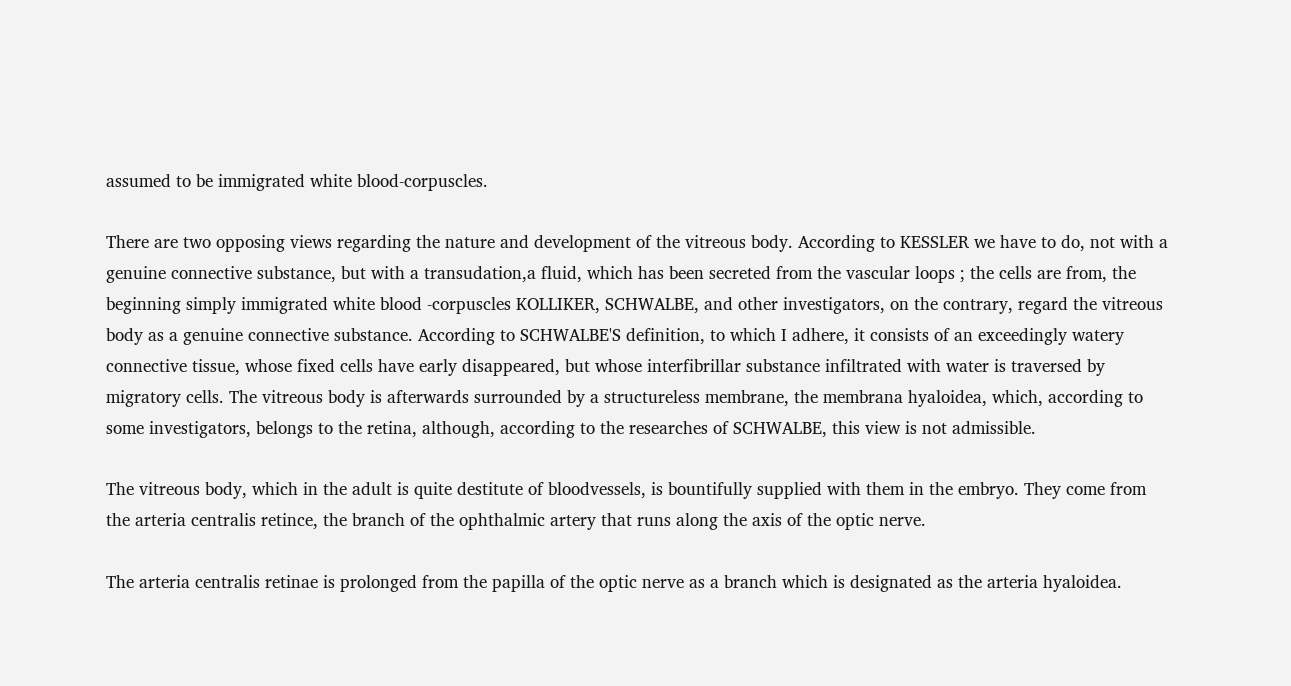assumed to be immigrated white blood-corpuscles.

There are two opposing views regarding the nature and development of the vitreous body. According to KESSLER we have to do, not with a genuine connective substance, but with a transudation,a fluid, which has been secreted from the vascular loops ; the cells are from, the beginning simply immigrated white blood -corpuscles KOLLIKER, SCHWALBE, and other investigators, on the contrary, regard the vitreous body as a genuine connective substance. According to SCHWALBE'S definition, to which I adhere, it consists of an exceedingly watery connective tissue, whose fixed cells have early disappeared, but whose interfibrillar substance infiltrated with water is traversed by migratory cells. The vitreous body is afterwards surrounded by a structureless membrane, the membrana hyaloidea, which, according to some investigators, belongs to the retina, although, according to the researches of SCHWALBE, this view is not admissible.

The vitreous body, which in the adult is quite destitute of bloodvessels, is bountifully supplied with them in the embryo. They come from the arteria centralis retince, the branch of the ophthalmic artery that runs along the axis of the optic nerve.

The arteria centralis retinae is prolonged from the papilla of the optic nerve as a branch which is designated as the arteria hyaloidea.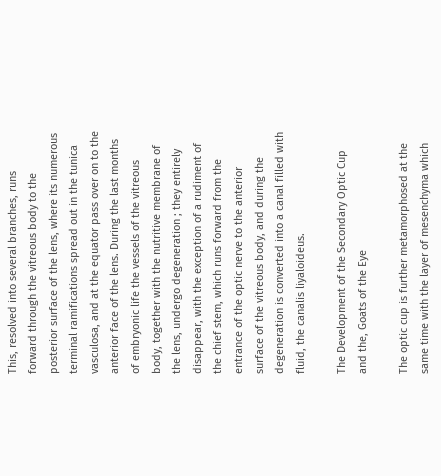This, resolved into several branches, runs forward through the vitreous body to the posterior surface of the lens, where its numerous terminal ramifications spread out in the tunica vasculosa, and at the equator pass over on to the anterior face of the lens. During the last months of embryonic life the vessels of the vitreous body, together with the nutritive membrane of the lens, undergo degeneration ; they entirely disappear, with the exception of a rudiment of the chief stem, which runs forward from the entrance of the optic nerve to the anterior surface of the vitreous body, and during the degeneration is converted into a canal filled with fluid, the canalis liyaloideus.

The Development of the Secondary Optic Cup and the, Goats of the Eye

The optic cup is further metamorphosed at the same time with the layer of mesenchyma which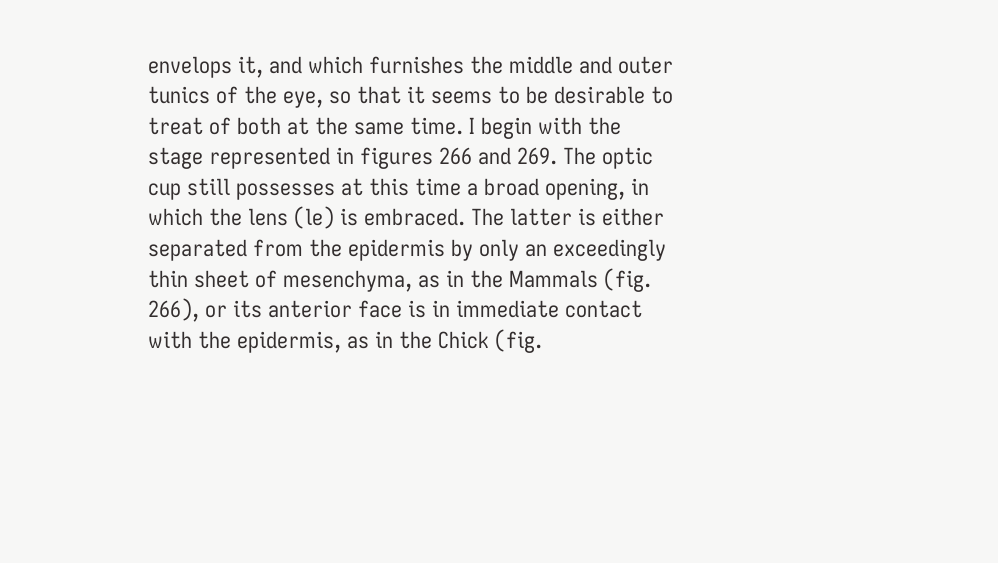envelops it, and which furnishes the middle and outer tunics of the eye, so that it seems to be desirable to treat of both at the same time. I begin with the stage represented in figures 266 and 269. The optic cup still possesses at this time a broad opening, in which the lens (le) is embraced. The latter is either separated from the epidermis by only an exceedingly thin sheet of mesenchyma, as in the Mammals (fig. 266), or its anterior face is in immediate contact with the epidermis, as in the Chick (fig.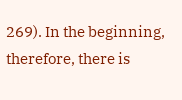269). In the beginning, therefore, there is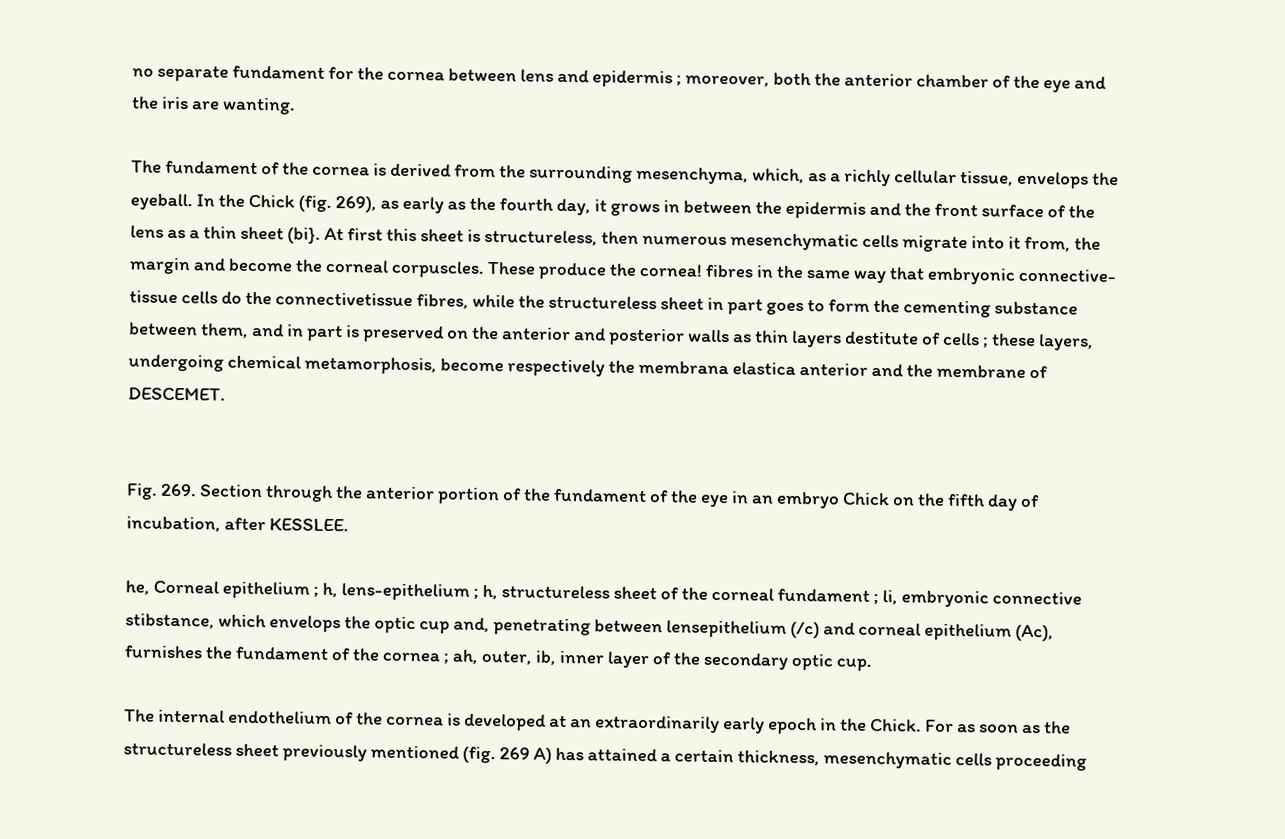no separate fundament for the cornea between lens and epidermis ; moreover, both the anterior chamber of the eye and the iris are wanting.

The fundament of the cornea is derived from the surrounding mesenchyma, which, as a richly cellular tissue, envelops the eyeball. In the Chick (fig. 269), as early as the fourth day, it grows in between the epidermis and the front surface of the lens as a thin sheet (bi}. At first this sheet is structureless, then numerous mesenchymatic cells migrate into it from, the margin and become the corneal corpuscles. These produce the cornea! fibres in the same way that embryonic connective-tissue cells do the connectivetissue fibres, while the structureless sheet in part goes to form the cementing substance between them, and in part is preserved on the anterior and posterior walls as thin layers destitute of cells ; these layers, undergoing chemical metamorphosis, become respectively the membrana elastica anterior and the membrane of DESCEMET.


Fig. 269. Section through the anterior portion of the fundament of the eye in an embryo Chick on the fifth day of incubation, after KESSLEE.

he, Corneal epithelium ; h, lens-epithelium ; h, structureless sheet of the corneal fundament ; li, embryonic connective stibstance, which envelops the optic cup and, penetrating between lensepithelium (/c) and corneal epithelium (Ac), furnishes the fundament of the cornea ; ah, outer, ib, inner layer of the secondary optic cup.

The internal endothelium of the cornea is developed at an extraordinarily early epoch in the Chick. For as soon as the structureless sheet previously mentioned (fig. 269 A) has attained a certain thickness, mesenchymatic cells proceeding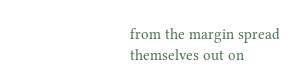from the margin spread themselves out on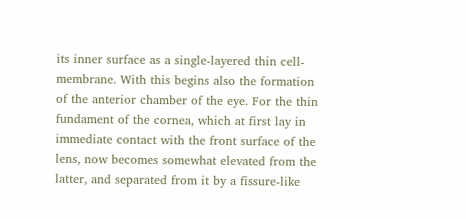its inner surface as a single-layered thin cell-membrane. With this begins also the formation of the anterior chamber of the eye. For the thin fundament of the cornea, which at first lay in immediate contact with the front surface of the lens, now becomes somewhat elevated from the latter, and separated from it by a fissure-like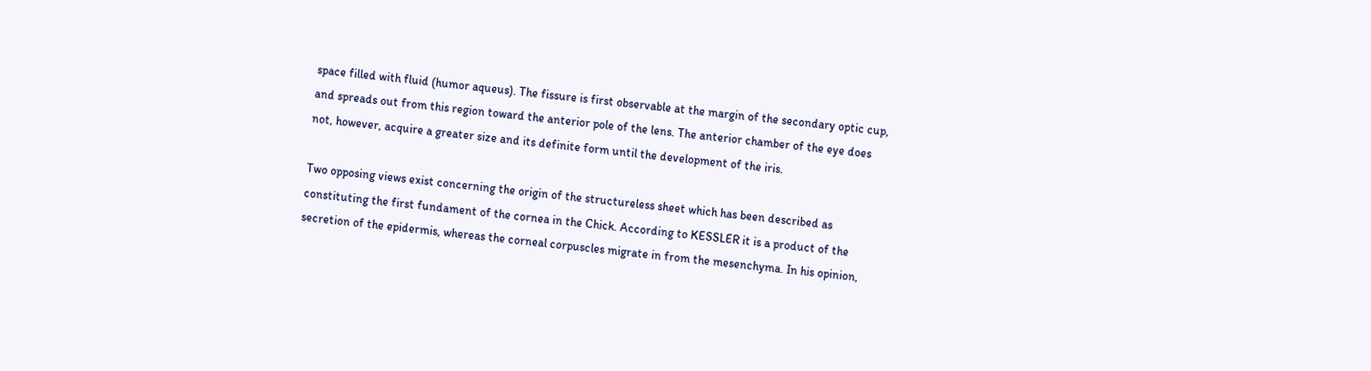space filled with fluid (humor aqueus). The fissure is first observable at the margin of the secondary optic cup, and spreads out from this region toward the anterior pole of the lens. The anterior chamber of the eye does not, however, acquire a greater size and its definite form until the development of the iris.

Two opposing views exist concerning the origin of the structureless sheet which has been described as constituting the first fundament of the cornea in the Chick. According to KESSLER it is a product of the secretion of the epidermis, whereas the corneal corpuscles migrate in from the mesenchyma. In his opinion,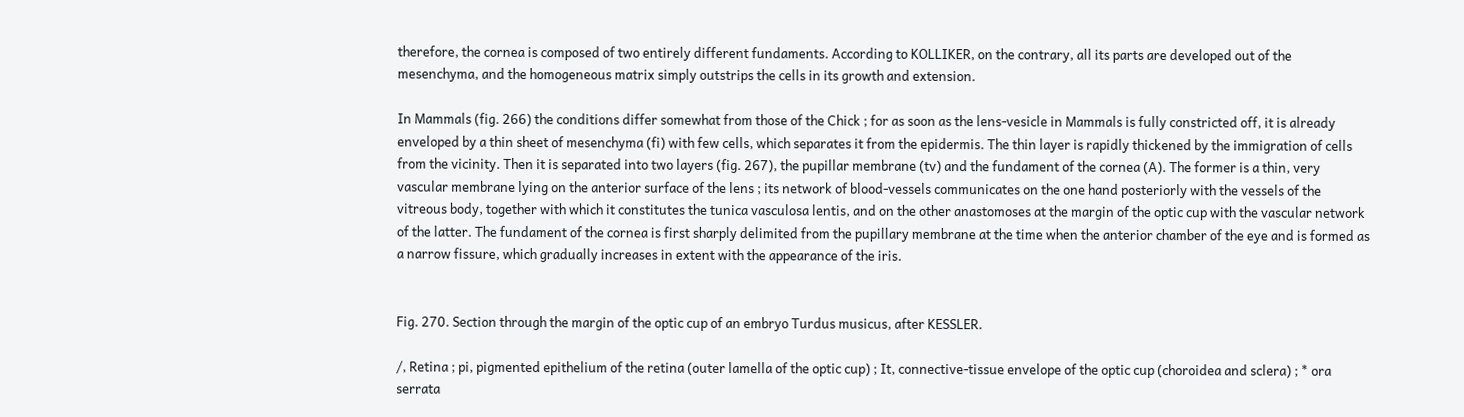therefore, the cornea is composed of two entirely different fundaments. According to KOLLIKER, on the contrary, all its parts are developed out of the mesenchyma, and the homogeneous matrix simply outstrips the cells in its growth and extension.

In Mammals (fig. 266) the conditions differ somewhat from those of the Chick ; for as soon as the lens-vesicle in Mammals is fully constricted off, it is already enveloped by a thin sheet of mesenchyma (fi) with few cells, which separates it from the epidermis. The thin layer is rapidly thickened by the immigration of cells from the vicinity. Then it is separated into two layers (fig. 267), the pupillar membrane (tv) and the fundament of the cornea (A). The former is a thin, very vascular membrane lying on the anterior surface of the lens ; its network of blood-vessels communicates on the one hand posteriorly with the vessels of the vitreous body, together with which it constitutes the tunica vasculosa lentis, and on the other anastomoses at the margin of the optic cup with the vascular network of the latter. The fundament of the cornea is first sharply delimited from the pupillary membrane at the time when the anterior chamber of the eye and is formed as a narrow fissure, which gradually increases in extent with the appearance of the iris.


Fig. 270. Section through the margin of the optic cup of an embryo Turdus musicus, after KESSLER.

/, Retina ; pi, pigmented epithelium of the retina (outer lamella of the optic cup) ; It, connective-tissue envelope of the optic cup (choroidea and sclera) ; * ora serrata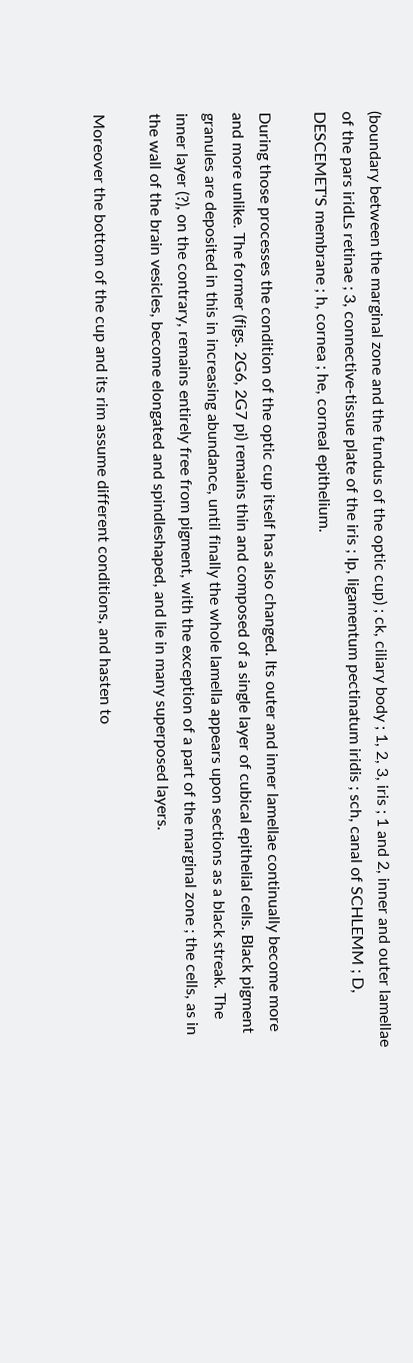(boundary between the marginal zone and the fundus of the optic cup) ; ck, ciliary body ; 1, 2, 3, iris ; 1 and 2, inner and outer lamellae of the pars iridLs retinae ; 3, connective-tissue plate of the iris ; Ip, ligamentum pectinatum iridis ; sch, canal of SCHLEMM ; D, DESCEMET'S membrane ; h, cornea ; he, corneal epithelium.

During those processes the condition of the optic cup itself has also changed. Its outer and inner lamellae continually become more and more unlike. The former (figs. 2G6, 2G7 pi) remains thin and composed of a single layer of cubical epithelial cells. Black pigment granules are deposited in this in increasing abundance, until finally the whole lamella appears upon sections as a black streak. The inner layer (?), on the contrary, remains entirely free from pigment, with the exception of a part of the marginal zone ; the cells, as in the wall of the brain vesicles, become elongated and spindleshaped, and lie in many superposed layers.

Moreover the bottom of the cup and its rim assume different conditions, and hasten to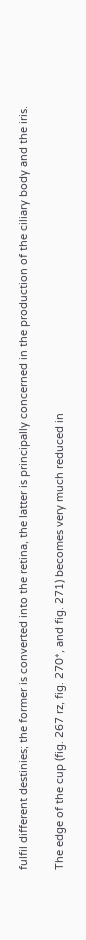fulfil different destinies; the former is converted into the retina, the latter is principally concerned in the production of the ciliary body and the iris.

The edge of the cup (fig. 267 rz, fig. 270*, and fig. 271) becomes very much reduced in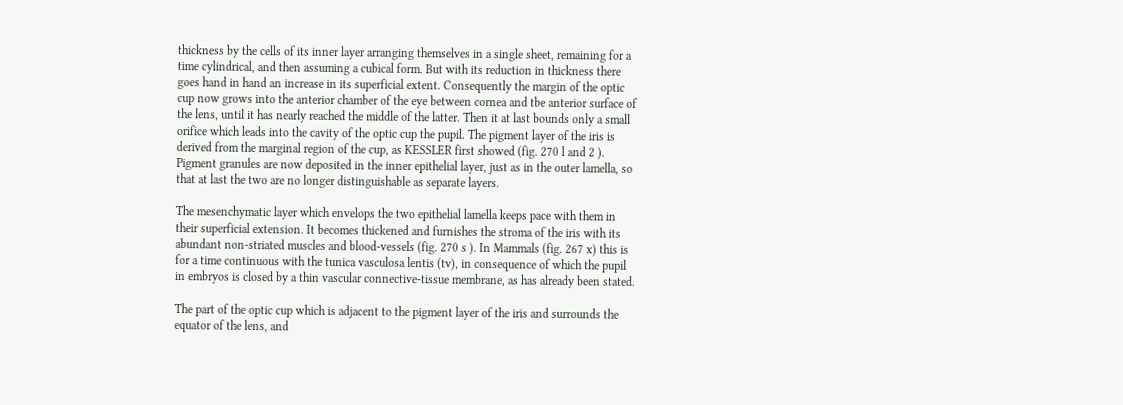thickness by the cells of its inner layer arranging themselves in a single sheet, remaining for a time cylindrical, and then assuming a cubical form. But with its reduction in thickness there goes hand in hand an increase in its superficial extent. Consequently the margin of the optic cup now grows into the anterior chamber of the eye between cornea and tbe anterior surface of the lens, until it has nearly reached the middle of the latter. Then it at last bounds only a small orifice which leads into the cavity of the optic cup the pupil. The pigment layer of the iris is derived from the marginal region of the cup, as KESSLER first showed (fig. 270 l and 2 ). Pigment granules are now deposited in the inner epithelial layer, just as in the outer lamella, so that at last the two are no longer distinguishable as separate layers.

The mesenchymatic layer which envelops the two epithelial lamella keeps pace with them in their superficial extension. It becomes thickened and furnishes the stroma of the iris with its abundant non-striated muscles and blood-vessels (fig. 270 s ). In Mammals (fig. 267 x) this is for a time continuous with the tunica vasculosa lentis (tv), in consequence of which the pupil in embryos is closed by a thin vascular connective-tissue membrane, as has already been stated.

The part of the optic cup which is adjacent to the pigment layer of the iris and surrounds the equator of the lens, and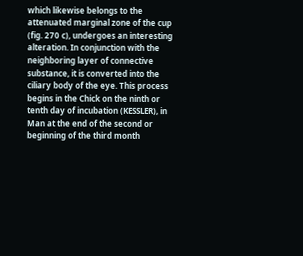which likewise belongs to the attenuated marginal zone of the cup (fig. 270 c), undergoes an interesting alteration. In conjunction with the neighboring layer of connective substance, it is converted into the ciliary body of the eye. This process begins in the Chick on the ninth or tenth day of incubation (KESSLER), in Man at the end of the second or beginning of the third month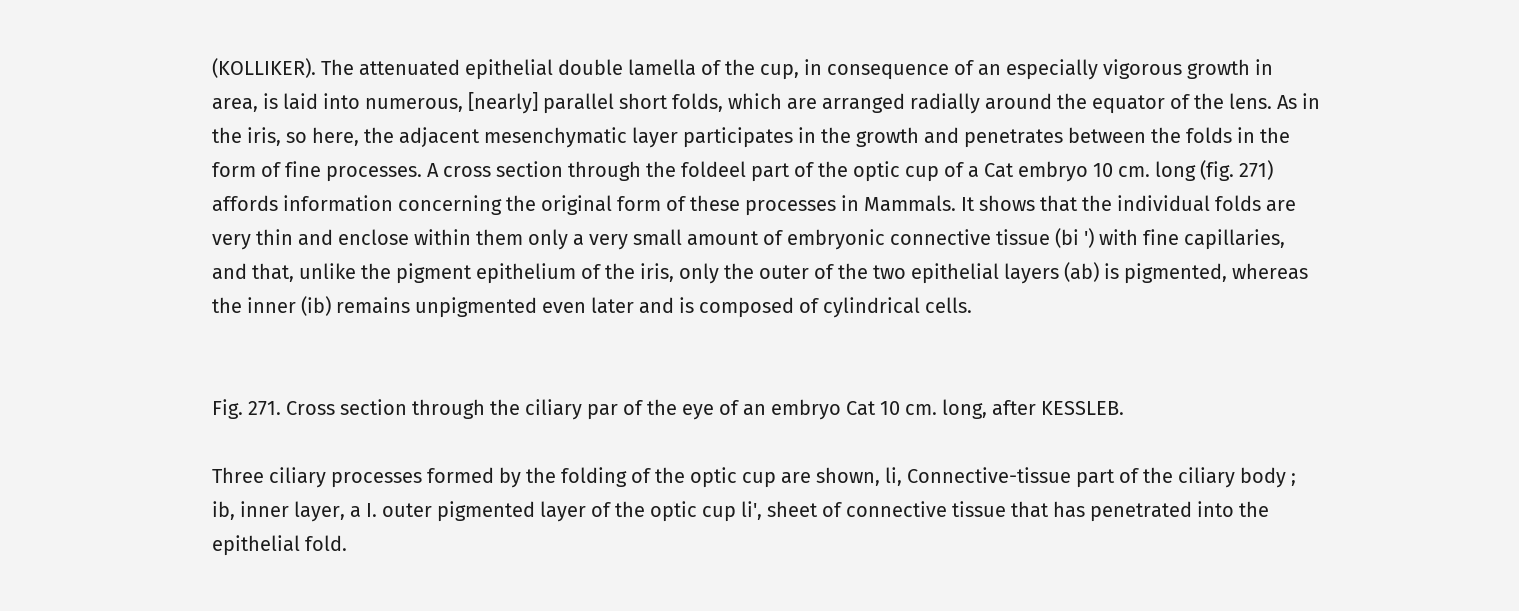(KOLLIKER). The attenuated epithelial double lamella of the cup, in consequence of an especially vigorous growth in area, is laid into numerous, [nearly] parallel short folds, which are arranged radially around the equator of the lens. As in the iris, so here, the adjacent mesenchymatic layer participates in the growth and penetrates between the folds in the form of fine processes. A cross section through the foldeel part of the optic cup of a Cat embryo 10 cm. long (fig. 271) affords information concerning the original form of these processes in Mammals. It shows that the individual folds are very thin and enclose within them only a very small amount of embryonic connective tissue (bi ') with fine capillaries, and that, unlike the pigment epithelium of the iris, only the outer of the two epithelial layers (ab) is pigmented, whereas the inner (ib) remains unpigmented even later and is composed of cylindrical cells.


Fig. 271. Cross section through the ciliary par of the eye of an embryo Cat 10 cm. long, after KESSLEB.

Three ciliary processes formed by the folding of the optic cup are shown, li, Connective-tissue part of the ciliary body ; ib, inner layer, a I. outer pigmented layer of the optic cup li', sheet of connective tissue that has penetrated into the epithelial fold.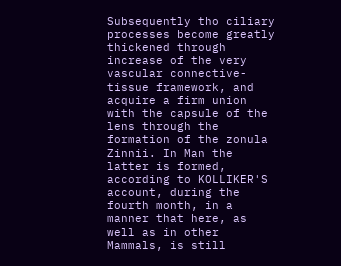Subsequently tho ciliary processes become greatly thickened through increase of the very vascular connective-tissue framework, and acquire a firm union with the capsule of the lens through the formation of the zonula Zinnii. In Man the latter is formed, according to KOLLIKER'S account, during the fourth month, in a manner that here, as well as in other Mammals, is still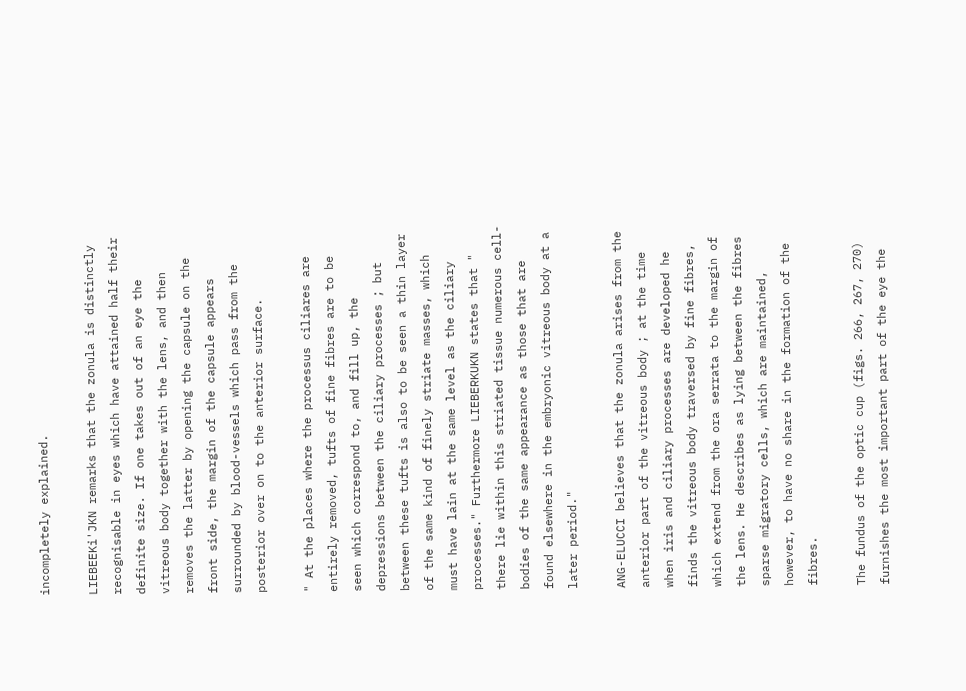incompletely explained.

LIEBEEKi'JKN remarks that the zonula is distinctly recognisable in eyes which have attained half their definite size. If one takes out of an eye the vitreous body together with the lens, and then removes the latter by opening the capsule on the front side, the margin of the capsule appears surrounded by blood-vessels which pass from the posterior over on to the anterior surface.

" At the places where the processus ciliares are entirely removed, tufts of fine fibres are to be seen which correspond to, and fill up, the depressions between the ciliary processes ; but between these tufts is also to be seen a thin layer of the same kind of finely striate masses, which must have lain at the same level as the ciliary processes." Furthermore LIEBERKUKN states that " there lie within this striated tissue numerous cell-bodies of the same appearance as those that are found elsewhere in the embryonic vitreous body at a later period."

ANG-ELUCCI believes that the zonula arises from the anterior part of the vitreous body ; at the time when iris and ciliary processes are developed he finds the vitreous body traversed by fine fibres, which extend from the ora serrata to the margin of the lens. He describes as lying between the fibres sparse migratory cells, which are maintained, however, to have no share in the formation of the fibres.

The fundus of the optic cup (figs. 266, 267, 270) furnishes the most important part of the eye the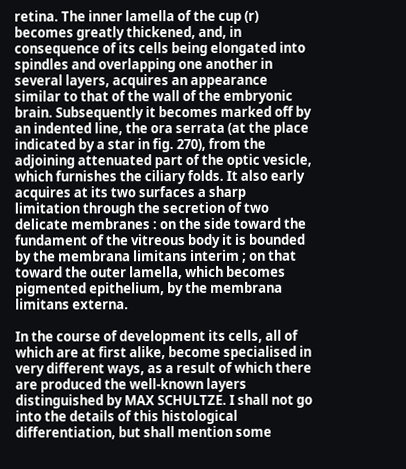retina. The inner lamella of the cup (r) becomes greatly thickened, and, in consequence of its cells being elongated into spindles and overlapping one another in several layers, acquires an appearance similar to that of the wall of the embryonic brain. Subsequently it becomes marked off by an indented line, the ora serrata (at the place indicated by a star in fig. 270), from the adjoining attenuated part of the optic vesicle, which furnishes the ciliary folds. It also early acquires at its two surfaces a sharp limitation through the secretion of two delicate membranes : on the side toward the fundament of the vitreous body it is bounded by the membrana limitans interim ; on that toward the outer lamella, which becomes pigmented epithelium, by the membrana limitans externa.

In the course of development its cells, all of which are at first alike, become specialised in very different ways, as a result of which there are produced the well-known layers distinguished by MAX SCHULTZE. I shall not go into the details of this histological differentiation, but shall mention some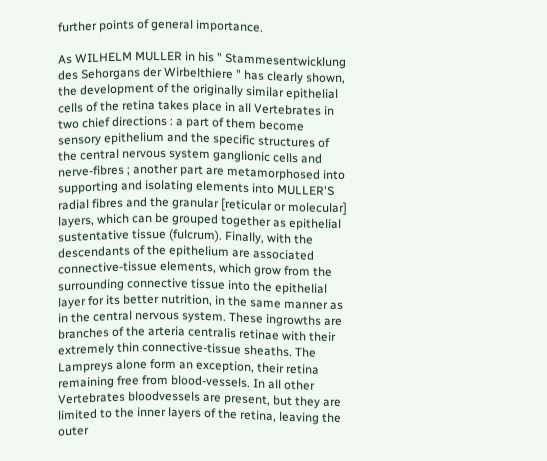further points of general importance.

As WILHELM MULLER in his " Stammesentwicklung des Sehorgans der Wirbelthiere " has clearly shown, the development of the originally similar epithelial cells of the retina takes place in all Vertebrates in two chief directions : a part of them become sensory epithelium and the specific structures of the central nervous system ganglionic cells and nerve-fibres ; another part are metamorphosed into supporting and isolating elements into MULLER'S radial fibres and the granular [reticular or molecular] layers, which can be grouped together as epithelial sustentative tissue (fulcrum). Finally, with the descendants of the epithelium are associated connective-tissue elements, which grow from the surrounding connective tissue into the epithelial layer for its better nutrition, in the same manner as in the central nervous system. These ingrowths are branches of the arteria centralis retinae with their extremely thin connective-tissue sheaths. The Lampreys alone form an exception, their retina remaining free from blood-vessels. In all other Vertebrates bloodvessels are present, but they are limited to the inner layers of the retina, leaving the outer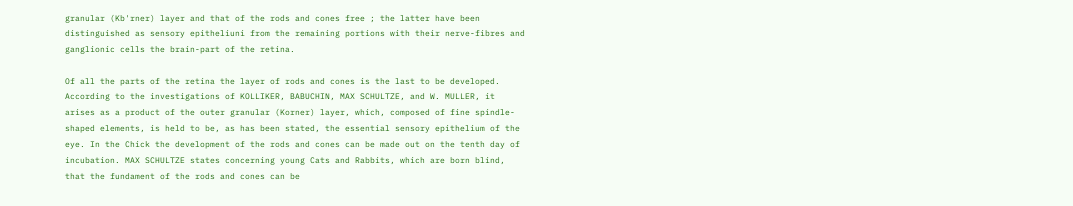granular (Kb'rner) layer and that of the rods and cones free ; the latter have been distinguished as sensory epitheliuni from the remaining portions with their nerve-fibres and ganglionic cells the brain-part of the retina.

Of all the parts of the retina the layer of rods and cones is the last to be developed. According to the investigations of KOLLIKER, BABUCHIN, MAX SCHULTZE, and W. MULLER, it arises as a product of the outer granular (Korner) layer, which, composed of fine spindle-shaped elements, is held to be, as has been stated, the essential sensory epithelium of the eye. In the Chick the development of the rods and cones can be made out on the tenth day of incubation. MAX SCHULTZE states concerning young Cats and Rabbits, which are born blind, that the fundament of the rods and cones can be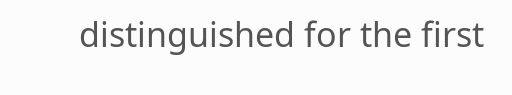distinguished for the first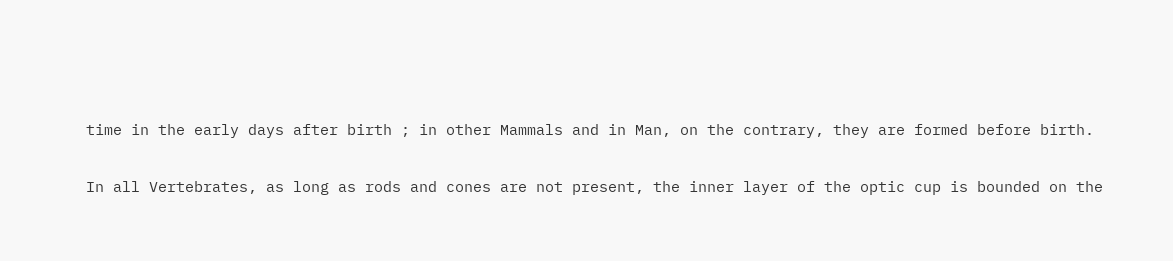time in the early days after birth ; in other Mammals and in Man, on the contrary, they are formed before birth.

In all Vertebrates, as long as rods and cones are not present, the inner layer of the optic cup is bounded on the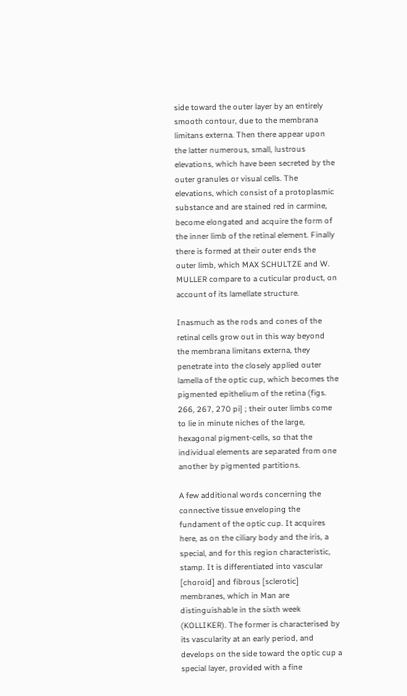side toward the outer layer by an entirely smooth contour, due to the membrana limitans externa. Then there appear upon the latter numerous, small, lustrous elevations, which have been secreted by the outer granules or visual cells. The elevations, which consist of a protoplasmic substance and are stained red in carmine, become elongated and acquire the form of the inner limb of the retinal element. Finally there is formed at their outer ends the outer limb, which MAX SCHULTZE and W. MULLER compare to a cuticular product, on account of its lamellate structure.

Inasmuch as the rods and cones of the retinal cells grow out in this way beyond the membrana limitans externa, they penetrate into the closely applied outer lamella of the optic cup, which becomes the pigmented epithelium of the retina (figs. 266, 267, 270 pi} ; their outer limbs come to lie in minute niches of the large, hexagonal pigment-cells, so that the individual elements are separated from one another by pigmented partitions.

A few additional words concerning the connective tissue enveloping the fundament of the optic cup. It acquires here, as on the ciliary body and the iris, a special, and for this region characteristic, stamp. It is differentiated into vascular [choroid] and fibrous [sclerotic] membranes, which in Man are distinguishable in the sixth week (KOLLIKER). The former is characterised by its vascularity at an early period, and develops on the side toward the optic cup a special layer, provided with a fine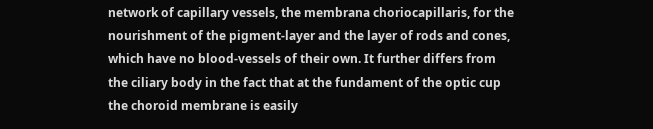network of capillary vessels, the membrana choriocapillaris, for the nourishment of the pigment-layer and the layer of rods and cones, which have no blood-vessels of their own. It further differs from the ciliary body in the fact that at the fundament of the optic cup the choroid membrane is easily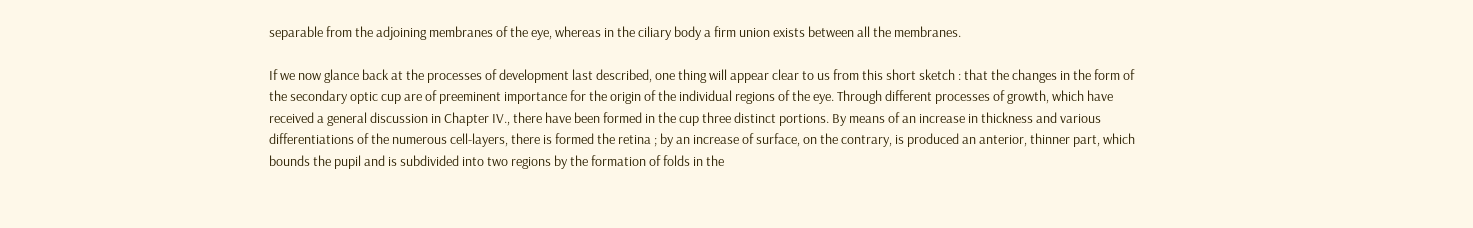separable from the adjoining membranes of the eye, whereas in the ciliary body a firm union exists between all the membranes.

If we now glance back at the processes of development last described, one thing will appear clear to us from this short sketch : that the changes in the form of the secondary optic cup are of preeminent importance for the origin of the individual regions of the eye. Through different processes of growth, which have received a general discussion in Chapter IV., there have been formed in the cup three distinct portions. By means of an increase in thickness and various differentiations of the numerous cell-layers, there is formed the retina ; by an increase of surface, on the contrary, is produced an anterior, thinner part, which bounds the pupil and is subdivided into two regions by the formation of folds in the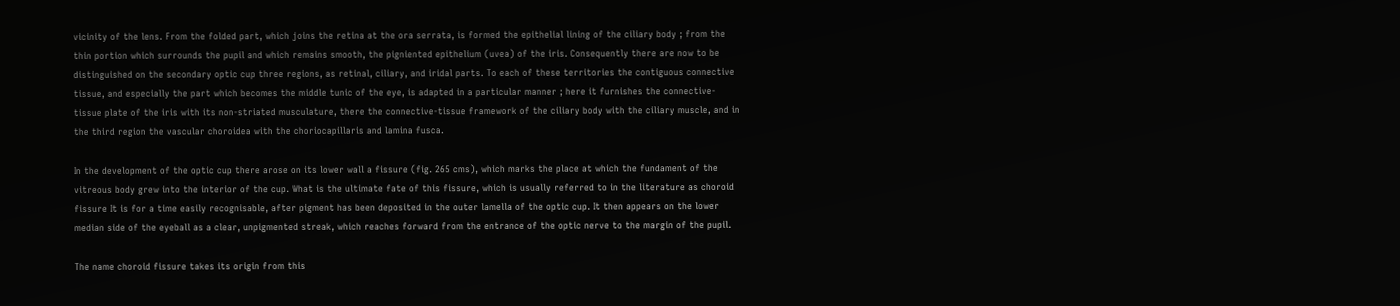vicinity of the lens. From the folded part, which joins the retina at the ora serrata, is formed the epithelial lining of the ciliary body ; from the thin portion which surrounds the pupil and which remains smooth, the pigniented epithelium (uvea) of the iris. Consequently there are now to be distinguished on the secondary optic cup three regions, as retinal, ciliary, and iridal parts. To each of these territories the contiguous connective tissue, and especially the part which becomes the middle tunic of the eye, is adapted in a particular manner ; here it furnishes the connective- tissue plate of the iris with its non-striated musculature, there the connective-tissue framework of the ciliary body with the ciliary muscle, and in the third region the vascular choroidea with the choriocapillaris and lamina fusca.

In the development of the optic cup there arose on its lower wall a fissure (fig. 265 cms), which marks the place at which the fundament of the vitreous body grew into the interior of the cup. What is the ultimate fate of this fissure, which is usually referred to in the literature as choroid fissure It is for a time easily recognisable, after pigment has been deposited in the outer lamella of the optic cup. It then appears on the lower median side of the eyeball as a clear, unpigmented streak, which reaches forward from the entrance of the optic nerve to the margin of the pupil.

The name choroid fissure takes its origin from this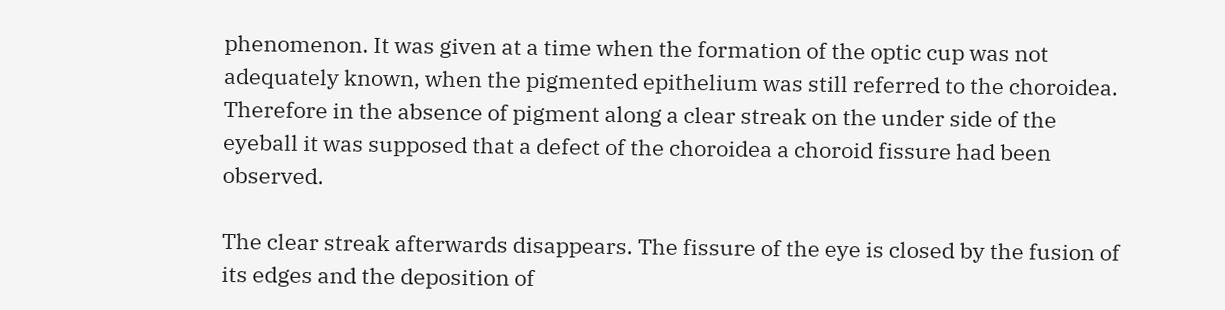phenomenon. It was given at a time when the formation of the optic cup was not adequately known, when the pigmented epithelium was still referred to the choroidea. Therefore in the absence of pigment along a clear streak on the under side of the eyeball it was supposed that a defect of the choroidea a choroid fissure had been observed.

The clear streak afterwards disappears. The fissure of the eye is closed by the fusion of its edges and the deposition of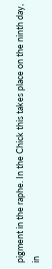pigment in the raphe. In the Chick this takes place on the ninth day, in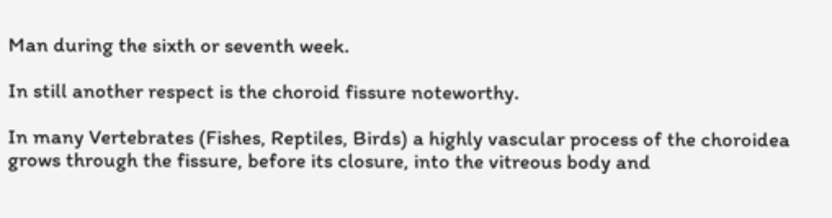Man during the sixth or seventh week.

In still another respect is the choroid fissure noteworthy.

In many Vertebrates (Fishes, Reptiles, Birds) a highly vascular process of the choroidea grows through the fissure, before its closure, into the vitreous body and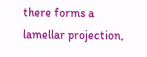there forms a lamellar projection,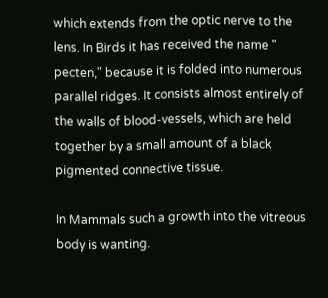which extends from the optic nerve to the lens. In Birds it has received the name " pecten," because it is folded into numerous parallel ridges. It consists almost entirely of the walls of blood-vessels, which are held together by a small amount of a black pigmented connective tissue.

In Mammals such a growth into the vitreous body is wanting.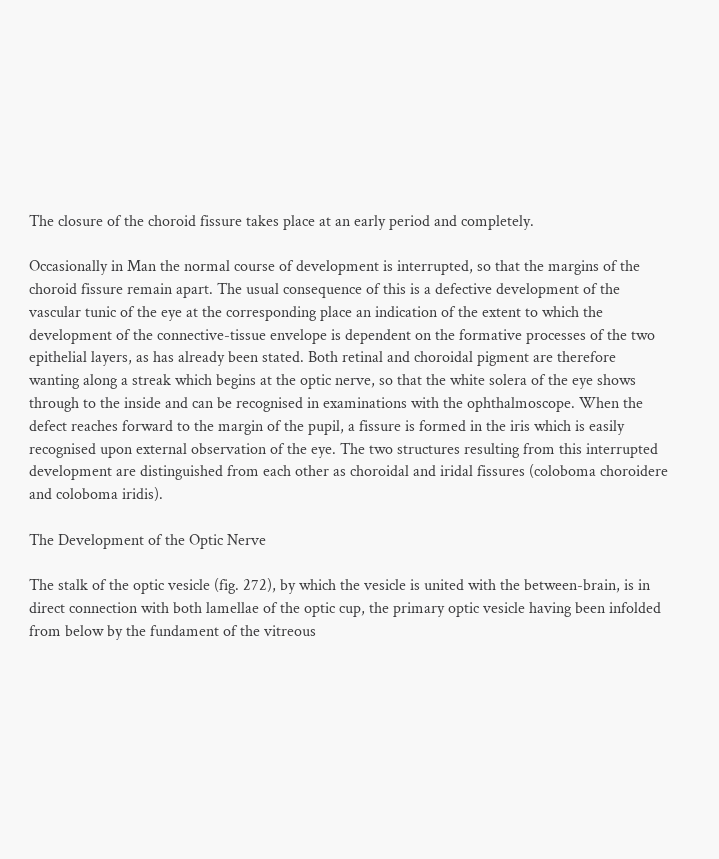The closure of the choroid fissure takes place at an early period and completely.

Occasionally in Man the normal course of development is interrupted, so that the margins of the choroid fissure remain apart. The usual consequence of this is a defective development of the vascular tunic of the eye at the corresponding place an indication of the extent to which the development of the connective-tissue envelope is dependent on the formative processes of the two epithelial layers, as has already been stated. Both retinal and choroidal pigment are therefore wanting along a streak which begins at the optic nerve, so that the white solera of the eye shows through to the inside and can be recognised in examinations with the ophthalmoscope. When the defect reaches forward to the margin of the pupil, a fissure is formed in the iris which is easily recognised upon external observation of the eye. The two structures resulting from this interrupted development are distinguished from each other as choroidal and iridal fissures (coloboma choroidere and coloboma iridis).

The Development of the Optic Nerve

The stalk of the optic vesicle (fig. 272), by which the vesicle is united with the between-brain, is in direct connection with both lamellae of the optic cup, the primary optic vesicle having been infolded from below by the fundament of the vitreous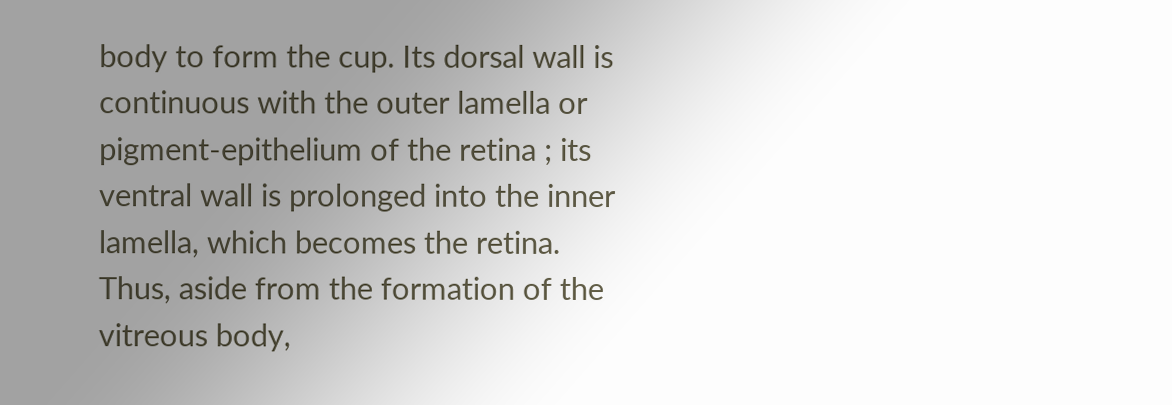body to form the cup. Its dorsal wall is continuous with the outer lamella or pigment-epithelium of the retina ; its ventral wall is prolonged into the inner lamella, which becomes the retina. Thus, aside from the formation of the vitreous body,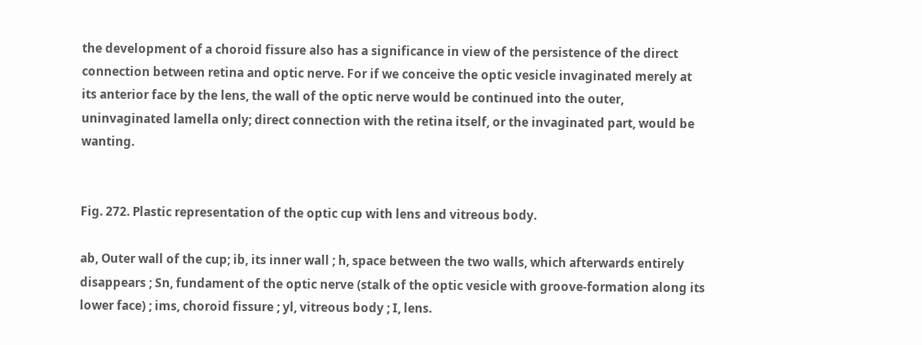the development of a choroid fissure also has a significance in view of the persistence of the direct connection between retina and optic nerve. For if we conceive the optic vesicle invaginated merely at its anterior face by the lens, the wall of the optic nerve would be continued into the outer, uninvaginated lamella only; direct connection with the retina itself, or the invaginated part, would be wanting.


Fig. 272. Plastic representation of the optic cup with lens and vitreous body.

ab, Outer wall of the cup; ib, its inner wall ; h, space between the two walls, which afterwards entirely disappears ; Sn, fundament of the optic nerve (stalk of the optic vesicle with groove-formation along its lower face) ; ims, choroid fissure ; yl, vitreous body ; I, lens.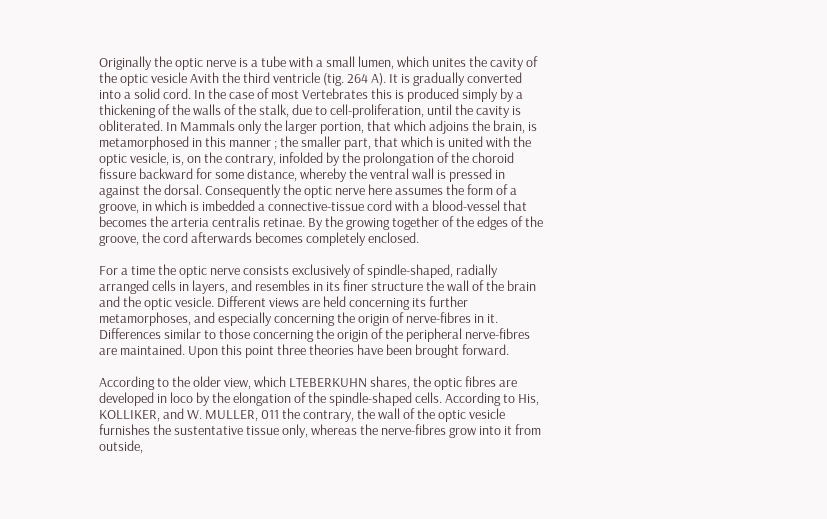Originally the optic nerve is a tube with a small lumen, which unites the cavity of the optic vesicle Avith the third ventricle (tig. 264 A). It is gradually converted into a solid cord. In the case of most Vertebrates this is produced simply by a thickening of the walls of the stalk, due to cell-proliferation, until the cavity is obliterated. In Mammals only the larger portion, that which adjoins the brain, is metamorphosed in this manner ; the smaller part, that which is united with the optic vesicle, is, on the contrary, infolded by the prolongation of the choroid fissure backward for some distance, whereby the ventral wall is pressed in against the dorsal. Consequently the optic nerve here assumes the form of a groove, in which is imbedded a connective-tissue cord with a blood-vessel that becomes the arteria centralis retinae. By the growing together of the edges of the groove, the cord afterwards becomes completely enclosed.

For a time the optic nerve consists exclusively of spindle-shaped, radially arranged cells in layers, and resembles in its finer structure the wall of the brain and the optic vesicle. Different views are held concerning its further metamorphoses, and especially concerning the origin of nerve-fibres in it. Differences similar to those concerning the origin of the peripheral nerve-fibres are maintained. Upon this point three theories have been brought forward.

According to the older view, which LTEBERKUHN shares, the optic fibres are developed in loco by the elongation of the spindle-shaped cells. According to His, KOLLIKER, and W. MULLER, 011 the contrary, the wall of the optic vesicle furnishes the sustentative tissue only, whereas the nerve-fibres grow into it from outside,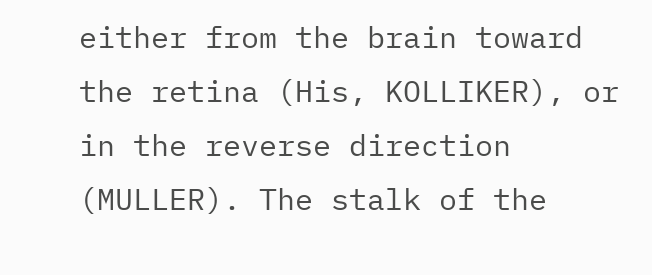either from the brain toward the retina (His, KOLLIKER), or in the reverse direction (MULLER). The stalk of the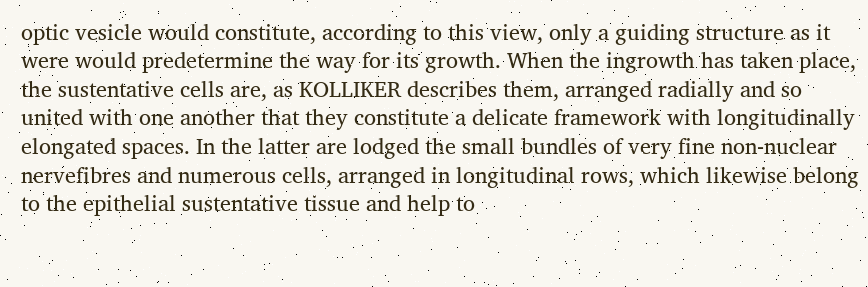optic vesicle would constitute, according to this view, only a guiding structure as it were would predetermine the way for its growth. When the ingrowth has taken place, the sustentative cells are, as KOLLIKER describes them, arranged radially and so united with one another that they constitute a delicate framework with longitudinally elongated spaces. In the latter are lodged the small bundles of very fine non-nuclear nervefibres and numerous cells, arranged in longitudinal rows, which likewise belong to the epithelial sustentative tissue and help to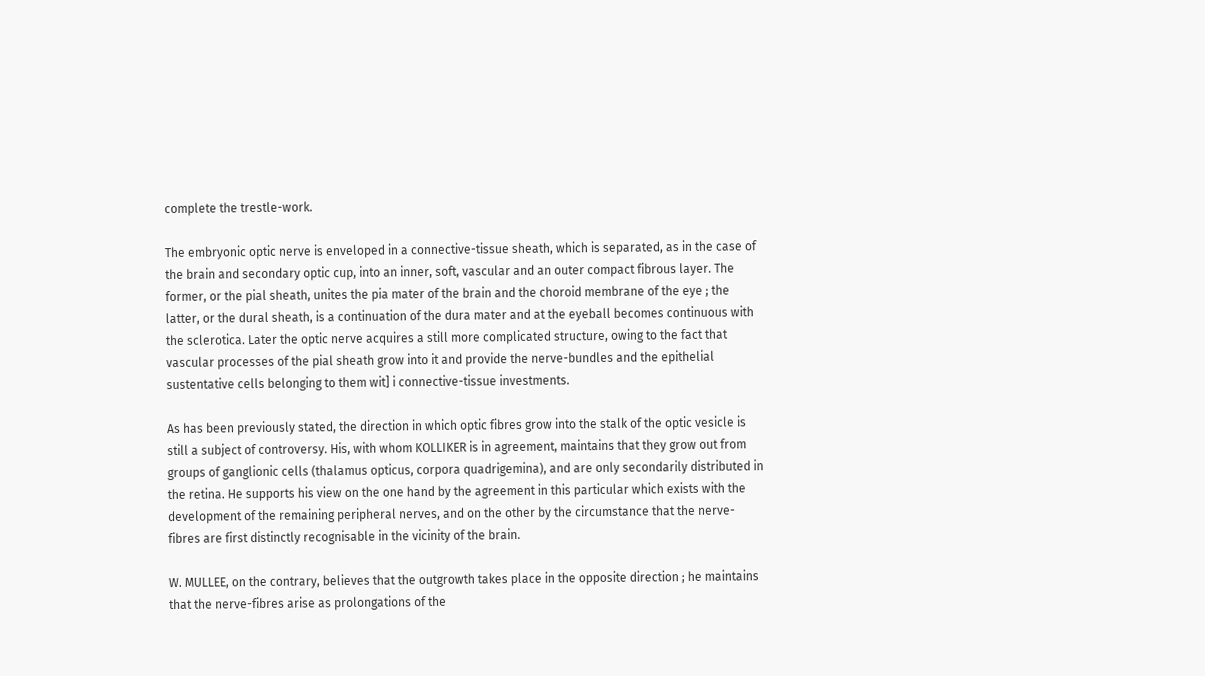complete the trestle-work.

The embryonic optic nerve is enveloped in a connective-tissue sheath, which is separated, as in the case of the brain and secondary optic cup, into an inner, soft, vascular and an outer compact fibrous layer. The former, or the pial sheath, unites the pia mater of the brain and the choroid membrane of the eye ; the latter, or the dural sheath, is a continuation of the dura mater and at the eyeball becomes continuous with the sclerotica. Later the optic nerve acquires a still more complicated structure, owing to the fact that vascular processes of the pial sheath grow into it and provide the nerve-bundles and the epithelial sustentative cells belonging to them wit] i connective-tissue investments.

As has been previously stated, the direction in which optic fibres grow into the stalk of the optic vesicle is still a subject of controversy. His, with whom KOLLIKER is in agreement, maintains that they grow out from groups of ganglionic cells (thalamus opticus, corpora quadrigemina), and are only secondarily distributed in the retina. He supports his view on the one hand by the agreement in this particular which exists with the development of the remaining peripheral nerves, and on the other by the circumstance that the nerve-fibres are first distinctly recognisable in the vicinity of the brain.

W. MULLEE, on the contrary, believes that the outgrowth takes place in the opposite direction ; he maintains that the nerve-fibres arise as prolongations of the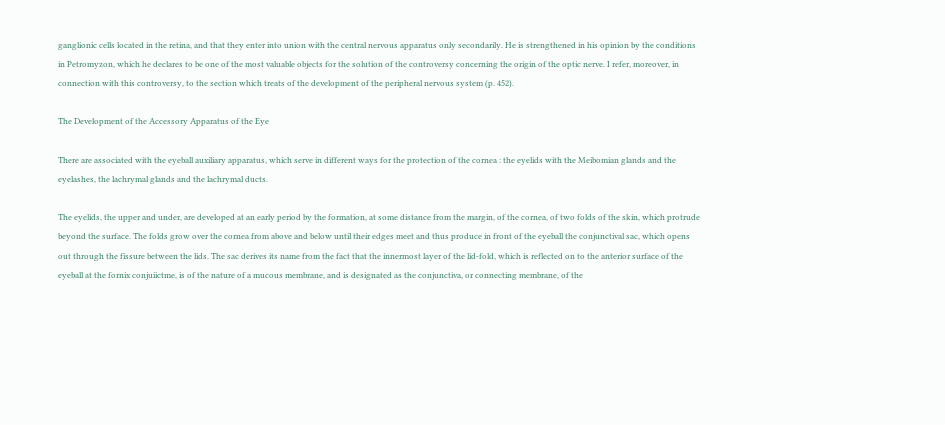ganglionic cells located in the retina, and that they enter into union with the central nervous apparatus only secondarily. He is strengthened in his opinion by the conditions in Petromyzon, which he declares to be one of the most valuable objects for the solution of the controversy concerning the origin of the optic nerve. I refer, moreover, in connection with this controversy, to the section which treats of the development of the peripheral nervous system (p. 452).

The Development of the Accessory Apparatus of the Eye

There are associated with the eyeball auxiliary apparatus, which serve in different ways for the protection of the cornea : the eyelids with the Meibomian glands and the eyelashes, the lachrymal glands and the lachrymal ducts.

The eyelids, the upper and under, are developed at an early period by the formation, at some distance from the margin, of the cornea, of two folds of the skin, which protrude beyond the surface. The folds grow over the cornea from above and below until their edges meet and thus produce in front of the eyeball the conjunctival sac, which opens out through the fissure between the lids. The sac derives its name from the fact that the innermost layer of the lid-fold, which is reflected on to the anterior surface of the eyeball at the fornix conjuiictme, is of the nature of a mucous membrane, and is designated as the conjunctiva, or connecting membrane, of the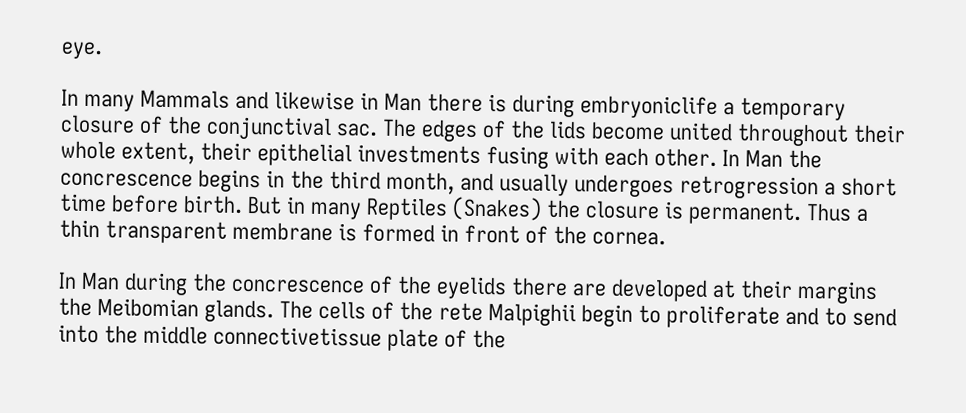eye.

In many Mammals and likewise in Man there is during embryoniclife a temporary closure of the conjunctival sac. The edges of the lids become united throughout their whole extent, their epithelial investments fusing with each other. In Man the concrescence begins in the third month, and usually undergoes retrogression a short time before birth. But in many Reptiles (Snakes) the closure is permanent. Thus a thin transparent membrane is formed in front of the cornea.

In Man during the concrescence of the eyelids there are developed at their margins the Meibomian glands. The cells of the rete Malpighii begin to proliferate and to send into the middle connectivetissue plate of the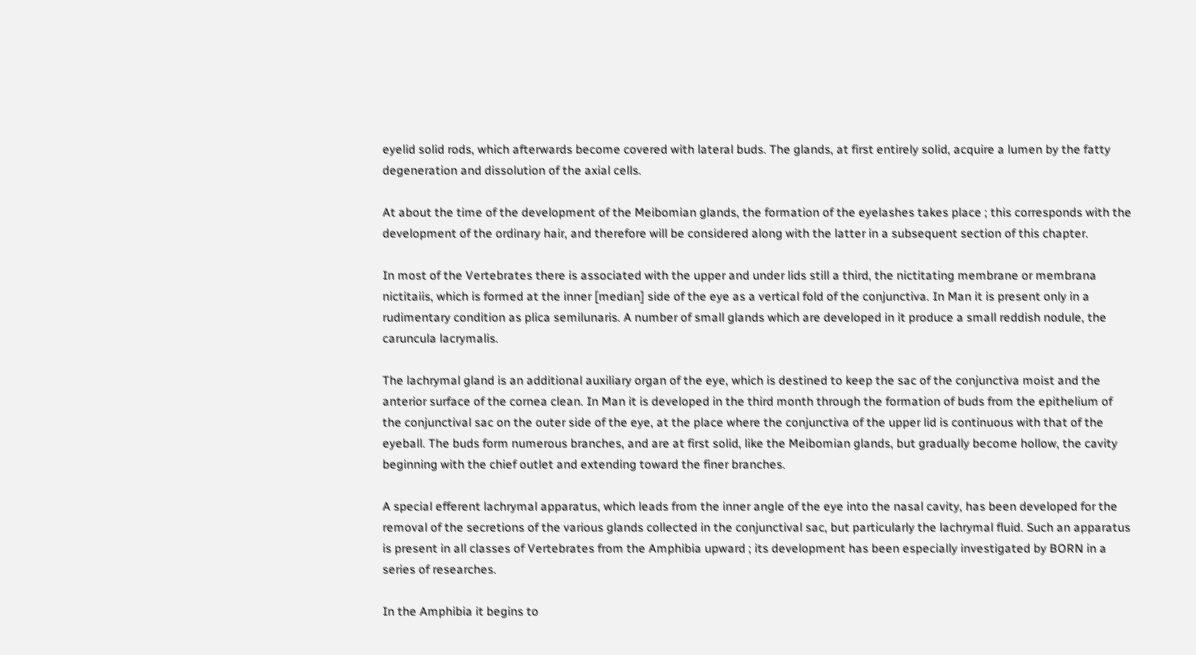eyelid solid rods, which afterwards become covered with lateral buds. The glands, at first entirely solid, acquire a lumen by the fatty degeneration and dissolution of the axial cells.

At about the time of the development of the Meibomian glands, the formation of the eyelashes takes place ; this corresponds with the development of the ordinary hair, and therefore will be considered along with the latter in a subsequent section of this chapter.

In most of the Vertebrates there is associated with the upper and under lids still a third, the nictitating membrane or membrana nictitaiis, which is formed at the inner [median] side of the eye as a vertical fold of the conjunctiva. In Man it is present only in a rudimentary condition as plica semilunaris. A number of small glands which are developed in it produce a small reddish nodule, the caruncula lacrymalis.

The lachrymal gland is an additional auxiliary organ of the eye, which is destined to keep the sac of the conjunctiva moist and the anterior surface of the cornea clean. In Man it is developed in the third month through the formation of buds from the epithelium of the conjunctival sac on the outer side of the eye, at the place where the conjunctiva of the upper lid is continuous with that of the eyeball. The buds form numerous branches, and are at first solid, like the Meibomian glands, but gradually become hollow, the cavity beginning with the chief outlet and extending toward the finer branches.

A special efferent lachrymal apparatus, which leads from the inner angle of the eye into the nasal cavity, has been developed for the removal of the secretions of the various glands collected in the conjunctival sac, but particularly the lachrymal fluid. Such an apparatus is present in all classes of Vertebrates from the Amphibia upward ; its development has been especially investigated by BORN in a series of researches.

In the Amphibia it begins to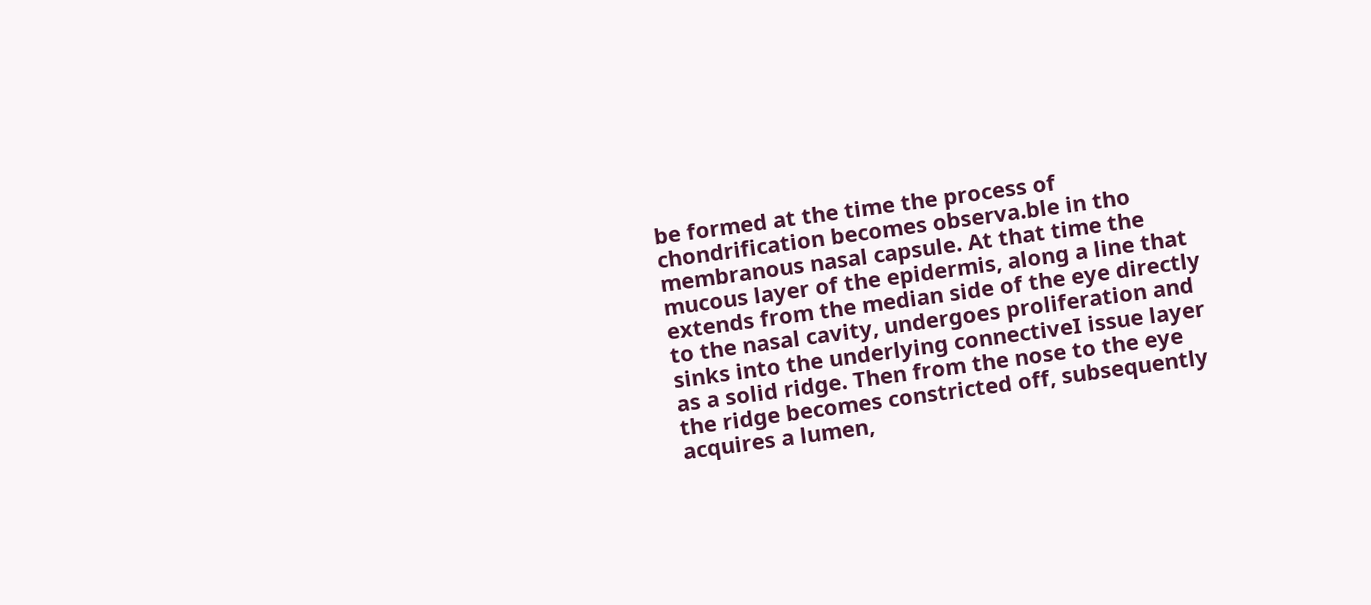be formed at the time the process of chondrification becomes observa.ble in tho membranous nasal capsule. At that time the mucous layer of the epidermis, along a line that extends from the median side of the eye directly to the nasal cavity, undergoes proliferation and sinks into the underlying connectiveI issue layer as a solid ridge. Then from the nose to the eye the ridge becomes constricted off, subsequently acquires a lumen,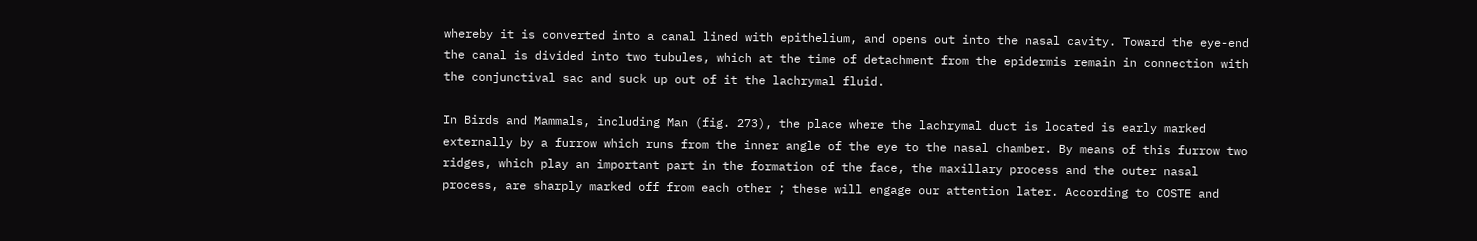whereby it is converted into a canal lined with epithelium, and opens out into the nasal cavity. Toward the eye-end the canal is divided into two tubules, which at the time of detachment from the epidermis remain in connection with the conjunctival sac and suck up out of it the lachrymal fluid.

In Birds and Mammals, including Man (fig. 273), the place where the lachrymal duct is located is early marked externally by a furrow which runs from the inner angle of the eye to the nasal chamber. By means of this furrow two ridges, which play an important part in the formation of the face, the maxillary process and the outer nasal process, are sharply marked off from each other ; these will engage our attention later. According to COSTE and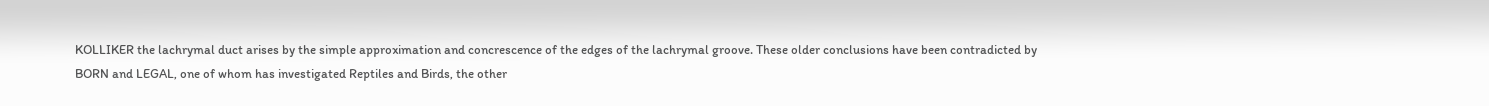KOLLIKER the lachrymal duct arises by the simple approximation and concrescence of the edges of the lachrymal groove. These older conclusions have been contradicted by BORN and LEGAL, one of whom has investigated Reptiles and Birds, the other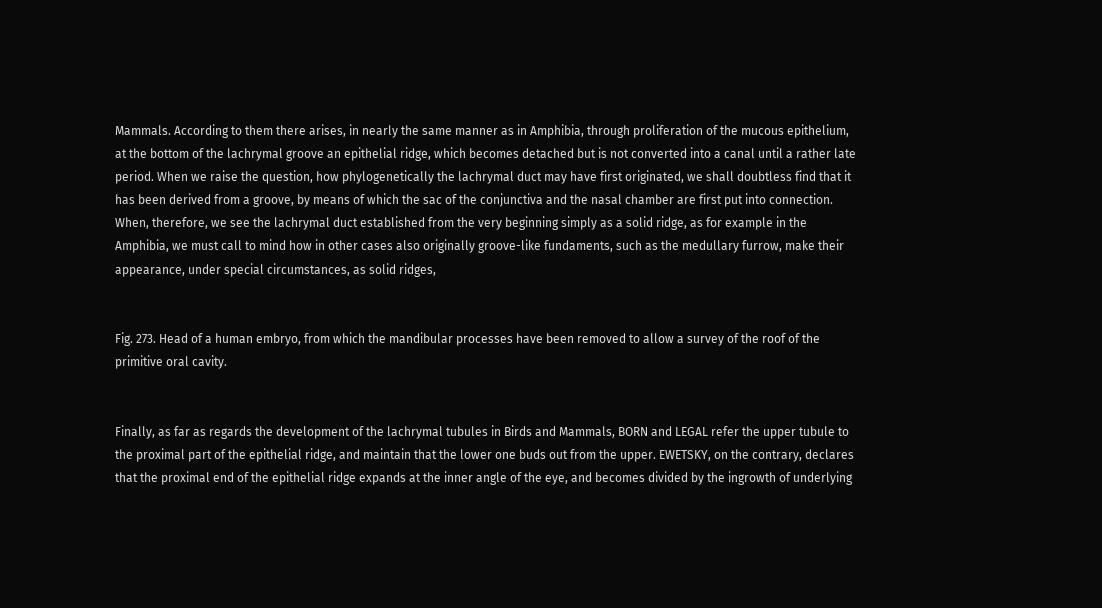Mammals. According to them there arises, in nearly the same manner as in Amphibia, through proliferation of the mucous epithelium, at the bottom of the lachrymal groove an epithelial ridge, which becomes detached but is not converted into a canal until a rather late period. When we raise the question, how phylogenetically the lachrymal duct may have first originated, we shall doubtless find that it has been derived from a groove, by means of which the sac of the conjunctiva and the nasal chamber are first put into connection. When, therefore, we see the lachrymal duct established from the very beginning simply as a solid ridge, as for example in the Amphibia, we must call to mind how in other cases also originally groove-like fundaments, such as the medullary furrow, make their appearance, under special circumstances, as solid ridges,


Fig. 273. Head of a human embryo, from which the mandibular processes have been removed to allow a survey of the roof of the primitive oral cavity.


Finally, as far as regards the development of the lachrymal tubules in Birds and Mammals, BORN and LEGAL refer the upper tubule to the proximal part of the epithelial ridge, and maintain that the lower one buds out from the upper. EWETSKY, on the contrary, declares that the proximal end of the epithelial ridge expands at the inner angle of the eye, and becomes divided by the ingrowth of underlying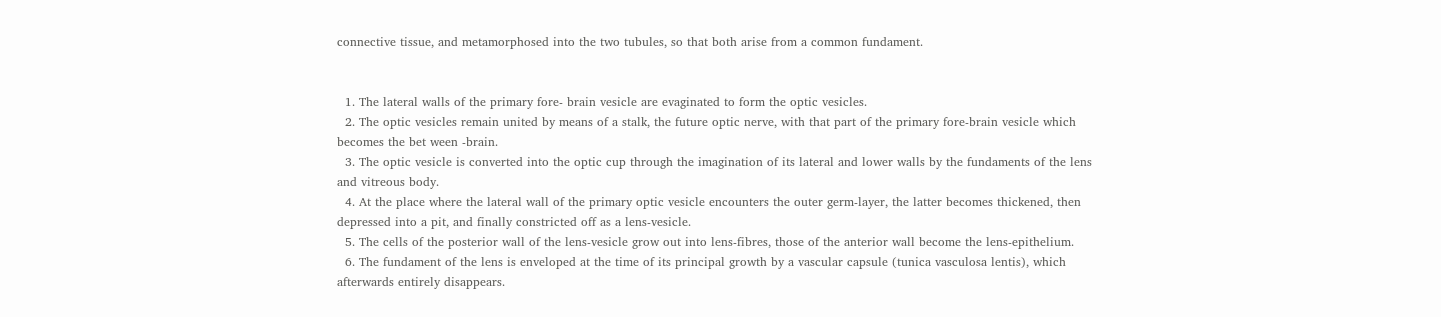connective tissue, and metamorphosed into the two tubules, so that both arise from a common fundament.


  1. The lateral walls of the primary fore- brain vesicle are evaginated to form the optic vesicles.
  2. The optic vesicles remain united by means of a stalk, the future optic nerve, with that part of the primary fore-brain vesicle which becomes the bet ween -brain.
  3. The optic vesicle is converted into the optic cup through the imagination of its lateral and lower walls by the fundaments of the lens and vitreous body.
  4. At the place where the lateral wall of the primary optic vesicle encounters the outer germ-layer, the latter becomes thickened, then depressed into a pit, and finally constricted off as a lens-vesicle.
  5. The cells of the posterior wall of the lens-vesicle grow out into lens-fibres, those of the anterior wall become the lens-epithelium.
  6. The fundament of the lens is enveloped at the time of its principal growth by a vascular capsule (tunica vasculosa lentis), which afterwards entirely disappears.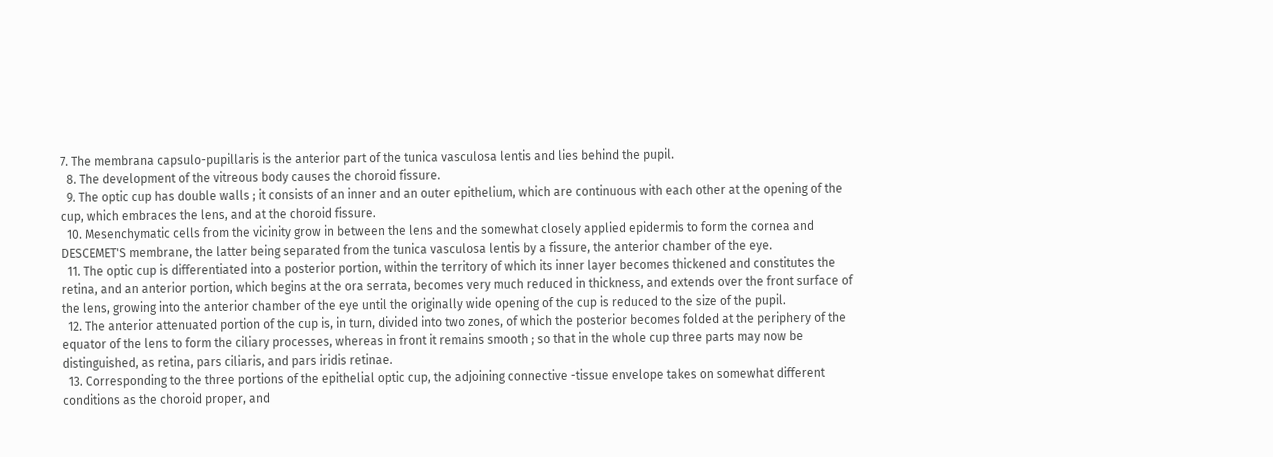7. The membrana capsulo-pupillaris is the anterior part of the tunica vasculosa lentis and lies behind the pupil.
  8. The development of the vitreous body causes the choroid fissure.
  9. The optic cup has double walls ; it consists of an inner and an outer epithelium, which are continuous with each other at the opening of the cup, which embraces the lens, and at the choroid fissure.
  10. Mesenchymatic cells from the vicinity grow in between the lens and the somewhat closely applied epidermis to form the cornea and DESCEMET'S membrane, the latter being separated from the tunica vasculosa lentis by a fissure, the anterior chamber of the eye.
  11. The optic cup is differentiated into a posterior portion, within the territory of which its inner layer becomes thickened and constitutes the retina, and an anterior portion, which begins at the ora serrata, becomes very much reduced in thickness, and extends over the front surface of the lens, growing into the anterior chamber of the eye until the originally wide opening of the cup is reduced to the size of the pupil.
  12. The anterior attenuated portion of the cup is, in turn, divided into two zones, of which the posterior becomes folded at the periphery of the equator of the lens to form the ciliary processes, whereas in front it remains smooth ; so that in the whole cup three parts may now be distinguished, as retina, pars ciliaris, and pars iridis retinae.
  13. Corresponding to the three portions of the epithelial optic cup, the adjoining connective -tissue envelope takes on somewhat different conditions as the choroid proper, and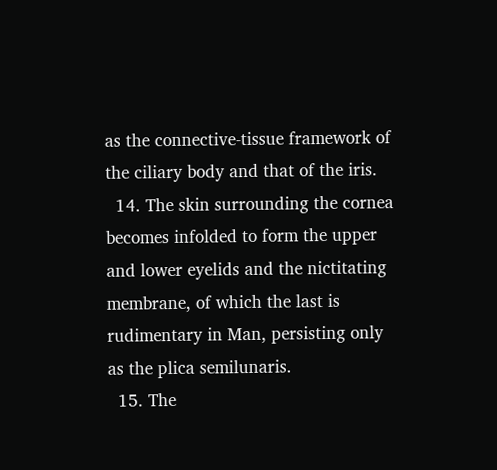as the connective-tissue framework of the ciliary body and that of the iris.
  14. The skin surrounding the cornea becomes infolded to form the upper and lower eyelids and the nictitating membrane, of which the last is rudimentary in Man, persisting only as the plica semilunaris.
  15. The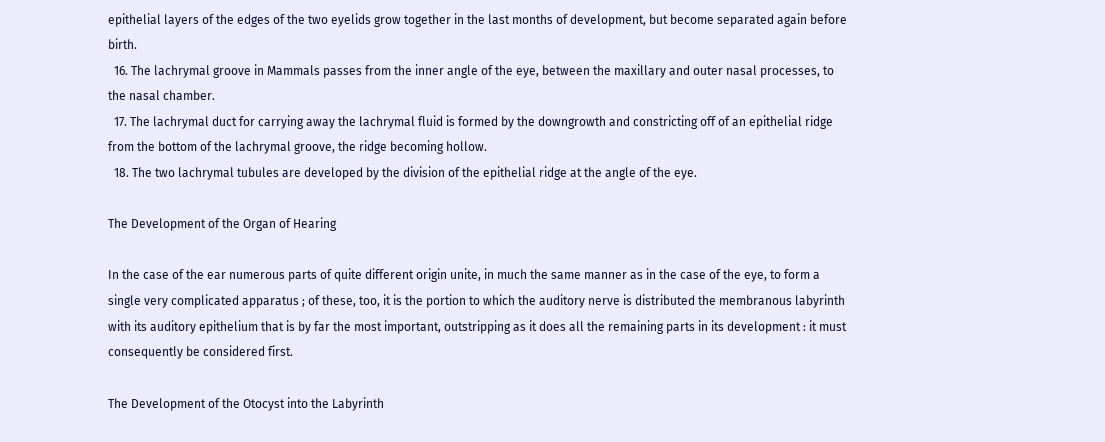epithelial layers of the edges of the two eyelids grow together in the last months of development, but become separated again before birth.
  16. The lachrymal groove in Mammals passes from the inner angle of the eye, between the maxillary and outer nasal processes, to the nasal chamber.
  17. The lachrymal duct for carrying away the lachrymal fluid is formed by the downgrowth and constricting off of an epithelial ridge from the bottom of the lachrymal groove, the ridge becoming hollow.
  18. The two lachrymal tubules are developed by the division of the epithelial ridge at the angle of the eye.

The Development of the Organ of Hearing

In the case of the ear numerous parts of quite different origin unite, in much the same manner as in the case of the eye, to form a single very complicated apparatus ; of these, too, it is the portion to which the auditory nerve is distributed the membranous labyrinth with its auditory epithelium that is by far the most important, outstripping as it does all the remaining parts in its development : it must consequently be considered first.

The Development of the Otocyst into the Labyrinth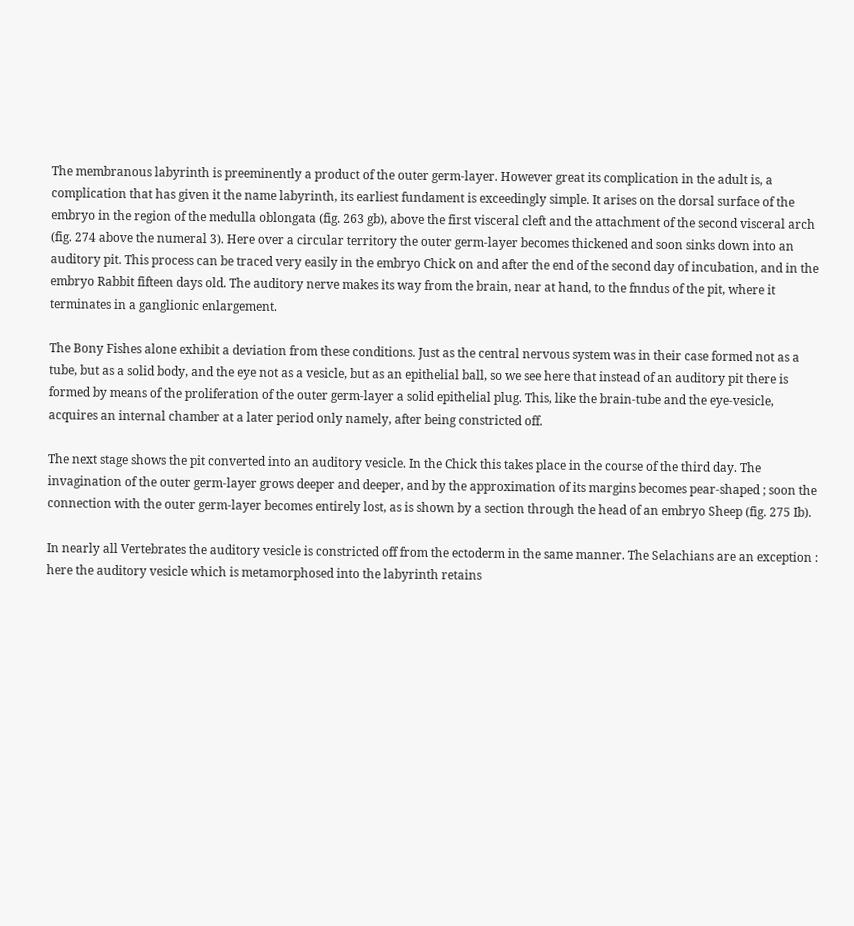The membranous labyrinth is preeminently a product of the outer germ-layer. However great its complication in the adult is, a complication that has given it the name labyrinth, its earliest fundament is exceedingly simple. It arises on the dorsal surface of the embryo in the region of the medulla oblongata (fig. 263 gb), above the first visceral cleft and the attachment of the second visceral arch (fig. 274 above the numeral 3). Here over a circular territory the outer germ-layer becomes thickened and soon sinks down into an auditory pit. This process can be traced very easily in the embryo Chick on and after the end of the second day of incubation, and in the embryo Rabbit fifteen days old. The auditory nerve makes its way from the brain, near at hand, to the fnndus of the pit, where it terminates in a ganglionic enlargement.

The Bony Fishes alone exhibit a deviation from these conditions. Just as the central nervous system was in their case formed not as a tube, but as a solid body, and the eye not as a vesicle, but as an epithelial ball, so we see here that instead of an auditory pit there is formed by means of the proliferation of the outer germ-layer a solid epithelial plug. This, like the brain-tube and the eye-vesicle, acquires an internal chamber at a later period only namely, after being constricted off.

The next stage shows the pit converted into an auditory vesicle. In the Chick this takes place in the course of the third day. The invagination of the outer germ-layer grows deeper and deeper, and by the approximation of its margins becomes pear-shaped ; soon the connection with the outer germ-layer becomes entirely lost, as is shown by a section through the head of an embryo Sheep (fig. 275 Ib).

In nearly all Vertebrates the auditory vesicle is constricted off from the ectoderm in the same manner. The Selachians are an exception : here the auditory vesicle which is metamorphosed into the labyrinth retains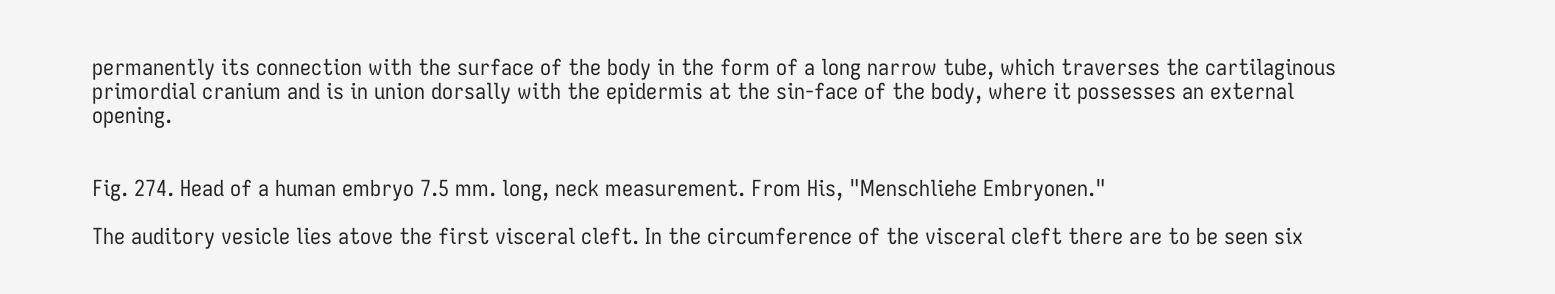permanently its connection with the surface of the body in the form of a long narrow tube, which traverses the cartilaginous primordial cranium and is in union dorsally with the epidermis at the sin-face of the body, where it possesses an external opening.


Fig. 274. Head of a human embryo 7.5 mm. long, neck measurement. From His, "Menschliehe Embryonen."

The auditory vesicle lies atove the first visceral cleft. In the circumference of the visceral cleft there are to be seen six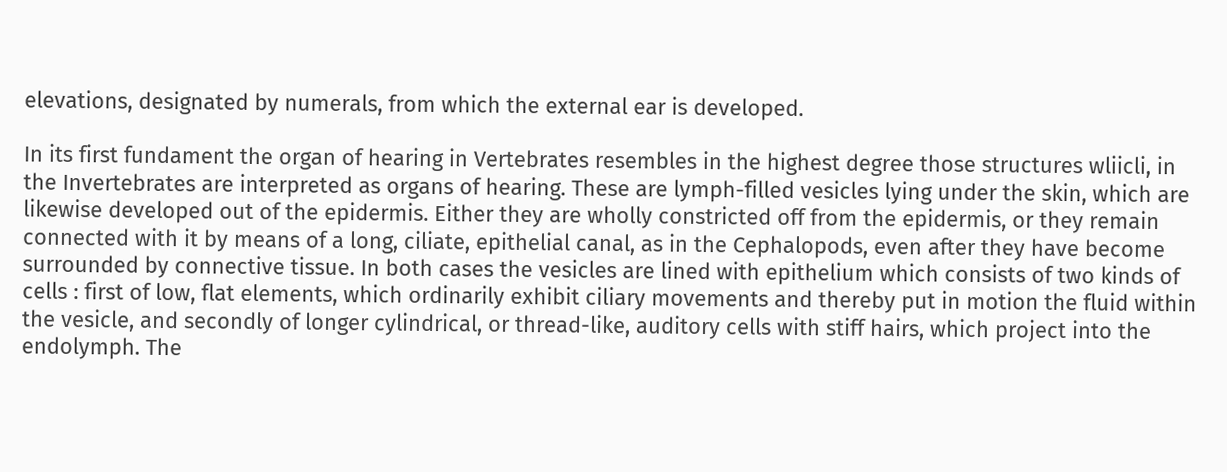elevations, designated by numerals, from which the external ear is developed.

In its first fundament the organ of hearing in Vertebrates resembles in the highest degree those structures wliicli, in the Invertebrates are interpreted as organs of hearing. These are lymph-filled vesicles lying under the skin, which are likewise developed out of the epidermis. Either they are wholly constricted off from the epidermis, or they remain connected with it by means of a long, ciliate, epithelial canal, as in the Cephalopods, even after they have become surrounded by connective tissue. In both cases the vesicles are lined with epithelium which consists of two kinds of cells : first of low, flat elements, which ordinarily exhibit ciliary movements and thereby put in motion the fluid within the vesicle, and secondly of longer cylindrical, or thread-like, auditory cells with stiff hairs, which project into the endolymph. The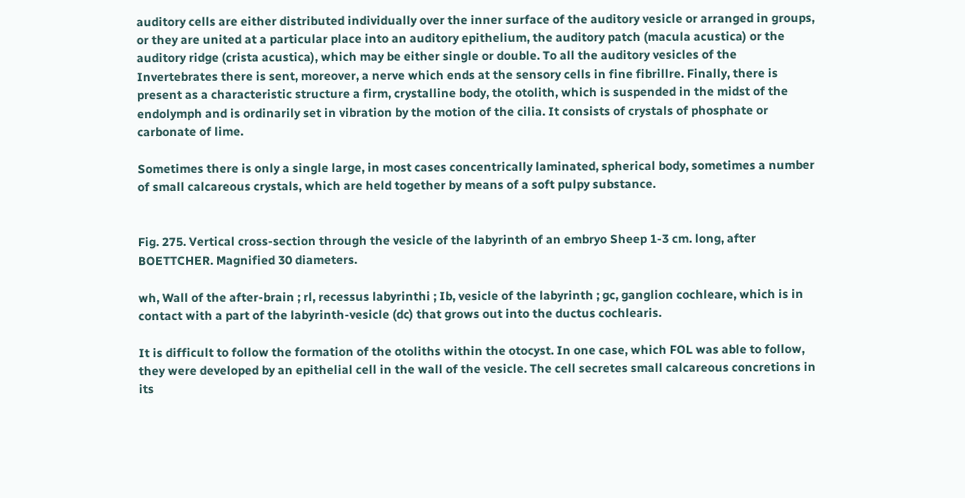auditory cells are either distributed individually over the inner surface of the auditory vesicle or arranged in groups, or they are united at a particular place into an auditory epithelium, the auditory patch (macula acustica) or the auditory ridge (crista acustica), which may be either single or double. To all the auditory vesicles of the Invertebrates there is sent, moreover, a nerve which ends at the sensory cells in fine fibrillre. Finally, there is present as a characteristic structure a firm, crystalline body, the otolith, which is suspended in the midst of the endolymph and is ordinarily set in vibration by the motion of the cilia. It consists of crystals of phosphate or carbonate of lime.

Sometimes there is only a single large, in most cases concentrically laminated, spherical body, sometimes a number of small calcareous crystals, which are held together by means of a soft pulpy substance.


Fig. 275. Vertical cross-section through the vesicle of the labyrinth of an embryo Sheep 1-3 cm. long, after BOETTCHER. Magnified 30 diameters.

wh, Wall of the after-brain ; rl, recessus labyrinthi ; Ib, vesicle of the labyrinth ; gc, ganglion cochleare, which is in contact with a part of the labyrinth-vesicle (dc) that grows out into the ductus cochlearis.

It is difficult to follow the formation of the otoliths within the otocyst. In one case, which FOL was able to follow, they were developed by an epithelial cell in the wall of the vesicle. The cell secretes small calcareous concretions in its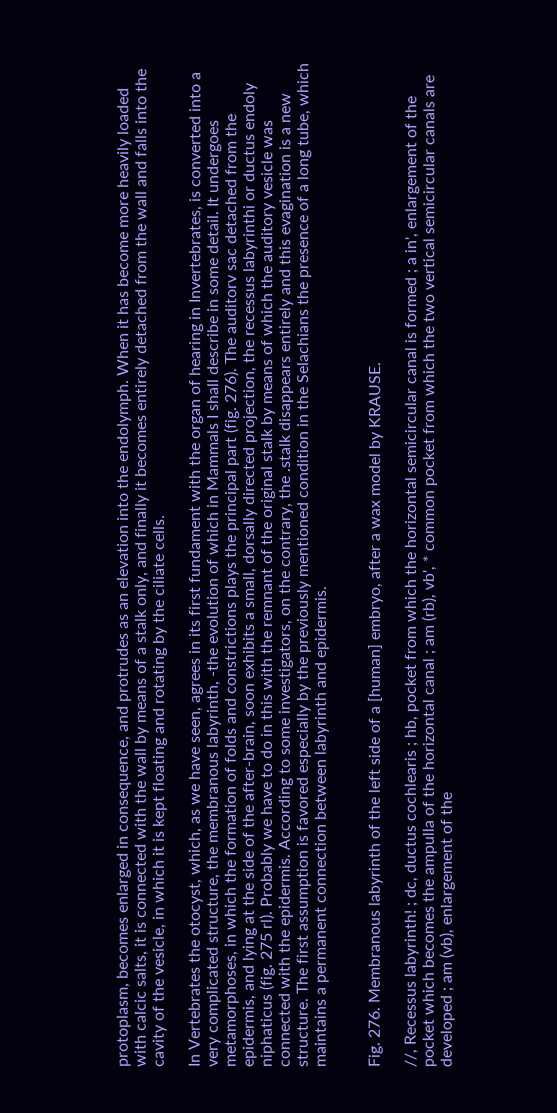protoplasm, becomes enlarged in consequence, and protrudes as an elevation into the endolymph. When it has become more heavily loaded with calcic salts, it is connected with the wall by means of a stalk only, and finally it becomes entirely detached from the wall and falls into the cavity of the vesicle, in which it is kept floating and rotating by the ciliate cells.

In Vertebrates the otocyst, which, as we have seen, agrees in its first fundament with the organ of hearing in Invertebrates, is converted into a very complicated structure, the membranous labyrinth, -the evolution of which in Mammals I shall describe in some detail. It undergoes metamorphoses, in which the formation of folds and constrictions plays the principal part (fig. 276). The auditorv sac detached from the epidermis, and lying at the side of the after-brain, soon exhibits a small, dorsally directed projection, the recessus labyrinthi or ductus endoly niphaticus (fig. 275 rl). Probably we have to do in this with the remnant of the original stalk by means of which the auditory vesicle was connected with the epidermis. According to some investigators, on the contrary, the .stalk disappears entirely and this evagination is a new structure. The first assumption is favored especially by the previously mentioned condition in the Selachians the presence of a long tube, which maintains a permanent connection between labyrinth and epidermis.


Fig. 276. Membranous labyrinth of the left side of a [human] embryo, after a wax model by KRAUSE.

//, Recessus labyrinth! ; dc, ductus cochlearis ; hb, pocket from which the horizontal semicircular canal is formed ; a in', enlargement of the pocket which becomes the ampulla of the horizontal canal ; am (rb), vb', * common pocket from which the two vertical semicircular canals are developed ; am (vb), enlargement of the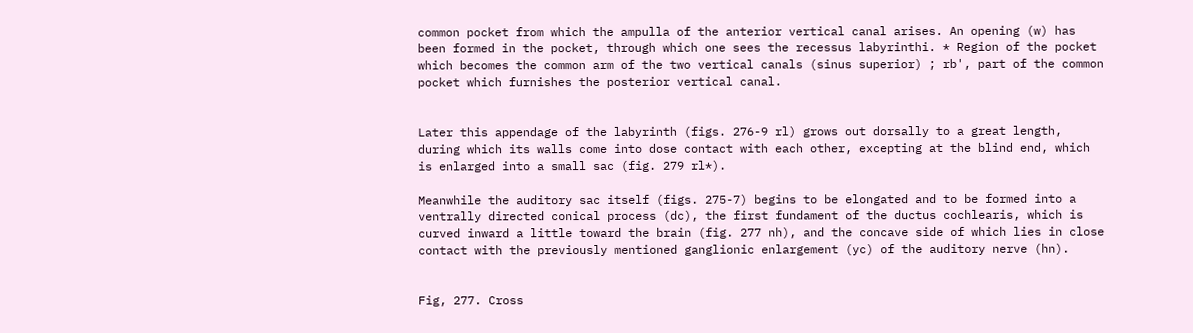common pocket from which the ampulla of the anterior vertical canal arises. An opening (w) has been formed in the pocket, through which one sees the recessus labyrinthi. * Region of the pocket which becomes the common arm of the two vertical canals (sinus superior) ; rb', part of the common pocket which furnishes the posterior vertical canal.


Later this appendage of the labyrinth (figs. 276-9 rl) grows out dorsally to a great length, during which its walls come into dose contact with each other, excepting at the blind end, which is enlarged into a small sac (fig. 279 rl*).

Meanwhile the auditory sac itself (figs. 275-7) begins to be elongated and to be formed into a ventrally directed conical process (dc), the first fundament of the ductus cochlearis, which is curved inward a little toward the brain (fig. 277 nh), and the concave side of which lies in close contact with the previously mentioned ganglionic enlargement (yc) of the auditory nerve (hn).


Fig, 277. Cross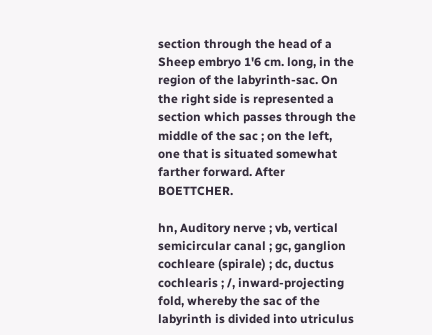section through the head of a Sheep embryo 1'6 cm. long, in the region of the labyrinth-sac. On the right side is represented a section which passes through the middle of the sac ; on the left, one that is situated somewhat farther forward. After BOETTCHER.

hn, Auditory nerve ; vb, vertical semicircular canal ; gc, ganglion cochleare (spirale) ; dc, ductus cochlearis ; /, inward-projecting fold, whereby the sac of the labyrinth is divided into utriculus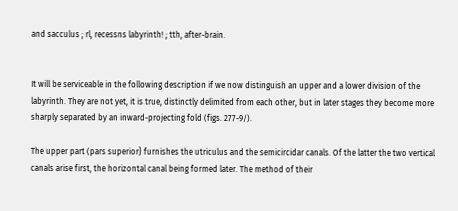and sacculus ; rl, recessns labyrinth! ; tth, after-brain.


It will be serviceable in the following description if we now distinguish an upper and a lower division of the labyrinth. They are not yet, it is true, distinctly delimited from each other, but in later stages they become more sharply separated by an inward-projecting fold (figs. 277-9/).

The upper part (pars superior} furnishes the utriculus and the semicircidar canals. Of the latter the two vertical canals arise first, the horizontal canal being formed later. The method of their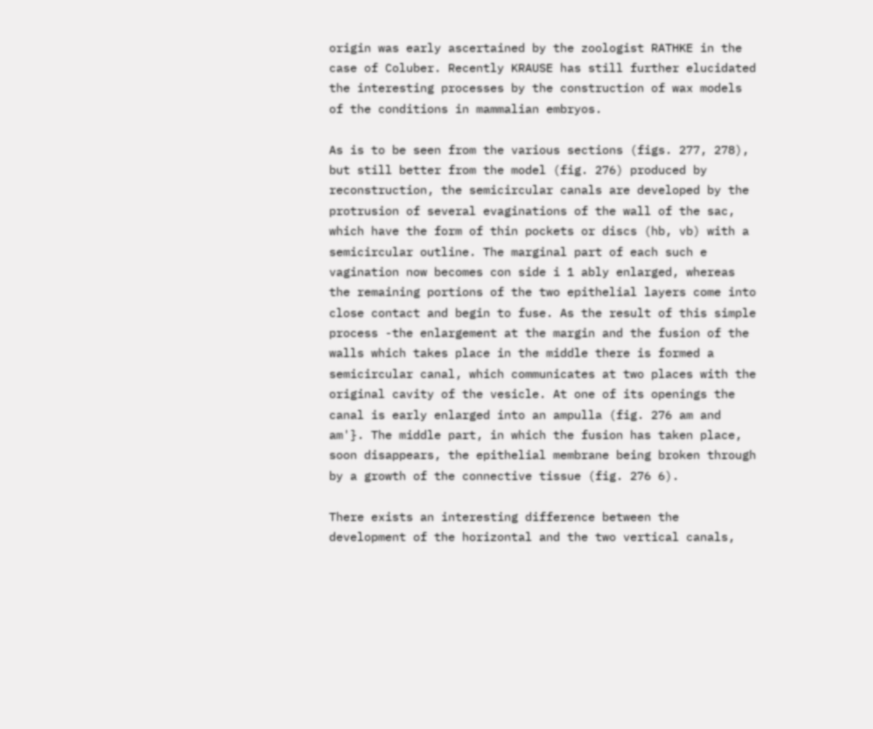origin was early ascertained by the zoologist RATHKE in the case of Coluber. Recently KRAUSE has still further elucidated the interesting processes by the construction of wax models of the conditions in mammalian embryos.

As is to be seen from the various sections (figs. 277, 278), but still better from the model (fig. 276) produced by reconstruction, the semicircular canals are developed by the protrusion of several evaginations of the wall of the sac, which have the form of thin pockets or discs (hb, vb) with a semicircular outline. The marginal part of each such e vagination now becomes con side i 1 ably enlarged, whereas the remaining portions of the two epithelial layers come into close contact and begin to fuse. As the result of this simple process -the enlargement at the margin and the fusion of the walls which takes place in the middle there is formed a semicircular canal, which communicates at two places with the original cavity of the vesicle. At one of its openings the canal is early enlarged into an ampulla (fig. 276 am and am'}. The middle part, in which the fusion has taken place, soon disappears, the epithelial membrane being broken through by a growth of the connective tissue (fig. 276 6).

There exists an interesting difference between the development of the horizontal and the two vertical canals,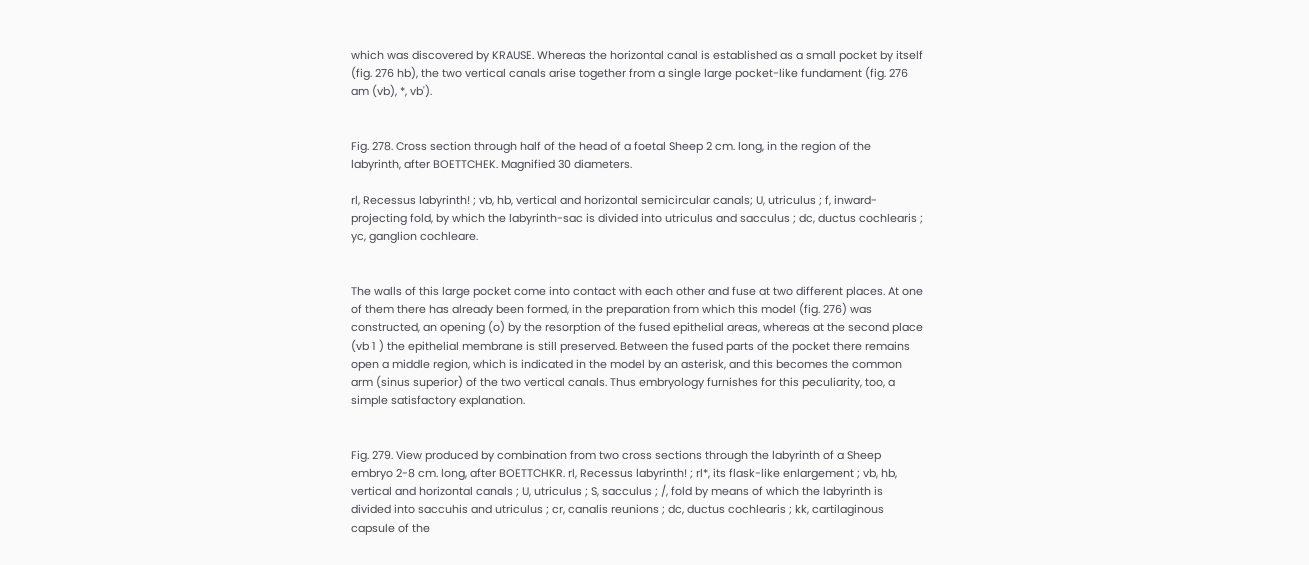which was discovered by KRAUSE. Whereas the horizontal canal is established as a small pocket by itself (fig. 276 hb), the two vertical canals arise together from a single large pocket-like fundament (fig. 276 am (vb), *, vb').


Fig. 278. Cross section through half of the head of a foetal Sheep 2 cm. long, in the region of the labyrinth, after BOETTCHEK. Magnified 30 diameters.

rl, Recessus labyrinth! ; vb, hb, vertical and horizontal semicircular canals; U, utriculus ; f, inward-projecting fold, by which the labyrinth-sac is divided into utriculus and sacculus ; dc, ductus cochlearis ; yc, ganglion cochleare.


The walls of this large pocket come into contact with each other and fuse at two different places. At one of them there has already been formed, in the preparation from which this model (fig. 276) was constructed, an opening (o) by the resorption of the fused epithelial areas, whereas at the second place (vb 1 ) the epithelial membrane is still preserved. Between the fused parts of the pocket there remains open a middle region, which is indicated in the model by an asterisk, and this becomes the common arm (sinus superior) of the two vertical canals. Thus embryology furnishes for this peculiarity, too, a simple satisfactory explanation.


Fig. 279. View produced by combination from two cross sections through the labyrinth of a Sheep embryo 2-8 cm. long, after BOETTCHKR. rl, Recessus labyrinth! ; rl*, its flask-like enlargement ; vb, hb, vertical and horizontal canals ; U, utriculus ; S, sacculus ; /, fold by means of which the labyrinth is divided into saccuhis and utriculus ; cr, canalis reunions ; dc, ductus cochlearis ; kk, cartilaginous capsule of the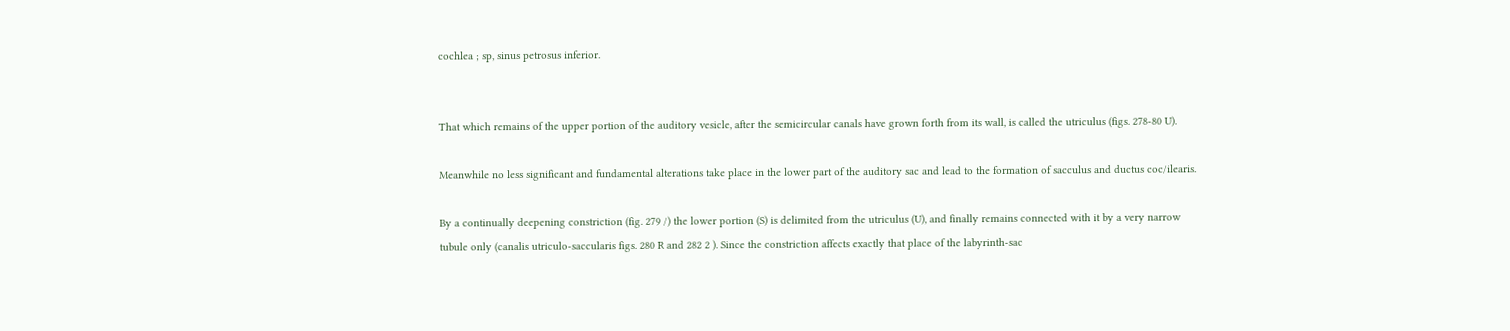cochlea ; sp, sinus petrosus inferior.


That which remains of the upper portion of the auditory vesicle, after the semicircular canals have grown forth from its wall, is called the utriculus (figs. 278-80 U).

Meanwhile no less significant and fundamental alterations take place in the lower part of the auditory sac and lead to the formation of sacculus and ductus coc/ilearis.

By a continually deepening constriction (fig. 279 /) the lower portion (S) is delimited from the utriculus (U), and finally remains connected with it by a very narrow tubule only (canalis utriculo-saccularis figs. 280 R and 282 2 ). Since the constriction affects exactly that place of the labyrinth-sac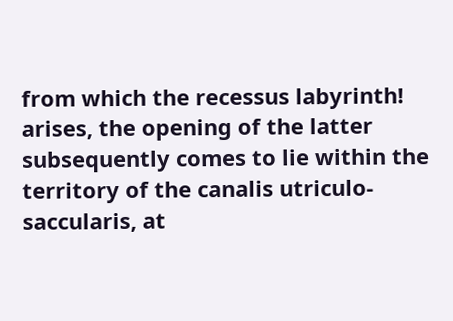from which the recessus labyrinth! arises, the opening of the latter subsequently comes to lie within the territory of the canalis utriculo-saccularis, at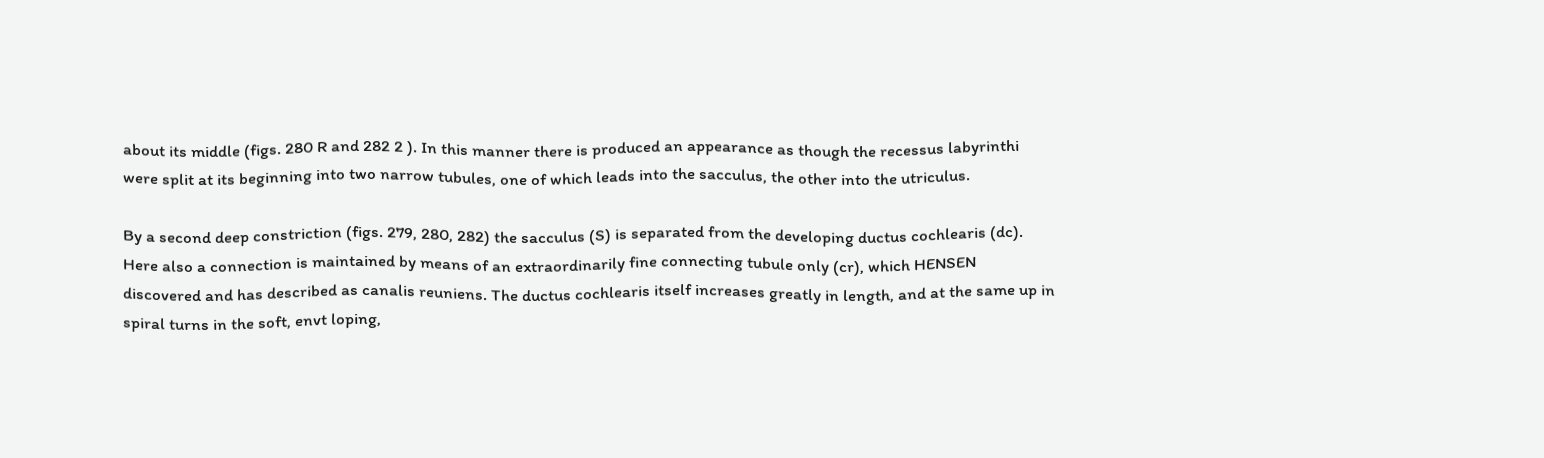about its middle (figs. 280 R and 282 2 ). In this manner there is produced an appearance as though the recessus labyrinthi were split at its beginning into two narrow tubules, one of which leads into the sacculus, the other into the utriculus.

By a second deep constriction (figs. 279, 280, 282) the sacculus (S) is separated from the developing ductus cochlearis (dc). Here also a connection is maintained by means of an extraordinarily fine connecting tubule only (cr), which HENSEN discovered and has described as canalis reuniens. The ductus cochlearis itself increases greatly in length, and at the same up in spiral turns in the soft, envt loping,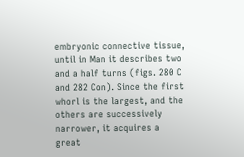embryonic connective tissue, until in Man it describes two and a half turns (figs. 280 C and 282 Con). Since the first whorl is the largest, and the others are successively narrower, it acquires a great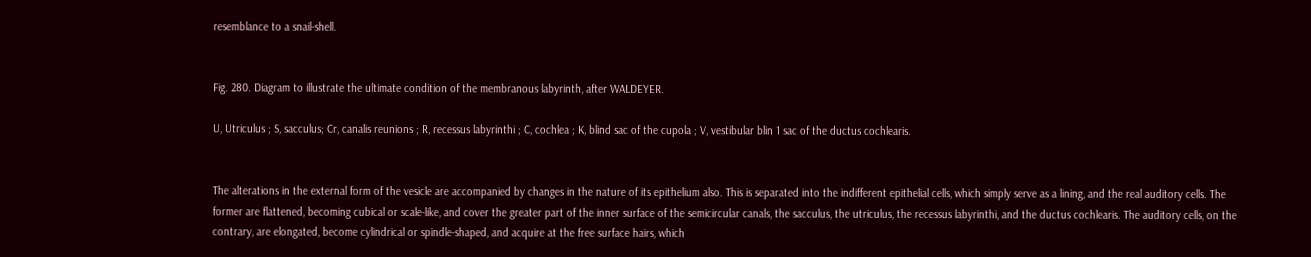resemblance to a snail-shell.


Fig. 280. Diagram to illustrate the ultimate condition of the membranous labyrinth, after WALDEYER.

U, Utriculus ; S, sacculus; Cr, canalis reunions ; R, recessus labyrinthi ; C, cochlea ; K, blind sac of the cupola ; V, vestibular blin 1 sac of the ductus cochlearis.


The alterations in the external form of the vesicle are accompanied by changes in the nature of its epithelium also. This is separated into the indifferent epithelial cells, which simply serve as a lining, and the real auditory cells. The former are flattened, becoming cubical or scale-like, and cover the greater part of the inner surface of the semicircular canals, the sacculus, the utriculus, the recessus labyrinthi, and the ductus cochlearis. The auditory cells, on the contrary, are elongated, become cylindrical or spindle-shaped, and acquire at the free surface hairs, which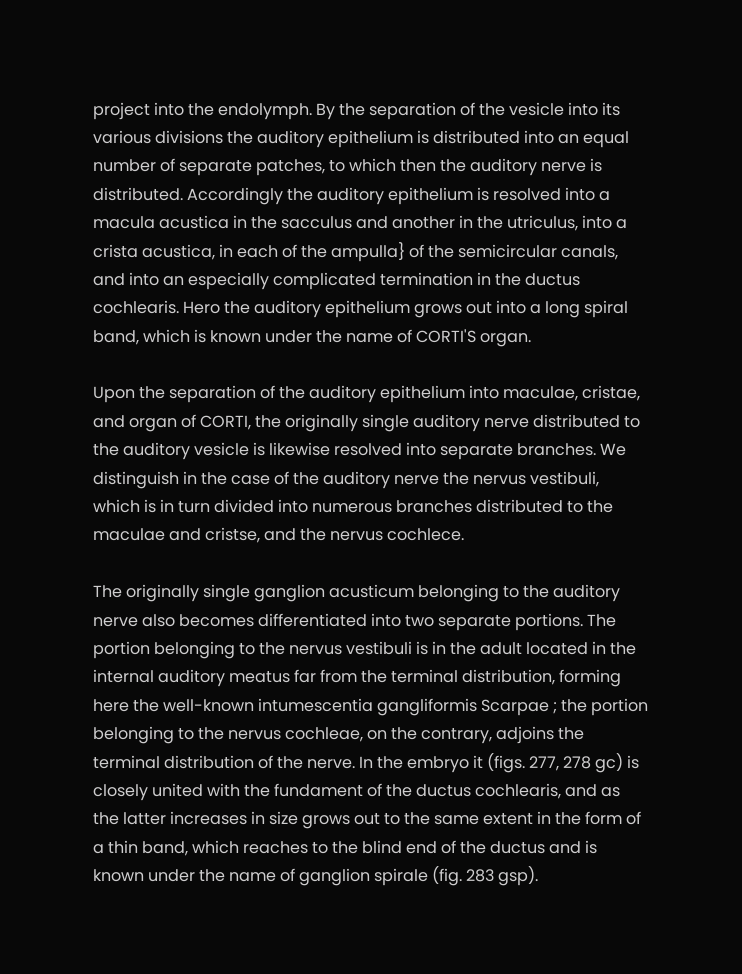project into the endolymph. By the separation of the vesicle into its various divisions the auditory epithelium is distributed into an equal number of separate patches, to which then the auditory nerve is distributed. Accordingly the auditory epithelium is resolved into a macula acustica in the sacculus and another in the utriculus, into a crista acustica, in each of the ampulla} of the semicircular canals, and into an especially complicated termination in the ductus cochlearis. Hero the auditory epithelium grows out into a long spiral band, which is known under the name of CORTI'S organ.

Upon the separation of the auditory epithelium into maculae, cristae, and organ of CORTI, the originally single auditory nerve distributed to the auditory vesicle is likewise resolved into separate branches. We distinguish in the case of the auditory nerve the nervus vestibuli, which is in turn divided into numerous branches distributed to the maculae and cristse, and the nervus cochlece.

The originally single ganglion acusticum belonging to the auditory nerve also becomes differentiated into two separate portions. The portion belonging to the nervus vestibuli is in the adult located in the internal auditory meatus far from the terminal distribution, forming here the well-known intumescentia gangliformis Scarpae ; the portion belonging to the nervus cochleae, on the contrary, adjoins the terminal distribution of the nerve. In the embryo it (figs. 277, 278 gc) is closely united with the fundament of the ductus cochlearis, and as the latter increases in size grows out to the same extent in the form of a thin band, which reaches to the blind end of the ductus and is known under the name of ganglion spirale (fig. 283 gsp).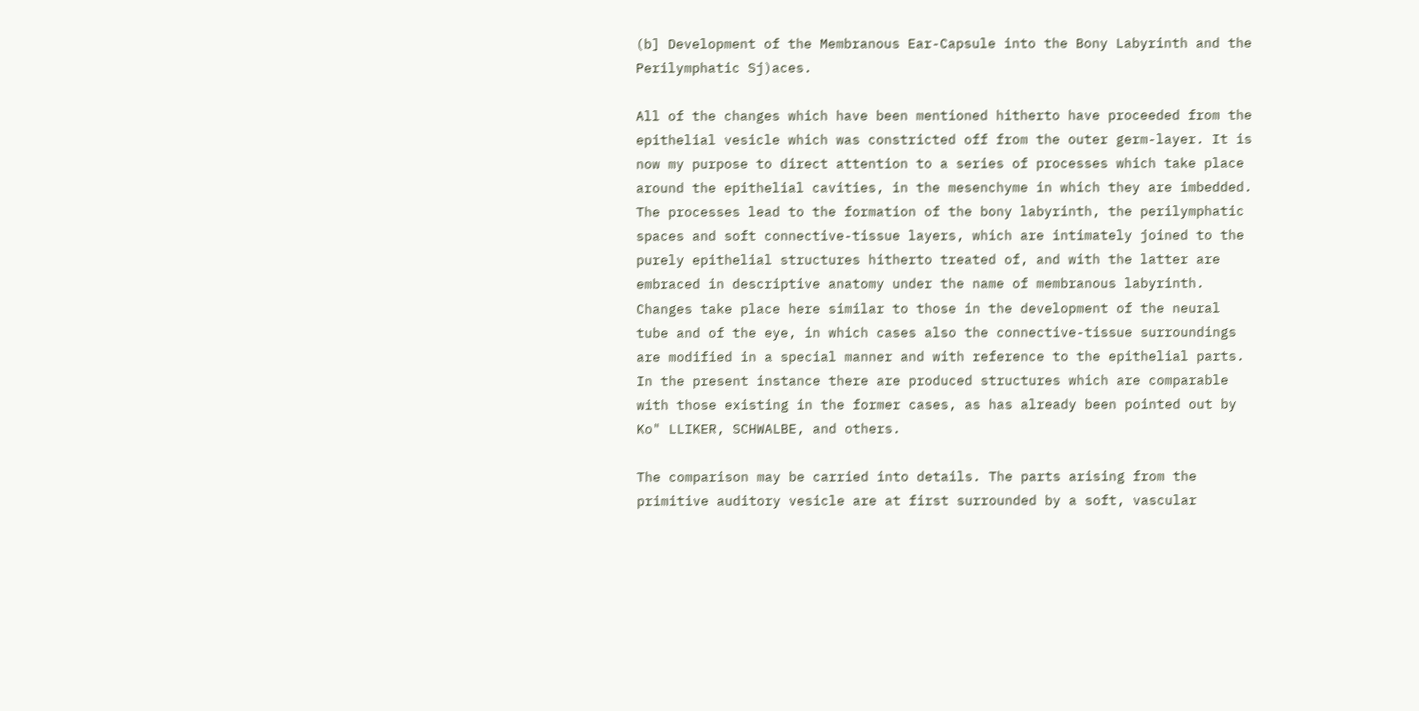(b] Development of the Membranous Ear-Capsule into the Bony Labyrinth and the Perilymphatic Sj)aces.

All of the changes which have been mentioned hitherto have proceeded from the epithelial vesicle which was constricted off from the outer germ-layer. It is now my purpose to direct attention to a series of processes which take place around the epithelial cavities, in the mesenchyme in which they are imbedded. The processes lead to the formation of the bony labyrinth, the perilymphatic spaces and soft connective-tissue layers, which are intimately joined to the purely epithelial structures hitherto treated of, and with the latter are embraced in descriptive anatomy under the name of membranous labyrinth. Changes take place here similar to those in the development of the neural tube and of the eye, in which cases also the connective-tissue surroundings are modified in a special manner and with reference to the epithelial parts. In the present instance there are produced structures which are comparable with those existing in the former cases, as has already been pointed out by Ko" LLIKER, SCHWALBE, and others.

The comparison may be carried into details. The parts arising from the primitive auditory vesicle are at first surrounded by a soft, vascular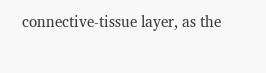connective-tissue layer, as the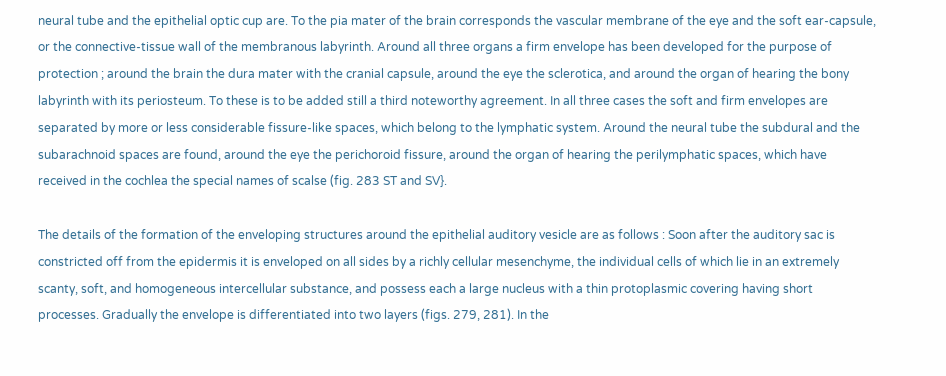neural tube and the epithelial optic cup are. To the pia mater of the brain corresponds the vascular membrane of the eye and the soft ear-capsule, or the connective-tissue wall of the membranous labyrinth. Around all three organs a firm envelope has been developed for the purpose of protection ; around the brain the dura mater with the cranial capsule, around the eye the sclerotica, and around the organ of hearing the bony labyrinth with its periosteum. To these is to be added still a third noteworthy agreement. In all three cases the soft and firm envelopes are separated by more or less considerable fissure-like spaces, which belong to the lymphatic system. Around the neural tube the subdural and the subarachnoid spaces are found, around the eye the perichoroid fissure, around the organ of hearing the perilymphatic spaces, which have received in the cochlea the special names of scalse (fig. 283 ST and SV}.

The details of the formation of the enveloping structures around the epithelial auditory vesicle are as follows : Soon after the auditory sac is constricted off from the epidermis it is enveloped on all sides by a richly cellular mesenchyme, the individual cells of which lie in an extremely scanty, soft, and homogeneous intercellular substance, and possess each a large nucleus with a thin protoplasmic covering having short processes. Gradually the envelope is differentiated into two layers (figs. 279, 281). In the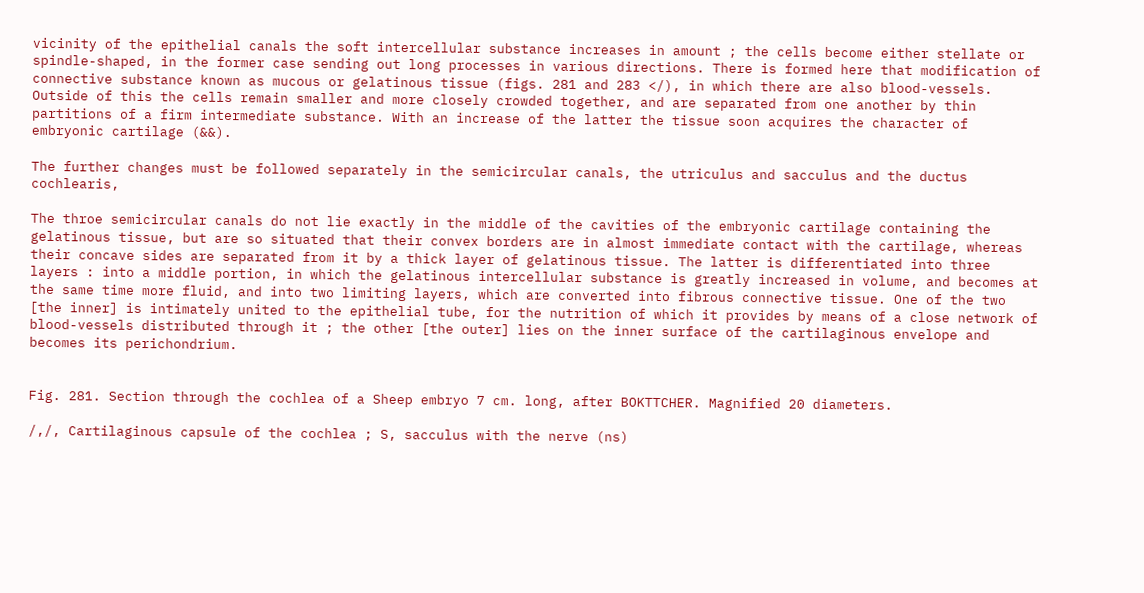vicinity of the epithelial canals the soft intercellular substance increases in amount ; the cells become either stellate or spindle-shaped, in the former case sending out long processes in various directions. There is formed here that modification of connective substance known as mucous or gelatinous tissue (figs. 281 and 283 </), in which there are also blood-vessels. Outside of this the cells remain smaller and more closely crowded together, and are separated from one another by thin partitions of a firm intermediate substance. With an increase of the latter the tissue soon acquires the character of embryonic cartilage (&&).

The further changes must be followed separately in the semicircular canals, the utriculus and sacculus and the ductus cochlearis,

The throe semicircular canals do not lie exactly in the middle of the cavities of the embryonic cartilage containing the gelatinous tissue, but are so situated that their convex borders are in almost immediate contact with the cartilage, whereas their concave sides are separated from it by a thick layer of gelatinous tissue. The latter is differentiated into three layers : into a middle portion, in which the gelatinous intercellular substance is greatly increased in volume, and becomes at the same time more fluid, and into two limiting layers, which are converted into fibrous connective tissue. One of the two [the inner] is intimately united to the epithelial tube, for the nutrition of which it provides by means of a close network of blood-vessels distributed through it ; the other [the outer] lies on the inner surface of the cartilaginous envelope and becomes its perichondrium.


Fig. 281. Section through the cochlea of a Sheep embryo 7 cm. long, after BOKTTCHER. Magnified 20 diameters.

/,/, Cartilaginous capsule of the cochlea ; S, sacculus with the nerve (ns)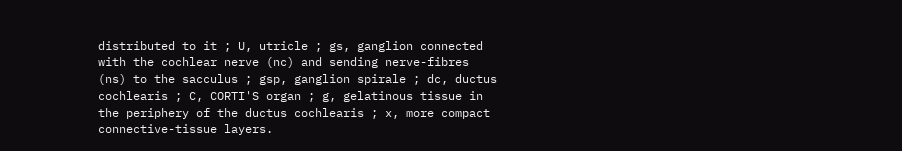distributed to it ; U, utricle ; gs, ganglion connected with the cochlear nerve (nc) and sending nerve-fibres (ns) to the sacculus ; gsp, ganglion spirale ; dc, ductus cochlearis ; C, CORTI'S organ ; g, gelatinous tissue in the periphery of the ductus cochlearis ; x, more compact connective-tissue layers.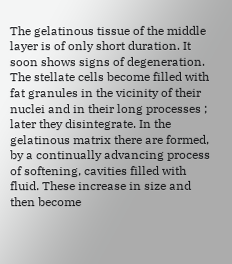The gelatinous tissue of the middle layer is of only short duration. It soon shows signs of degeneration. The stellate cells become filled with fat granules in the vicinity of their nuclei and in their long processes ; later they disintegrate. In the gelatinous matrix there are formed, by a continually advancing process of softening, cavities filled with fluid. These increase in size and then become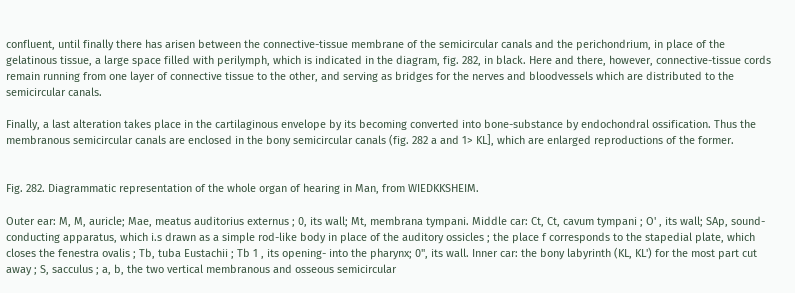confluent, until finally there has arisen between the connective-tissue membrane of the semicircular canals and the perichondrium, in place of the gelatinous tissue, a large space filled with perilymph, which is indicated in the diagram, fig. 282, in black. Here and there, however, connective-tissue cords remain running from one layer of connective tissue to the other, and serving as bridges for the nerves and bloodvessels which are distributed to the semicircular canals.

Finally, a last alteration takes place in the cartilaginous envelope by its becoming converted into bone-substance by endochondral ossification. Thus the membranous semicircular canals are enclosed in the bony semicircular canals (fig. 282 a and 1> KL], which are enlarged reproductions of the former.


Fig. 282. Diagrammatic representation of the whole organ of hearing in Man, from WIEDKKSHEIM.

Outer ear: M, M, auricle; Mae, meatus auditorius externus ; 0, its wall; Mt, membrana tympani. Middle car: Ct, Ct, cavum tympani ; O' , its wall; SAp, sound-conducting apparatus, which i.s drawn as a simple rod-like body in place of the auditory ossicles ; the place f corresponds to the stapedial plate, which closes the fenestra ovalis ; Tb, tuba Eustachii ; Tb 1 , its opening- into the pharynx; 0", its wall. Inner car: the bony labyrinth (KL, KL') for the most part cut away ; S, sacculus ; a, b, the two vertical membranous and osseous semicircular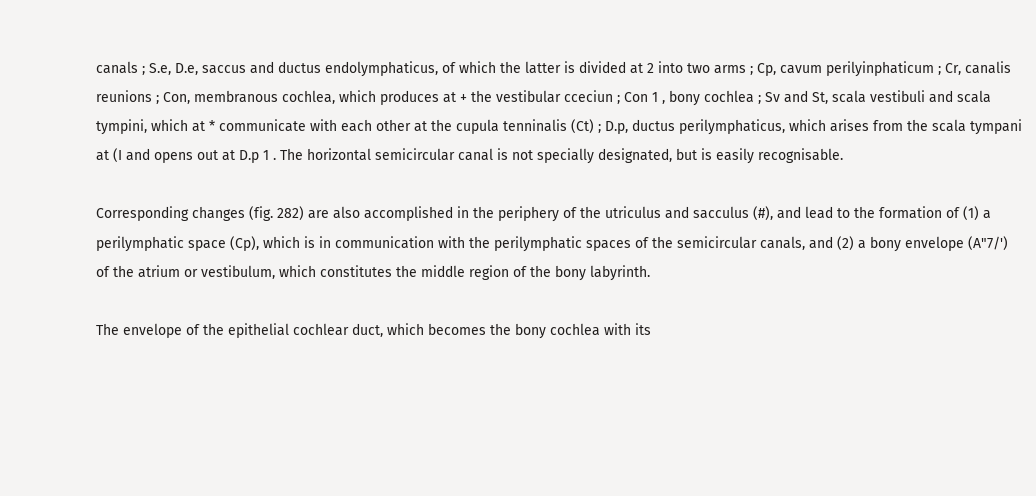canals ; S.e, D.e, saccus and ductus endolymphaticus, of which the latter is divided at 2 into two arms ; Cp, cavum perilyinphaticum ; Cr, canalis reunions ; Con, membranous cochlea, which produces at + the vestibular cceciun ; Con 1 , bony cochlea ; Sv and St, scala vestibuli and scala tympini, which at * communicate with each other at the cupula tenninalis (Ct) ; D.p, ductus perilymphaticus, which arises from the scala tympani at (I and opens out at D.p 1 . The horizontal semicircular canal is not specially designated, but is easily recognisable.

Corresponding changes (fig. 282) are also accomplished in the periphery of the utriculus and sacculus (#), and lead to the formation of (1) a perilymphatic space (Cp), which is in communication with the perilymphatic spaces of the semicircular canals, and (2) a bony envelope (A"7/') of the atrium or vestibulum, which constitutes the middle region of the bony labyrinth.

The envelope of the epithelial cochlear duct, which becomes the bony cochlea with its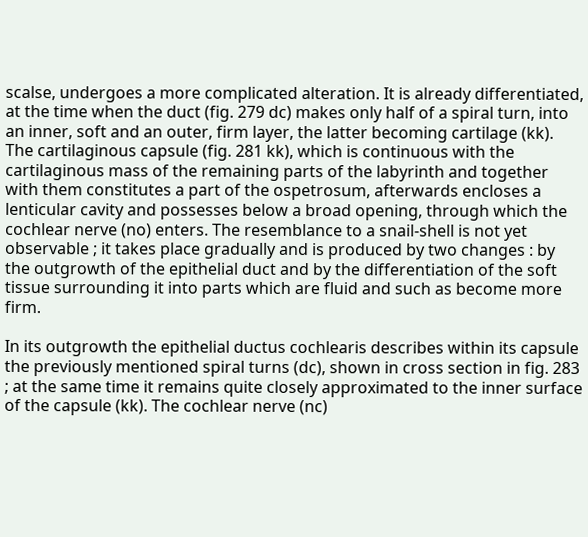scalse, undergoes a more complicated alteration. It is already differentiated, at the time when the duct (fig. 279 dc) makes only half of a spiral turn, into an inner, soft and an outer, firm layer, the latter becoming cartilage (kk). The cartilaginous capsule (fig. 281 kk), which is continuous with the cartilaginous mass of the remaining parts of the labyrinth and together with them constitutes a part of the ospetrosum, afterwards encloses a lenticular cavity and possesses below a broad opening, through which the cochlear nerve (no) enters. The resemblance to a snail-shell is not yet observable ; it takes place gradually and is produced by two changes : by the outgrowth of the epithelial duct and by the differentiation of the soft tissue surrounding it into parts which are fluid and such as become more firm.

In its outgrowth the epithelial ductus cochlearis describes within its capsule the previously mentioned spiral turns (dc), shown in cross section in fig. 283 ; at the same time it remains quite closely approximated to the inner surface of the capsule (kk). The cochlear nerve (nc)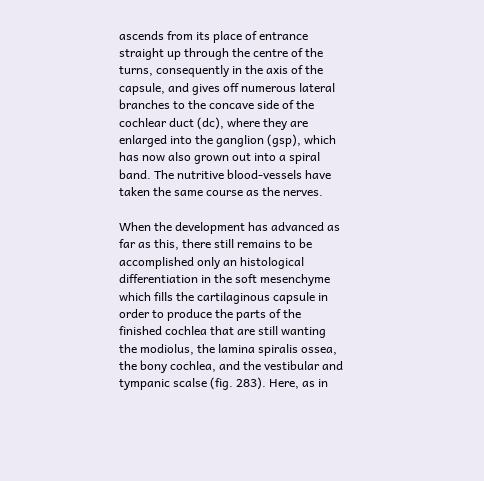ascends from its place of entrance straight up through the centre of the turns, consequently in the axis of the capsule, and gives off numerous lateral branches to the concave side of the cochlear duct (dc), where they are enlarged into the ganglion (gsp), which has now also grown out into a spiral band. The nutritive blood-vessels have taken the same course as the nerves.

When the development has advanced as far as this, there still remains to be accomplished only an histological differentiation in the soft mesenchyme which fills the cartilaginous capsule in order to produce the parts of the finished cochlea that are still wanting the modiolus, the lamina spiralis ossea, the bony cochlea, and the vestibular and tympanic scalse (fig. 283). Here, as in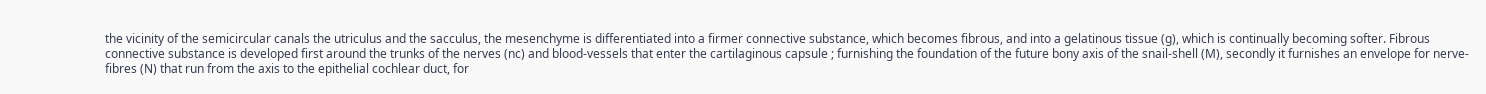the vicinity of the semicircular canals the utriculus and the sacculus, the mesenchyme is differentiated into a firmer connective substance, which becomes fibrous, and into a gelatinous tissue (g), which is continually becoming softer. Fibrous connective substance is developed first around the trunks of the nerves (nc) and blood-vessels that enter the cartilaginous capsule ; furnishing the foundation of the future bony axis of the snail-shell (M), secondly it furnishes an envelope for nerve-fibres (N) that run from the axis to the epithelial cochlear duct, for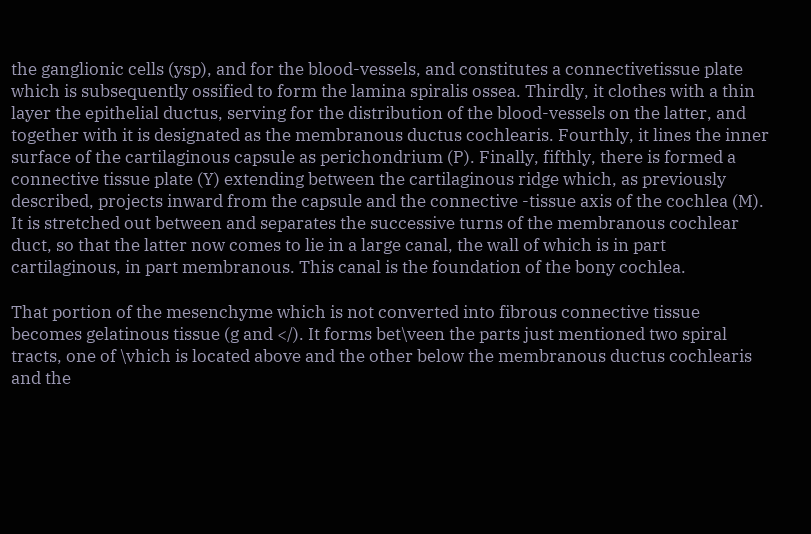the ganglionic cells (ysp), and for the blood-vessels, and constitutes a connectivetissue plate which is subsequently ossified to form the lamina spiralis ossea. Thirdly, it clothes with a thin layer the epithelial ductus, serving for the distribution of the blood-vessels on the latter, and together with it is designated as the membranous ductus cochlearis. Fourthly, it lines the inner surface of the cartilaginous capsule as perichondrium (P). Finally, fifthly, there is formed a connective tissue plate (Y) extending between the cartilaginous ridge which, as previously described, projects inward from the capsule and the connective -tissue axis of the cochlea (M). It is stretched out between and separates the successive turns of the membranous cochlear duct, so that the latter now comes to lie in a large canal, the wall of which is in part cartilaginous, in part membranous. This canal is the foundation of the bony cochlea.

That portion of the mesenchyme which is not converted into fibrous connective tissue becomes gelatinous tissue (g and </). It forms bet\veen the parts just mentioned two spiral tracts, one of \vhich is located above and the other below the membranous ductus cochlearis and the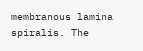membranous lamina spiralis. The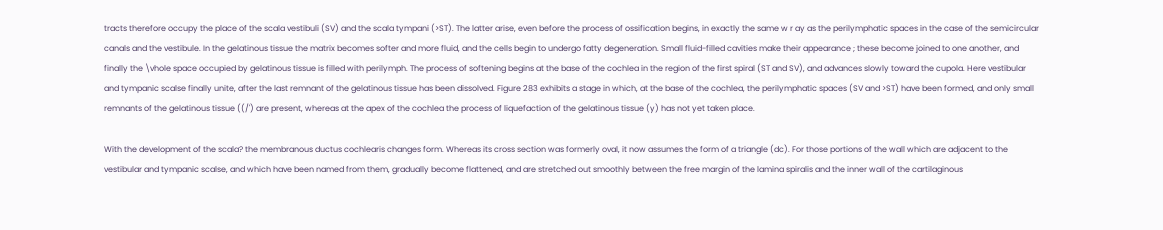tracts therefore occupy the place of the scala vestibuli (SV) and the scala tympani (>ST). The latter arise, even before the process of ossification begins, in exactly the same w r ay as the perilymphatic spaces in the case of the semicircular canals and the vestibule. In the gelatinous tissue the matrix becomes softer and more fluid, and the cells begin to undergo fatty degeneration. Small fluid-filled cavities make their appearance ; these become joined to one another, and finally the \vhole space occupied by gelatinous tissue is filled with perilymph. The process of softening begins at the base of the cochlea in the region of the first spiral (ST and SV), and advances slowly toward the cupola. Here vestibular and tympanic scalse finally unite, after the last remnant of the gelatinous tissue has been dissolved. Figure 283 exhibits a stage in which, at the base of the cochlea, the perilymphatic spaces (SV and >ST) have been formed, and only small remnants of the gelatinous tissue ((/') are present, whereas at the apex of the cochlea the process of liquefaction of the gelatinous tissue (y) has not yet taken place.

With the development of the scala? the membranous ductus cochlearis changes form. Whereas its cross section was formerly oval, it now assumes the form of a triangle (dc). For those portions of the wall which are adjacent to the vestibular and tympanic scalse, and which have been named from them, gradually become flattened, and are stretched out smoothly between the free margin of the lamina spiralis and the inner wall of the cartilaginous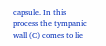capsule. In this process the tympanic wall (C) comes to lie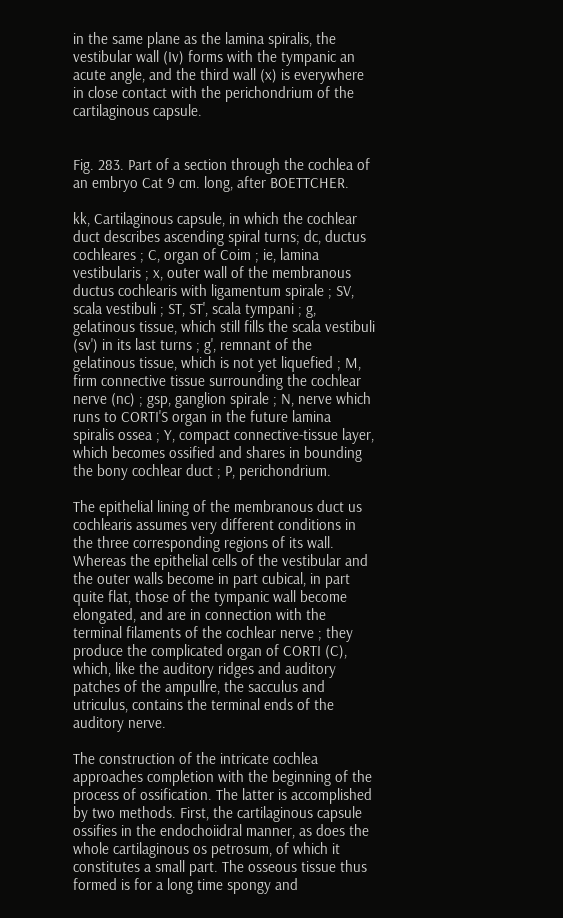in the same plane as the lamina spiralis, the vestibular wall (Iv) forms with the tympanic an acute angle, and the third wall (x) is everywhere in close contact with the perichondrium of the cartilaginous capsule.


Fig. 283. Part of a section through the cochlea of an embryo Cat 9 cm. long, after BOETTCHER.

kk, Cartilaginous capsule, in which the cochlear duct describes ascending spiral turns; dc, ductus cochleares ; C, organ of Coim ; ie, lamina vestibularis ; x, outer wall of the membranous ductus cochlearis with ligamentum spirale ; SV, scala vestibuli ; ST, ST', scala tympani ; g, gelatinous tissue, which still fills the scala vestibuli (sv') in its last turns ; g', remnant of the gelatinous tissue, which is not yet liquefied ; M, firm connective tissue surrounding the cochlear nerve (nc) ; gsp, ganglion spirale ; N, nerve which runs to CORTI'S organ in the future lamina spiralis ossea ; Y, compact connective-tissue layer, which becomes ossified and shares in bounding the bony cochlear duct ; P, perichondrium.

The epithelial lining of the membranous duct us cochlearis assumes very different conditions in the three corresponding regions of its wall. Whereas the epithelial cells of the vestibular and the outer walls become in part cubical, in part quite flat, those of the tympanic wall become elongated, and are in connection with the terminal filaments of the cochlear nerve ; they produce the complicated organ of CORTI (C), which, like the auditory ridges and auditory patches of the ampullre, the sacculus and utriculus, contains the terminal ends of the auditory nerve.

The construction of the intricate cochlea approaches completion with the beginning of the process of ossification. The latter is accomplished by two methods. First, the cartilaginous capsule ossifies in the endochoiidral manner, as does the whole cartilaginous os petrosum, of which it constitutes a small part. The osseous tissue thus formed is for a long time spongy and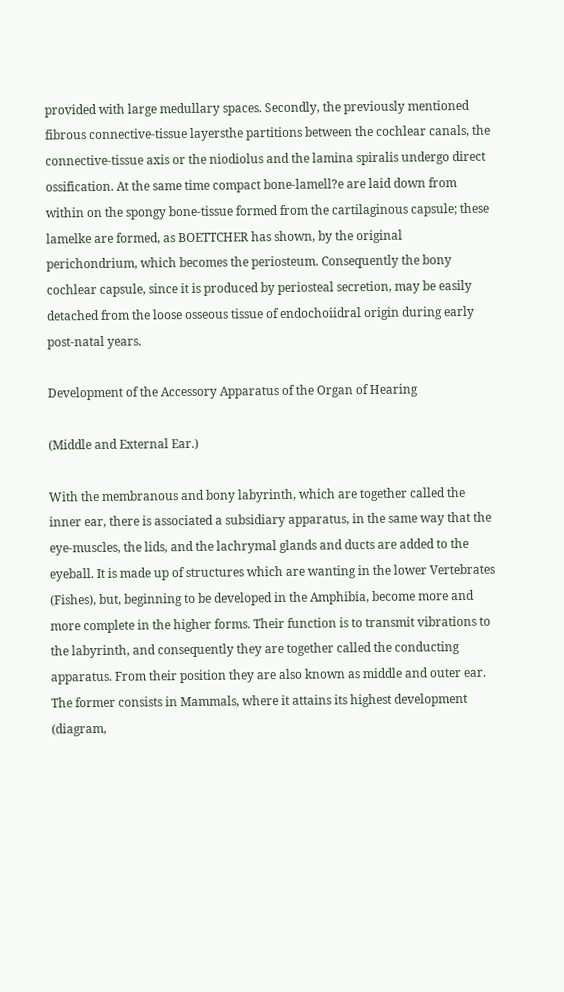provided with large medullary spaces. Secondly, the previously mentioned fibrous connective-tissue layersthe partitions between the cochlear canals, the connective-tissue axis or the niodiolus and the lamina spiralis undergo direct ossification. At the same time compact bone-lamell?e are laid down from within on the spongy bone-tissue formed from the cartilaginous capsule; these lamelke are formed, as BOETTCHER has shown, by the original perichondrium, which becomes the periosteum. Consequently the bony cochlear capsule, since it is produced by periosteal secretion, may be easily detached from the loose osseous tissue of endochoiidral origin during early post-natal years.

Development of the Accessory Apparatus of the Organ of Hearing

(Middle and External Ear.)

With the membranous and bony labyrinth, which are together called the inner ear, there is associated a subsidiary apparatus, in the same way that the eye-muscles, the lids, and the lachrymal glands and ducts are added to the eyeball. It is made up of structures which are wanting in the lower Vertebrates (Fishes), but, beginning to be developed in the Amphibia, become more and more complete in the higher forms. Their function is to transmit vibrations to the labyrinth, and consequently they are together called the conducting apparatus. From their position they are also known as middle and outer ear. The former consists in Mammals, where it attains its highest development (diagram,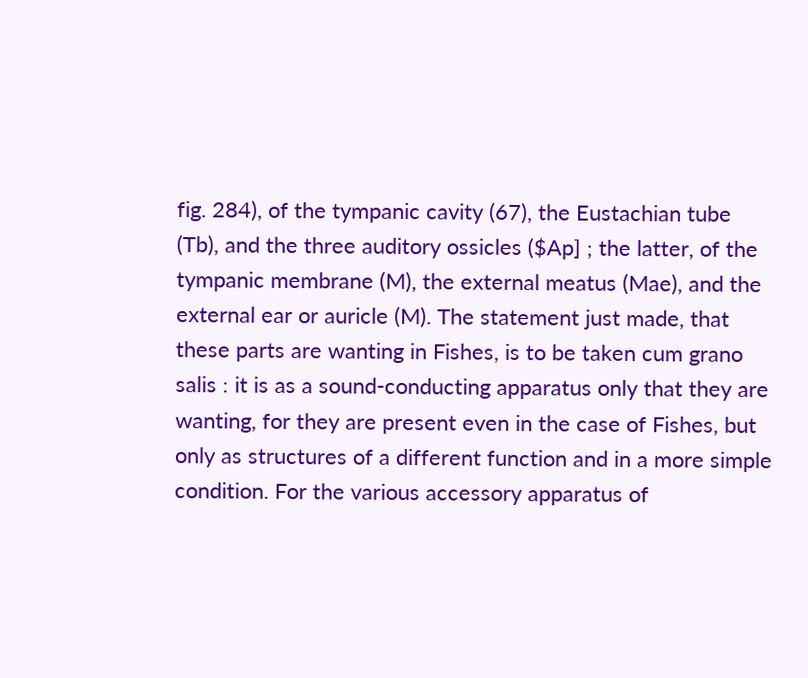fig. 284), of the tympanic cavity (67), the Eustachian tube (Tb), and the three auditory ossicles ($Ap] ; the latter, of the tympanic membrane (M), the external meatus (Mae), and the external ear or auricle (M). The statement just made, that these parts are wanting in Fishes, is to be taken cum grano salis : it is as a sound-conducting apparatus only that they are wanting, for they are present even in the case of Fishes, but only as structures of a different function and in a more simple condition. For the various accessory apparatus of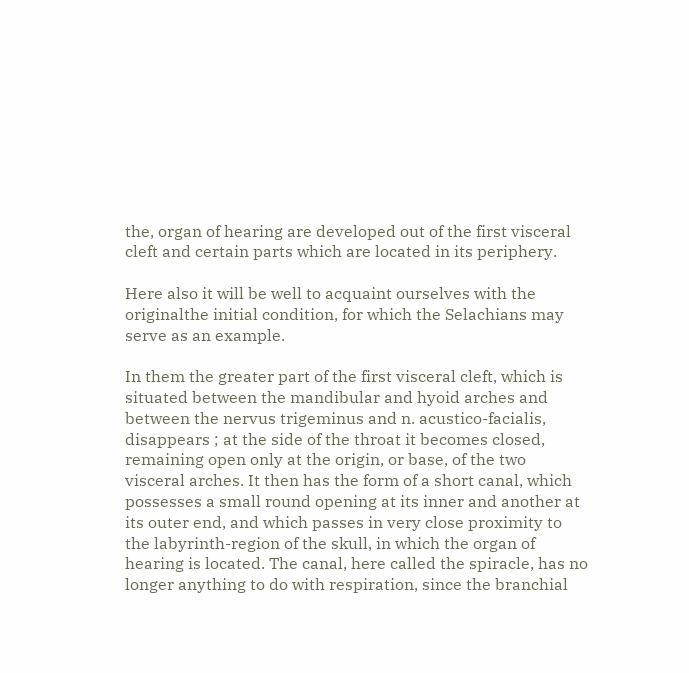the, organ of hearing are developed out of the first visceral cleft and certain parts which are located in its periphery.

Here also it will be well to acquaint ourselves with the originalthe initial condition, for which the Selachians may serve as an example.

In them the greater part of the first visceral cleft, which is situated between the mandibular and hyoid arches and between the nervus trigeminus and n. acustico-facialis, disappears ; at the side of the throat it becomes closed, remaining open only at the origin, or base, of the two visceral arches. It then has the form of a short canal, which possesses a small round opening at its inner and another at its outer end, and which passes in very close proximity to the labyrinth-region of the skull, in which the organ of hearing is located. The canal, here called the spiracle, has no longer anything to do with respiration, since the branchial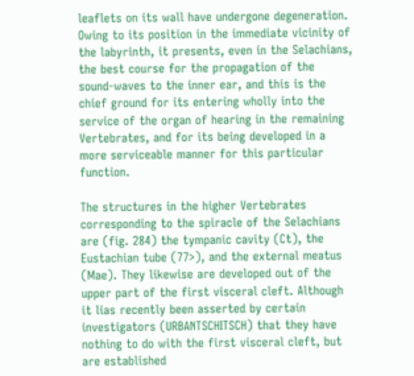leaflets on its wall have undergone degeneration. Owing to its position in the immediate vicinity of the labyrinth, it presents, even in the Selachians, the best course for the propagation of the sound-waves to the inner ear, and this is the chief ground for its entering wholly into the service of the organ of hearing in the remaining Vertebrates, and for its being developed in a more serviceable manner for this particular function.

The structures in the higher Vertebrates corresponding to the spiracle of the Selachians are (fig. 284) the tympanic cavity (Ct), the Eustachian tube (77>), and the external meatus (Mae). They likewise are developed out of the upper part of the first visceral cleft. Although it lias recently been asserted by certain investigators (URBANTSCHITSCH) that they have nothing to do with the first visceral cleft, but are established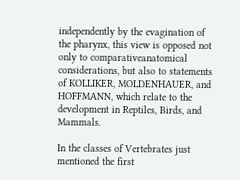independently by the evagination of the pharynx, this view is opposed not only to comparativeanatomical considerations, but also to statements of KOLLIKER, MOLDENHAUER, and HOFFMANN, which relate to the development in Reptiles, Birds, and Mammals.

In the classes of Vertebrates just mentioned the first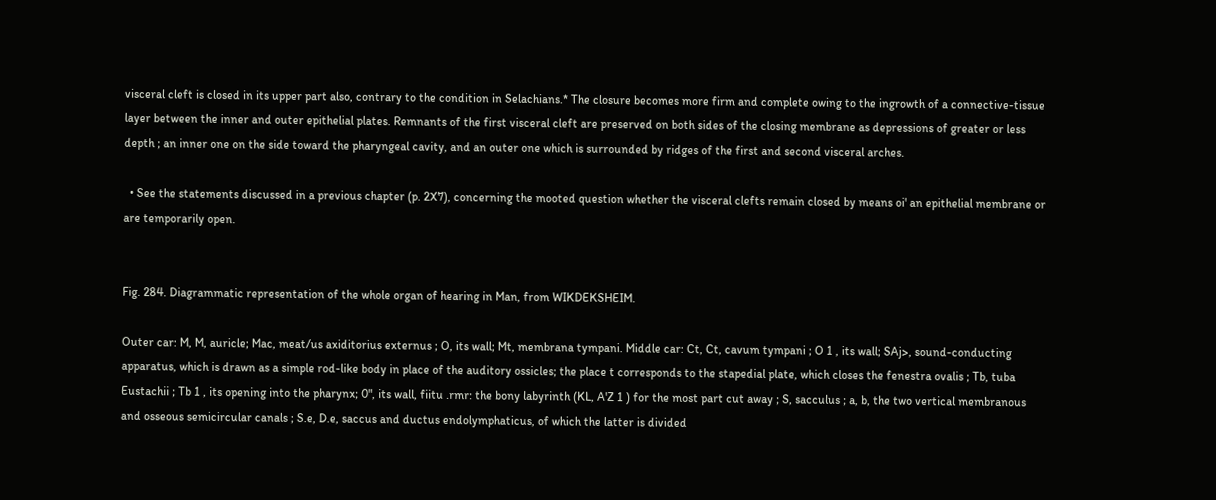visceral cleft is closed in its upper part also, contrary to the condition in Selachians.* The closure becomes more firm and complete owing to the ingrowth of a connective-tissue layer between the inner and outer epithelial plates. Remnants of the first visceral cleft are preserved on both sides of the closing membrane as depressions of greater or less depth ; an inner one on the side toward the pharyngeal cavity, and an outer one which is surrounded by ridges of the first and second visceral arches.

  • See the statements discussed in a previous chapter (p. 2X7), concerning the mooted question whether the visceral clefts remain closed by means oi' an epithelial membrane or are temporarily open.


Fig. 284. Diagrammatic representation of the whole organ of hearing in Man, from WIKDEKSHEIM.

Outer car: M, M, auricle; Mac, meat/us axiditorius externus ; O, its wall; Mt, membrana tympani. Middle car: Ct, Ct, cavum tympani ; O 1 , its wall; SAj>, sound-conducting apparatus, which is drawn as a simple rod-like body in place of the auditory ossicles; the place t corresponds to the stapedial plate, which closes the fenestra ovalis ; Tb, tuba Eustachii ; Tb 1 , its opening into the pharynx; 0", its wall, fiitu .rmr: the bony labyrinth (KL, A'Z 1 ) for the most part cut away ; S, sacculus ; a, b, the two vertical membranous and osseous semicircular canals ; S.e, D.e, saccus and ductus endolymphaticus, of which the latter is divided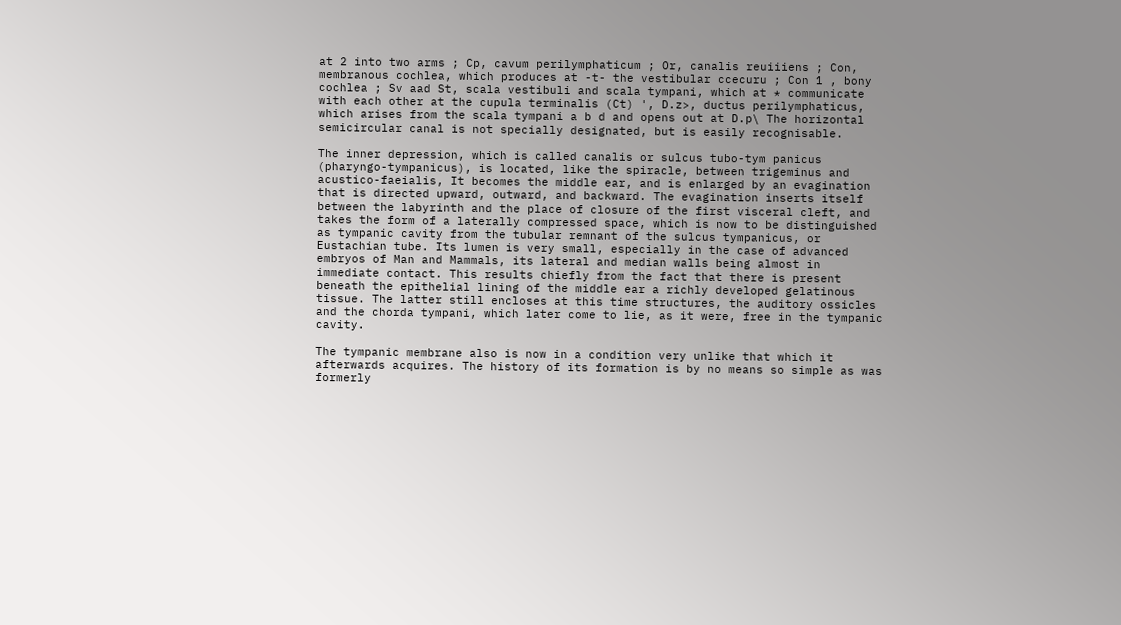at 2 into two arms ; Cp, cavum perilymphaticum ; Or, canalis reuiiiens ; Con, membranous cochlea, which produces at -t- the vestibular ccecuru ; Con 1 , bony cochlea ; Sv aad St, scala vestibuli and scala tympani, which at * communicate with each other at the cupula terminalis (Ct) ', D.z>, ductus perilymphaticus, which arises from the scala tympani a b d and opens out at D.p\ The horizontal semicircular canal is not specially designated, but is easily recognisable.

The inner depression, which is called canalis or sulcus tubo-tym panicus (pharyngo-tympanicus), is located, like the spiracle, between trigeminus and acustico-faeialis, It becomes the middle ear, and is enlarged by an evagination that is directed upward, outward, and backward. The evagination inserts itself between the labyrinth and the place of closure of the first visceral cleft, and takes the form of a laterally compressed space, which is now to be distinguished as tympanic cavity from the tubular remnant of the sulcus tympanicus, or Eustachian tube. Its lumen is very small, especially in the case of advanced embryos of Man and Mammals, its lateral and median walls being almost in immediate contact. This results chiefly from the fact that there is present beneath the epithelial lining of the middle ear a richly developed gelatinous tissue. The latter still encloses at this time structures, the auditory ossicles and the chorda tympani, which later come to lie, as it were, free in the tympanic cavity.

The tympanic membrane also is now in a condition very unlike that which it afterwards acquires. The history of its formation is by no means so simple as was formerly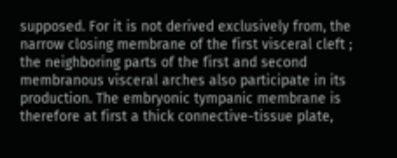supposed. For it is not derived exclusively from, the narrow closing membrane of the first visceral cleft ; the neighboring parts of the first and second membranous visceral arches also participate in its production. The embryonic tympanic membrane is therefore at first a thick connective-tissue plate,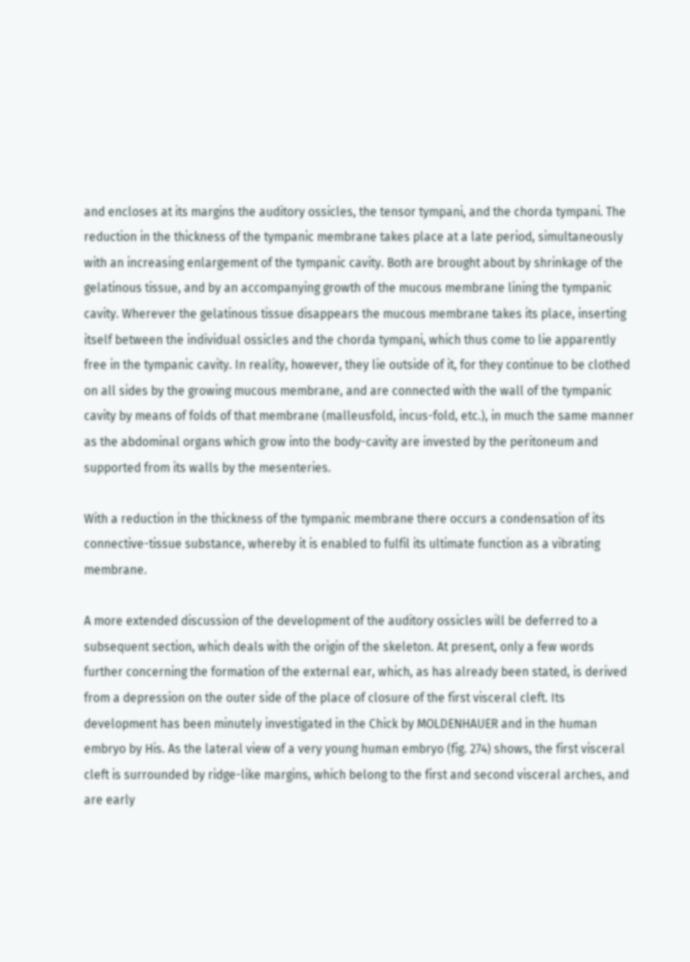and encloses at its margins the auditory ossicles, the tensor tympani, and the chorda tympani. The reduction in the thickness of the tympanic membrane takes place at a late period, simultaneously with an increasing enlargement of the tympanic cavity. Both are brought about by shrinkage of the gelatinous tissue, and by an accompanying growth of the mucous membrane lining the tympanic cavity. Wherever the gelatinous tissue disappears the mucous membrane takes its place, inserting itself between the individual ossicles and the chorda tympani, which thus come to lie apparently free in the tympanic cavity. In reality, however, they lie outside of it, for they continue to be clothed on all sides by the growing mucous membrane, and are connected with the wall of the tympanic cavity by means of folds of that membrane (malleusfold, incus-fold, etc.), in much the same manner as the abdominal organs which grow into the body-cavity are invested by the peritoneum and supported from its walls by the mesenteries.

With a reduction in the thickness of the tympanic membrane there occurs a condensation of its connective-tissue substance, whereby it is enabled to fulfil its ultimate function as a vibrating membrane.

A more extended discussion of the development of the auditory ossicles will be deferred to a subsequent section, which deals with the origin of the skeleton. At present, only a few words further concerning the formation of the external ear, which, as has already been stated, is derived from a depression on the outer side of the place of closure of the first visceral cleft. Its development has been minutely investigated in the Chick by MOLDENHAUER and in the human embryo by His. As the lateral view of a very young human embryo (fig. 274) shows, the first visceral cleft is surrounded by ridge-like margins, which belong to the first and second visceral arches, and are early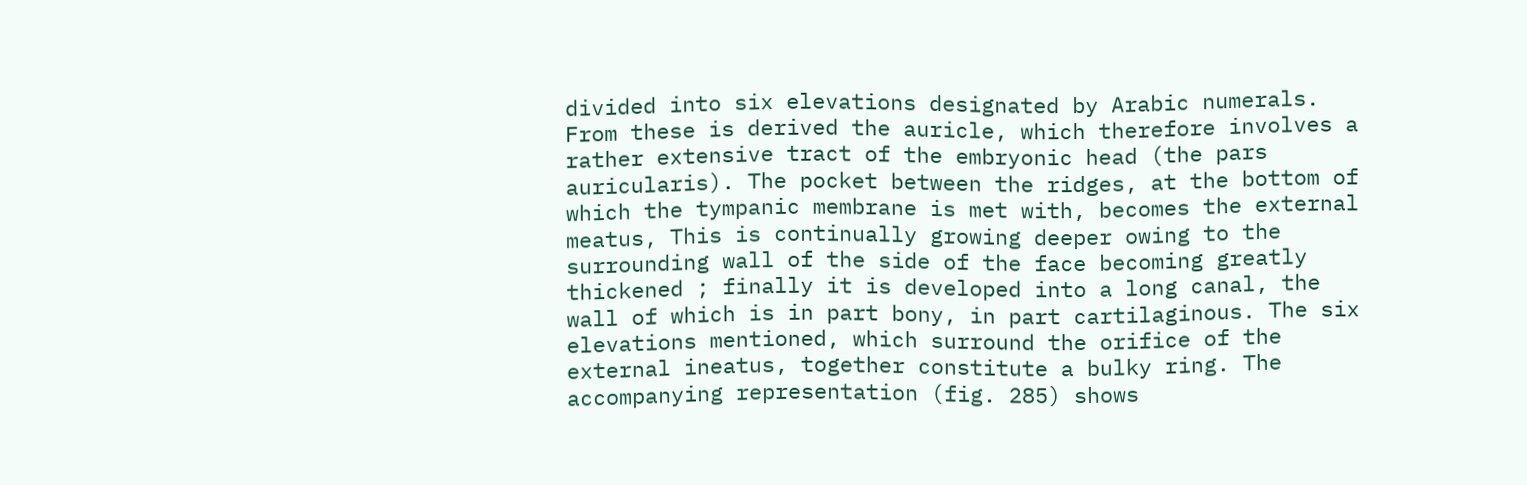divided into six elevations designated by Arabic numerals. From these is derived the auricle, which therefore involves a rather extensive tract of the embryonic head (the pars auricularis). The pocket between the ridges, at the bottom of which the tympanic membrane is met with, becomes the external meatus, This is continually growing deeper owing to the surrounding wall of the side of the face becoming greatly thickened ; finally it is developed into a long canal, the wall of which is in part bony, in part cartilaginous. The six elevations mentioned, which surround the orifice of the external ineatus, together constitute a bulky ring. The accompanying representation (fig. 285) shows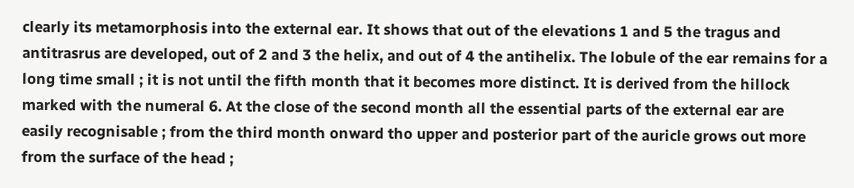clearly its metamorphosis into the external ear. It shows that out of the elevations 1 and 5 the tragus and antitrasrus are developed, out of 2 and 3 the helix, and out of 4 the antihelix. The lobule of the ear remains for a long time small ; it is not until the fifth month that it becomes more distinct. It is derived from the hillock marked with the numeral 6. At the close of the second month all the essential parts of the external ear are easily recognisable ; from the third month onward tho upper and posterior part of the auricle grows out more from the surface of the head ;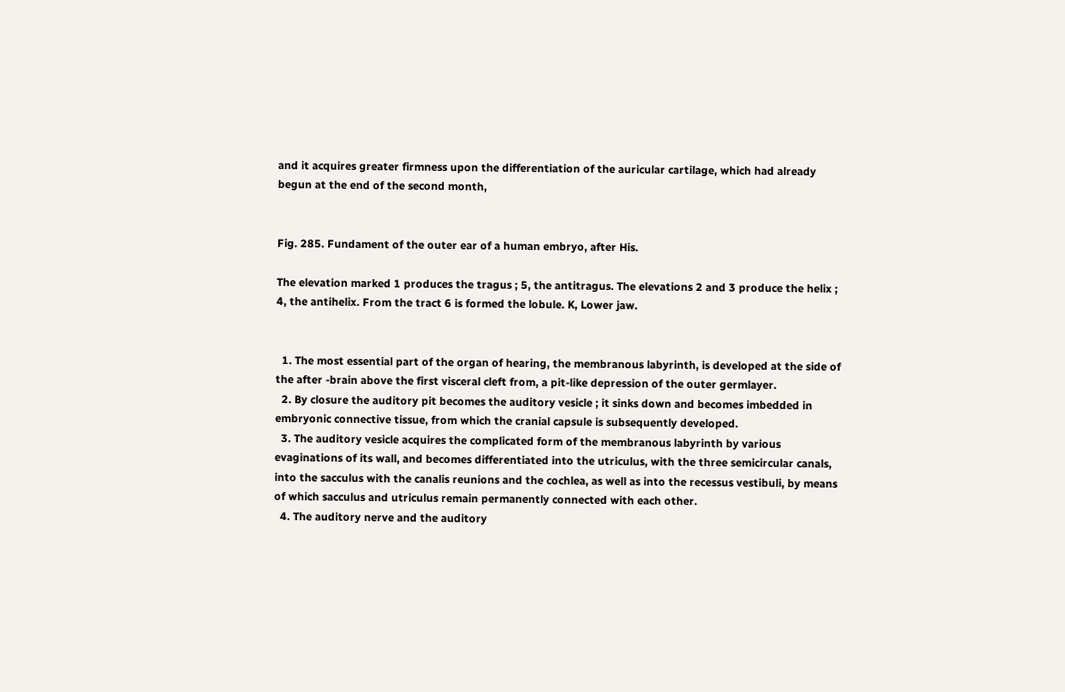and it acquires greater firmness upon the differentiation of the auricular cartilage, which had already begun at the end of the second month,


Fig. 285. Fundament of the outer ear of a human embryo, after His.

The elevation marked 1 produces the tragus ; 5, the antitragus. The elevations 2 and 3 produce the helix ; 4, the antihelix. From the tract 6 is formed the lobule. K, Lower jaw.


  1. The most essential part of the organ of hearing, the membranous labyrinth, is developed at the side of the after -brain above the first visceral cleft from, a pit-like depression of the outer germlayer.
  2. By closure the auditory pit becomes the auditory vesicle ; it sinks down and becomes imbedded in embryonic connective tissue, from which the cranial capsule is subsequently developed.
  3. The auditory vesicle acquires the complicated form of the membranous labyrinth by various evaginations of its wall, and becomes differentiated into the utriculus, with the three semicircular canals, into the sacculus with the canalis reunions and the cochlea, as well as into the recessus vestibuli, by means of which sacculus and utriculus remain permanently connected with each other.
  4. The auditory nerve and the auditory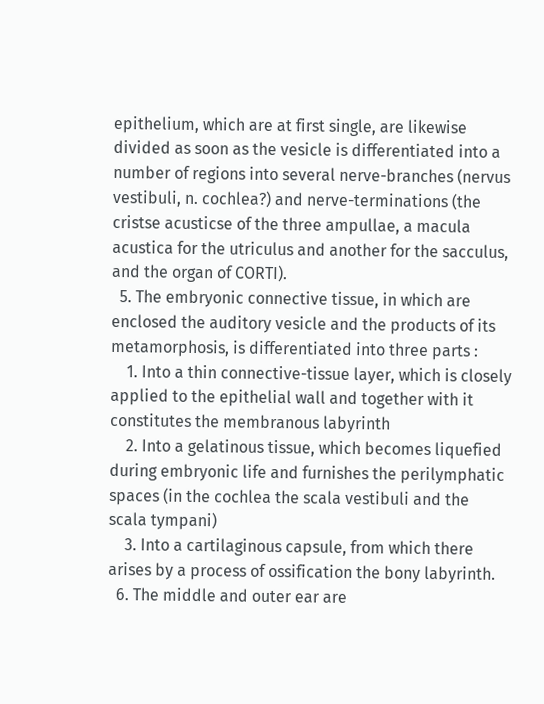epithelium, which are at first single, are likewise divided as soon as the vesicle is differentiated into a number of regions into several nerve-branches (nervus vestibuli, n. cochlea?) and nerve-terminations (the cristse acusticse of the three ampullae, a macula acustica for the utriculus and another for the sacculus, and the organ of CORTI).
  5. The embryonic connective tissue, in which are enclosed the auditory vesicle and the products of its metamorphosis, is differentiated into three parts :
    1. Into a thin connective-tissue layer, which is closely applied to the epithelial wall and together with it constitutes the membranous labyrinth
    2. Into a gelatinous tissue, which becomes liquefied during embryonic life and furnishes the perilymphatic spaces (in the cochlea the scala vestibuli and the scala tympani)
    3. Into a cartilaginous capsule, from which there arises by a process of ossification the bony labyrinth.
  6. The middle and outer ear are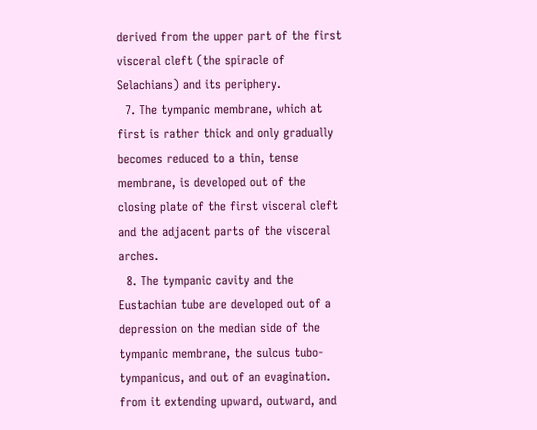derived from the upper part of the first visceral cleft (the spiracle of Selachians) and its periphery.
  7. The tympanic membrane, which at first is rather thick and only gradually becomes reduced to a thin, tense membrane, is developed out of the closing plate of the first visceral cleft and the adjacent parts of the visceral arches.
  8. The tympanic cavity and the Eustachian tube are developed out of a depression on the median side of the tympanic membrane, the sulcus tubo-tympanicus, and out of an evagination. from it extending upward, outward, and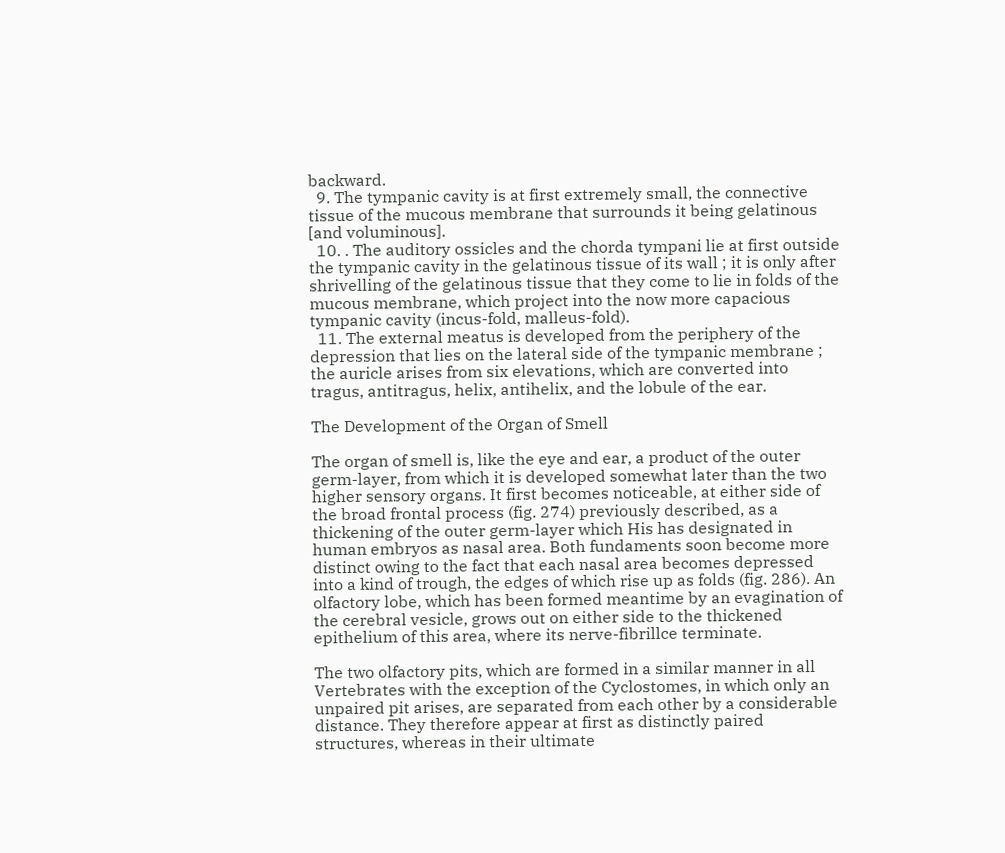backward.
  9. The tympanic cavity is at first extremely small, the connective tissue of the mucous membrane that surrounds it being gelatinous [and voluminous].
  10. . The auditory ossicles and the chorda tympani lie at first outside the tympanic cavity in the gelatinous tissue of its wall ; it is only after shrivelling of the gelatinous tissue that they come to lie in folds of the mucous membrane, which project into the now more capacious tympanic cavity (incus-fold, malleus-fold).
  11. The external meatus is developed from the periphery of the depression that lies on the lateral side of the tympanic membrane ; the auricle arises from six elevations, which are converted into tragus, antitragus, helix, antihelix, and the lobule of the ear.

The Development of the Organ of Smell

The organ of smell is, like the eye and ear, a product of the outer germ-layer, from which it is developed somewhat later than the two higher sensory organs. It first becomes noticeable, at either side of the broad frontal process (fig. 274) previously described, as a thickening of the outer germ-layer which His has designated in human embryos as nasal area. Both fundaments soon become more distinct owing to the fact that each nasal area becomes depressed into a kind of trough, the edges of which rise up as folds (fig. 286). An olfactory lobe, which has been formed meantime by an evagination of the cerebral vesicle, grows out on either side to the thickened epithelium of this area, where its nerve-fibrillce terminate.

The two olfactory pits, which are formed in a similar manner in all Vertebrates with the exception of the Cyclostomes, in which only an unpaired pit arises, are separated from each other by a considerable distance. They therefore appear at first as distinctly paired structures, whereas in their ultimate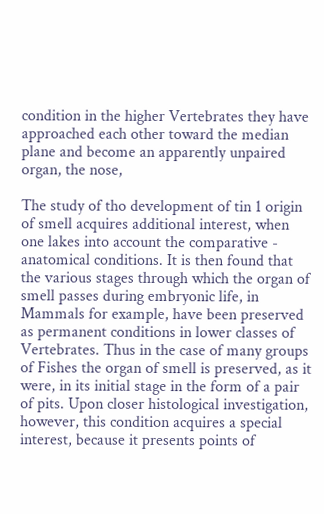condition in the higher Vertebrates they have approached each other toward the median plane and become an apparently unpaired organ, the nose,

The study of tho development of tin 1 origin of smell acquires additional interest, when one lakes into account the comparative - anatomical conditions. It is then found that the various stages through which the organ of smell passes during embryonic life, in Mammals for example, have been preserved as permanent conditions in lower classes of Vertebrates. Thus in the case of many groups of Fishes the organ of smell is preserved, as it were, in its initial stage in the form of a pair of pits. Upon closer histological investigation, however, this condition acquires a special interest, because it presents points of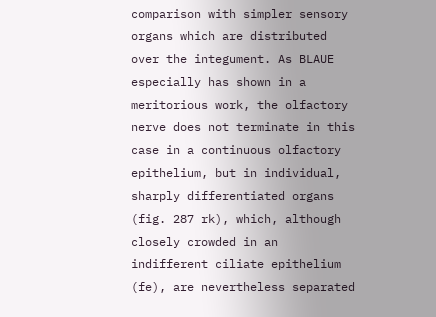comparison with simpler sensory organs which are distributed over the integument. As BLAUE especially has shown in a meritorious work, the olfactory nerve does not terminate in this case in a continuous olfactory epithelium, but in individual, sharply differentiated organs (fig. 287 rk), which, although closely crowded in an indifferent ciliate epithelium (fe), are nevertheless separated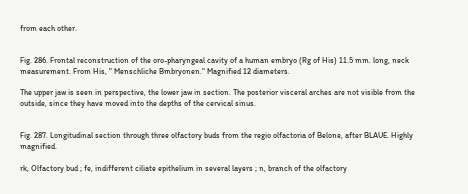from each other.


Fig. 286. Frontal reconstruction of the oro-pharyngeal cavity of a human embryo (Rg of His) 11.5 mm. long, neck measurement. From His, " Menschliche Bmbryonen." Magnified 12 diameters.

The upper jaw is seen in perspective, the lower jaw in section. The posterior visceral arches are not visible from the outside, since they have moved into the depths of the cervical sinus.


Fig. 287. Longitudinal section through three olfactory buds from the regio olfactoria of Belone, after BLAUE. Highly magnified.

rk, Olfactory bud ; fe, indifferent ciliate epithelium in several layers ; n, branch of the olfactory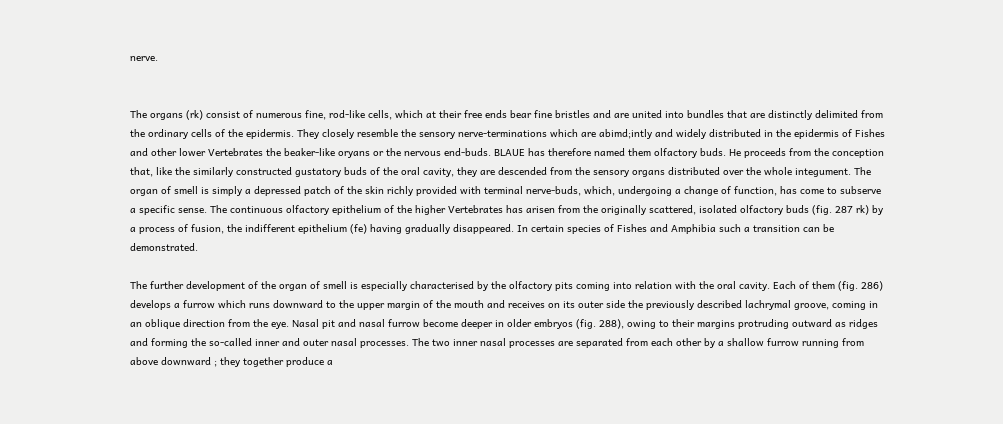nerve.


The organs (rk) consist of numerous fine, rod-like cells, which at their free ends bear fine bristles and are united into bundles that are distinctly delimited from the ordinary cells of the epidermis. They closely resemble the sensory nerve-terminations which are abimd;intly and widely distributed in the epidermis of Fishes and other lower Vertebrates the beaker-like oryans or the nervous end-buds. BLAUE has therefore named them olfactory buds. He proceeds from the conception that, like the similarly constructed gustatory buds of the oral cavity, they are descended from the sensory organs distributed over the whole integument. The organ of smell is simply a depressed patch of the skin richly provided with terminal nerve-buds, which, undergoing a change of function, has come to subserve a specific sense. The continuous olfactory epithelium of the higher Vertebrates has arisen from the originally scattered, isolated olfactory buds (fig. 287 rk) by a process of fusion, the indifferent epithelium (fe) having gradually disappeared. In certain species of Fishes and Amphibia such a transition can be demonstrated.

The further development of the organ of smell is especially characterised by the olfactory pits coming into relation with the oral cavity. Each of them (fig. 286) develops a furrow which runs downward to the upper margin of the mouth and receives on its outer side the previously described lachrymal groove, coming in an oblique direction from the eye. Nasal pit and nasal furrow become deeper in older embryos (fig. 288), owing to their margins protruding outward as ridges and forming the so-called inner and outer nasal processes. The two inner nasal processes are separated from each other by a shallow furrow running from above downward ; they together produce a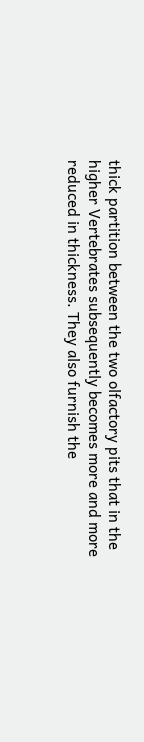thick partition between the two olfactory pits that in the higher Vertebrates subsequently becomes more and more reduced in thickness. They also furnish the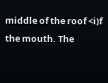middle of the roof <i)f the mouth. The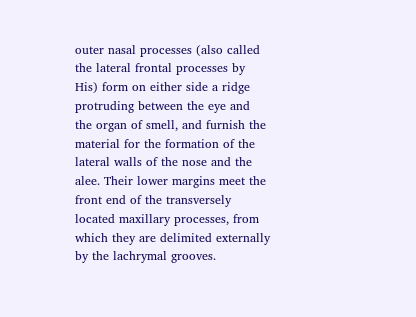outer nasal processes (also called the lateral frontal processes by His) form on either side a ridge protruding between the eye and the organ of smell, and furnish the material for the formation of the lateral walls of the nose and the alee. Their lower margins meet the front end of the transversely located maxillary processes, from which they are delimited externally by the lachrymal grooves.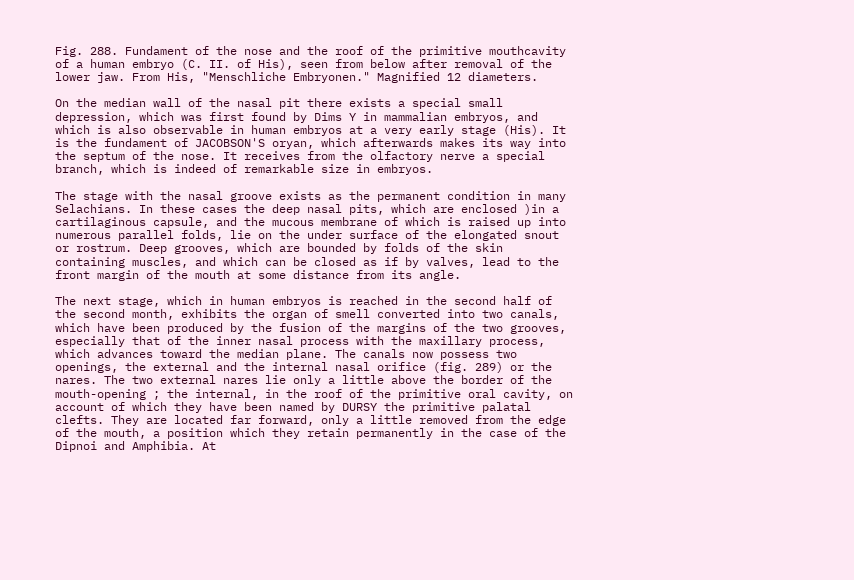Fig. 288. Fundament of the nose and the roof of the primitive mouthcavity of a human embryo (C. II. of His), seen from below after removal of the lower jaw. From His, "Menschliche Embryonen." Magnified 12 diameters.

On the median wall of the nasal pit there exists a special small depression, which was first found by Dims Y in mammalian embryos, and which is also observable in human embryos at a very early stage (His). It is the fundament of JACOBSON'S oryan, which afterwards makes its way into the septum of the nose. It receives from the olfactory nerve a special branch, which is indeed of remarkable size in embryos.

The stage with the nasal groove exists as the permanent condition in many Selachians. In these cases the deep nasal pits, which are enclosed )in a cartilaginous capsule, and the mucous membrane of which is raised up into numerous parallel folds, lie on the under surface of the elongated snout or rostrum. Deep grooves, which are bounded by folds of the skin containing muscles, and which can be closed as if by valves, lead to the front margin of the mouth at some distance from its angle.

The next stage, which in human embryos is reached in the second half of the second month, exhibits the organ of smell converted into two canals, which have been produced by the fusion of the margins of the two grooves, especially that of the inner nasal process with the maxillary process, which advances toward the median plane. The canals now possess two openings, the external and the internal nasal orifice (fig. 289) or the nares. The two external nares lie only a little above the border of the mouth-opening ; the internal, in the roof of the primitive oral cavity, on account of which they have been named by DURSY the primitive palatal clefts. They are located far forward, only a little removed from the edge of the mouth, a position which they retain permanently in the case of the Dipnoi and Amphibia. At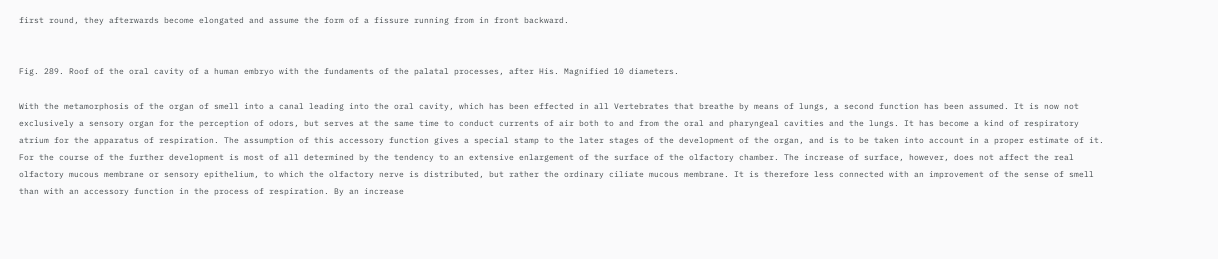first round, they afterwards become elongated and assume the form of a fissure running from in front backward.


Fig. 289. Roof of the oral cavity of a human embryo with the fundaments of the palatal processes, after His. Magnified 10 diameters.

With the metamorphosis of the organ of smell into a canal leading into the oral cavity, which has been effected in all Vertebrates that breathe by means of lungs, a second function has been assumed. It is now not exclusively a sensory organ for the perception of odors, but serves at the same time to conduct currents of air both to and from the oral and pharyngeal cavities and the lungs. It has become a kind of respiratory atrium for the apparatus of respiration. The assumption of this accessory function gives a special stamp to the later stages of the development of the organ, and is to be taken into account in a proper estimate of it. For the course of the further development is most of all determined by the tendency to an extensive enlargement of the surface of the olfactory chamber. The increase of surface, however, does not affect the real olfactory mucous membrane or sensory epithelium, to which the olfactory nerve is distributed, but rather the ordinary ciliate mucous membrane. It is therefore less connected with an improvement of the sense of smell than with an accessory function in the process of respiration. By an increase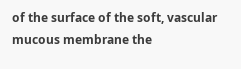of the surface of the soft, vascular mucous membrane the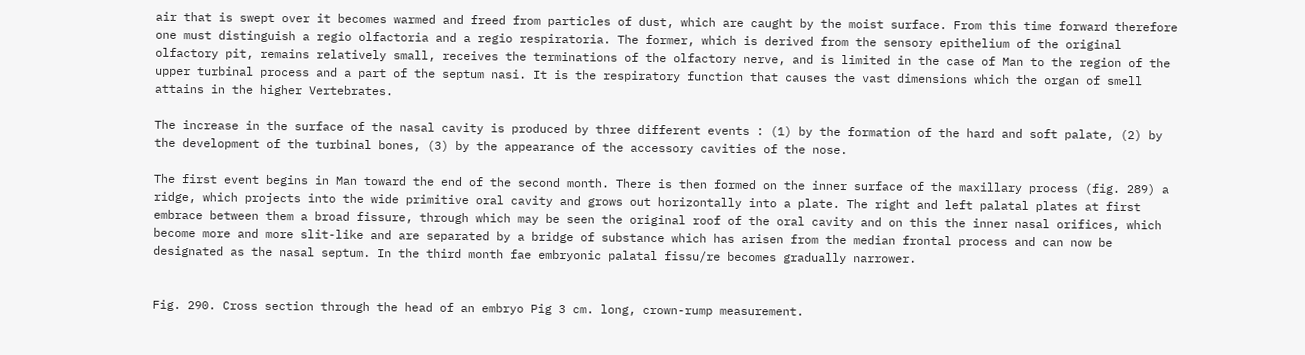air that is swept over it becomes warmed and freed from particles of dust, which are caught by the moist surface. From this time forward therefore one must distinguish a regio olfactoria and a regio respiratoria. The former, which is derived from the sensory epithelium of the original olfactory pit, remains relatively small, receives the terminations of the olfactory nerve, and is limited in the case of Man to the region of the upper turbinal process and a part of the septum nasi. It is the respiratory function that causes the vast dimensions which the organ of smell attains in the higher Vertebrates.

The increase in the surface of the nasal cavity is produced by three different events : (1) by the formation of the hard and soft palate, (2) by the development of the turbinal bones, (3) by the appearance of the accessory cavities of the nose.

The first event begins in Man toward the end of the second month. There is then formed on the inner surface of the maxillary process (fig. 289) a ridge, which projects into the wide primitive oral cavity and grows out horizontally into a plate. The right and left palatal plates at first embrace between them a broad fissure, through which may be seen the original roof of the oral cavity and on this the inner nasal orifices, which become more and more slit-like and are separated by a bridge of substance which has arisen from the median frontal process and can now be designated as the nasal septum. In the third month fae embryonic palatal fissu/re becomes gradually narrower.


Fig. 290. Cross section through the head of an embryo Pig 3 cm. long, crown-rump measurement.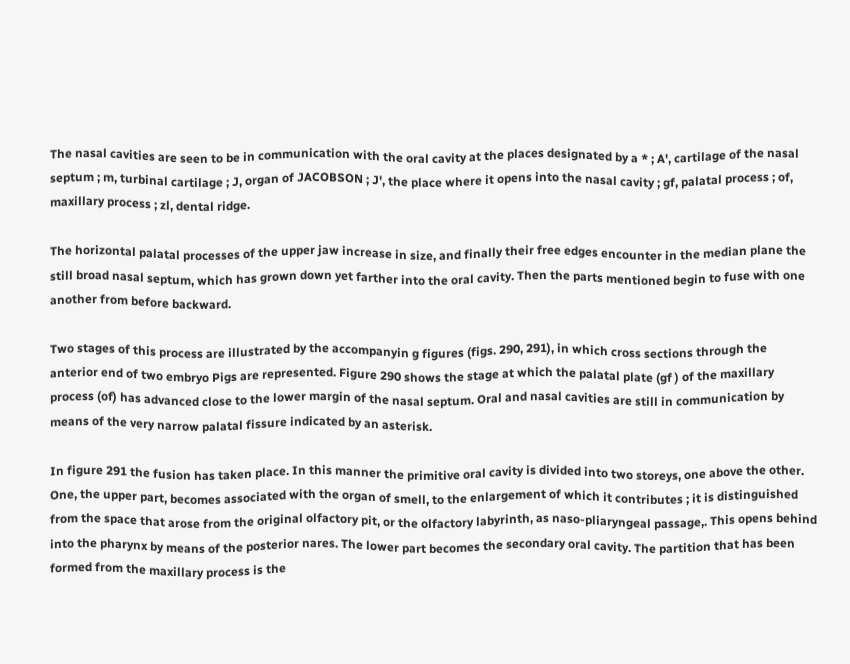The nasal cavities are seen to be in communication with the oral cavity at the places designated by a * ; A', cartilage of the nasal septum ; m, turbinal cartilage ; J, organ of JACOBSON ; J', the place where it opens into the nasal cavity ; gf, palatal process ; of, maxillary process ; zl, dental ridge.

The horizontal palatal processes of the upper jaw increase in size, and finally their free edges encounter in the median plane the still broad nasal septum, which has grown down yet farther into the oral cavity. Then the parts mentioned begin to fuse with one another from before backward.

Two stages of this process are illustrated by the accompanyin g figures (figs. 290, 291), in which cross sections through the anterior end of two embryo Pigs are represented. Figure 290 shows the stage at which the palatal plate (gf ) of the maxillary process (of) has advanced close to the lower margin of the nasal septum. Oral and nasal cavities are still in communication by means of the very narrow palatal fissure indicated by an asterisk.

In figure 291 the fusion has taken place. In this manner the primitive oral cavity is divided into two storeys, one above the other. One, the upper part, becomes associated with the organ of smell, to the enlargement of which it contributes ; it is distinguished from the space that arose from the original olfactory pit, or the olfactory labyrinth, as naso-pliaryngeal passage,. This opens behind into the pharynx by means of the posterior nares. The lower part becomes the secondary oral cavity. The partition that has been formed from the maxillary process is the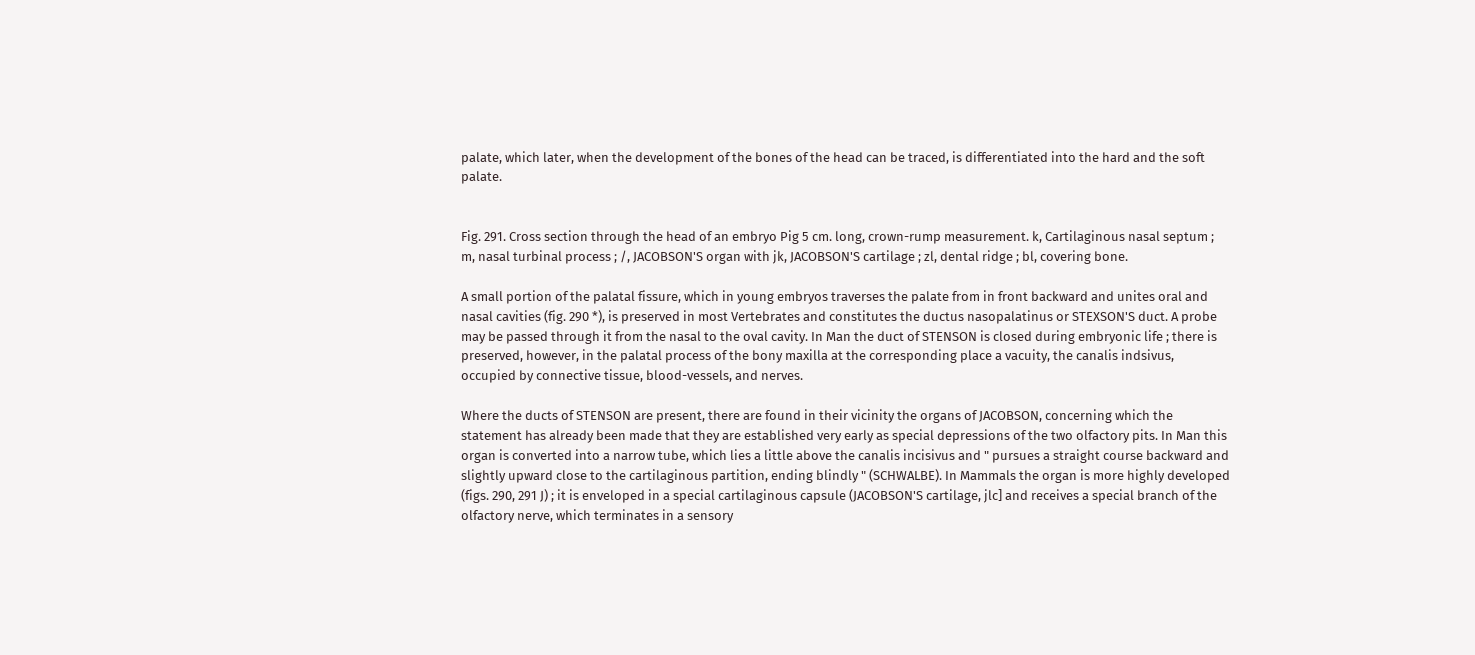palate, which later, when the development of the bones of the head can be traced, is differentiated into the hard and the soft palate.


Fig. 291. Cross section through the head of an embryo Pig 5 cm. long, crown-rump measurement. k, Cartilaginous nasal septum ; m, nasal turbinal process ; /, JACOBSON'S organ with jk, JACOBSON'S cartilage ; zl, dental ridge ; bl, covering bone.

A small portion of the palatal fissure, which in young embryos traverses the palate from in front backward and unites oral and nasal cavities (fig. 290 *), is preserved in most Vertebrates and constitutes the ductus nasopalatinus or STEXSON'S duct. A probe may be passed through it from the nasal to the oval cavity. In Man the duct of STENSON is closed during embryonic life ; there is preserved, however, in the palatal process of the bony maxilla at the corresponding place a vacuity, the canalis indsivus, occupied by connective tissue, blood-vessels, and nerves.

Where the ducts of STENSON are present, there are found in their vicinity the organs of JACOBSON, concerning which the statement has already been made that they are established very early as special depressions of the two olfactory pits. In Man this organ is converted into a narrow tube, which lies a little above the canalis incisivus and " pursues a straight course backward and slightly upward close to the cartilaginous partition, ending blindly " (SCHWALBE). In Mammals the organ is more highly developed (figs. 290, 291 J) ; it is enveloped in a special cartilaginous capsule (JACOBSON'S cartilage, jlc] and receives a special branch of the olfactory nerve, which terminates in a sensory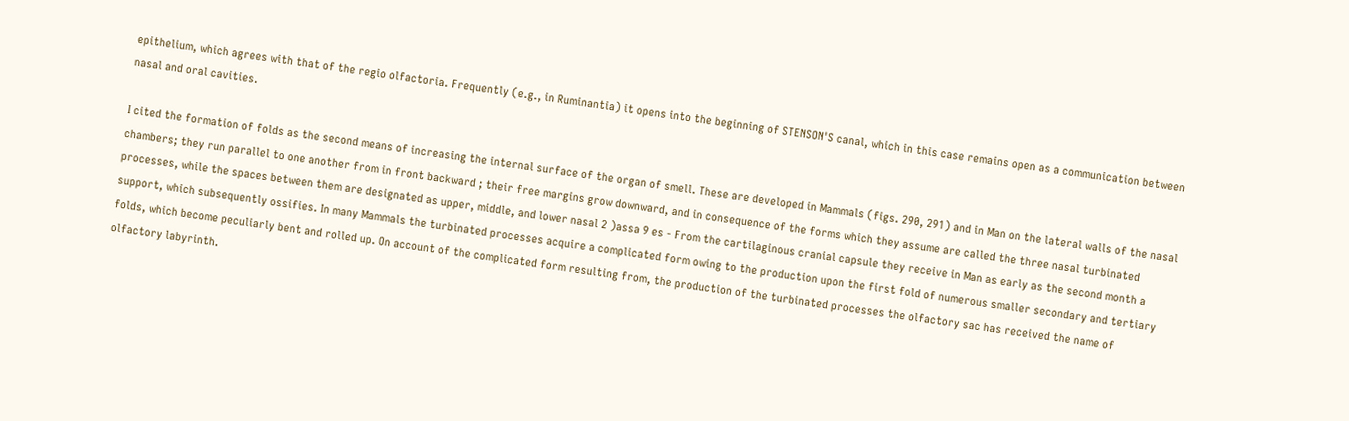epithelium, which agrees with that of the regio olfactoria. Frequently (e.g., in Ruminantia) it opens into the beginning of STENSON'S canal, which in this case remains open as a communication between nasal and oral cavities.

I cited the formation of folds as the second means of increasing the internal surface of the organ of smell. These are developed in Mammals (figs. 290, 291) and in Man on the lateral walls of the nasal chambers; they run parallel to one another from in front backward ; their free margins grow downward, and in consequence of the forms which they assume are called the three nasal turbinated processes, while the spaces between them are designated as upper, middle, and lower nasal 2 )assa 9 es - From the cartilaginous cranial capsule they receive in Man as early as the second month a support, which subsequently ossifies. In many Mammals the turbinated processes acquire a complicated form owing to the production upon the first fold of numerous smaller secondary and tertiary folds, which become peculiarly bent and rolled up. On account of the complicated form resulting from, the production of the turbinated processes the olfactory sac has received the name of olfactory labyrinth.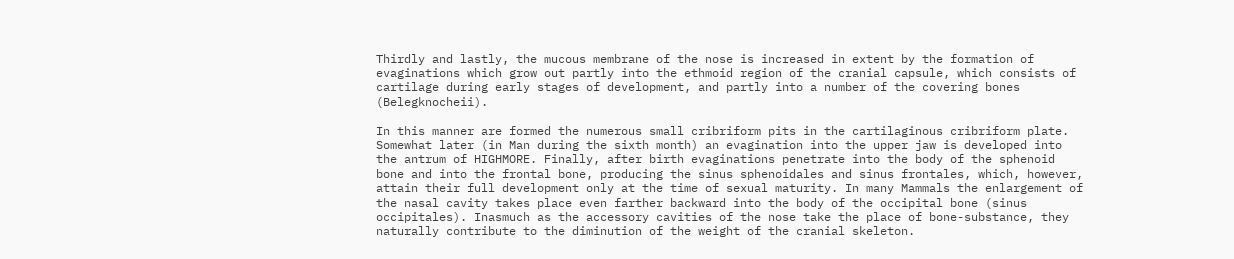Thirdly and lastly, the mucous membrane of the nose is increased in extent by the formation of evaginations which grow out partly into the ethmoid region of the cranial capsule, which consists of cartilage during early stages of development, and partly into a number of the covering bones (Belegknocheii).

In this manner are formed the numerous small cribriform pits in the cartilaginous cribriform plate. Somewhat later (in Man during the sixth month) an evagination into the upper jaw is developed into the antrum of HIGHMORE. Finally, after birth evaginations penetrate into the body of the sphenoid bone and into the frontal bone, producing the sinus sphenoidales and sinus frontales, which, however, attain their full development only at the time of sexual maturity. In many Mammals the enlargement of the nasal cavity takes place even farther backward into the body of the occipital bone (sinus occipitales). Inasmuch as the accessory cavities of the nose take the place of bone-substance, they naturally contribute to the diminution of the weight of the cranial skeleton.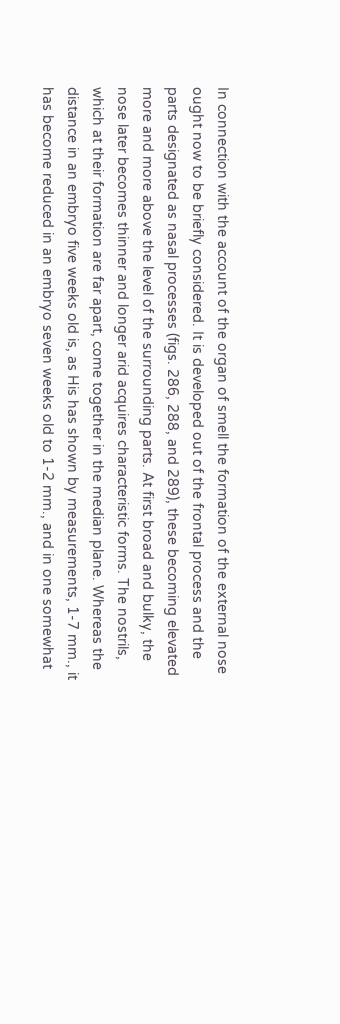In connection with the account of the organ of smell the formation of the external nose ought now to be briefly considered. It is developed out of the frontal process and the parts designated as nasal processes (figs. 286, 288, and 289), these becoming elevated more and more above the level of the surrounding parts. At first broad and bulky, the nose later becomes thinner and longer arid acquires characteristic forms. The nostrils, which at their formation are far apart, come together in the median plane. Whereas the distance in an embryo five weeks old is, as His has shown by measurements, 1-7 mm., it has become reduced in an embryo seven weeks old to 1-2 mm., and in one somewhat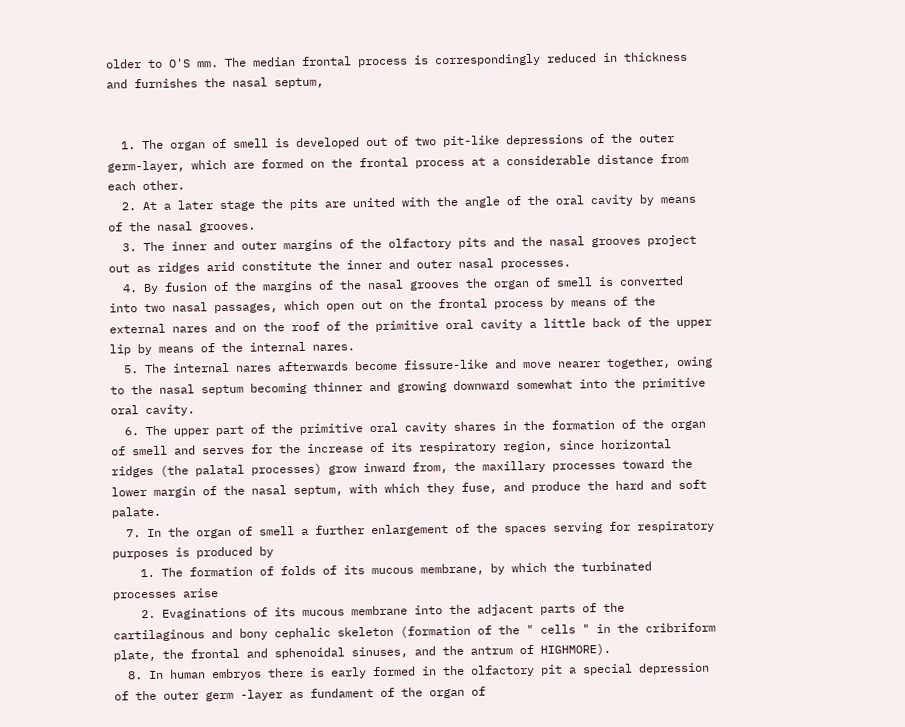older to O'S mm. The median frontal process is correspondingly reduced in thickness and furnishes the nasal septum,


  1. The organ of smell is developed out of two pit-like depressions of the outer germ-layer, which are formed on the frontal process at a considerable distance from each other.
  2. At a later stage the pits are united with the angle of the oral cavity by means of the nasal grooves.
  3. The inner and outer margins of the olfactory pits and the nasal grooves project out as ridges arid constitute the inner and outer nasal processes.
  4. By fusion of the margins of the nasal grooves the organ of smell is converted into two nasal passages, which open out on the frontal process by means of the external nares and on the roof of the primitive oral cavity a little back of the upper lip by means of the internal nares.
  5. The internal nares afterwards become fissure-like and move nearer together, owing to the nasal septum becoming thinner and growing downward somewhat into the primitive oral cavity.
  6. The upper part of the primitive oral cavity shares in the formation of the organ of smell and serves for the increase of its respiratory region, since horizontal ridges (the palatal processes) grow inward from, the maxillary processes toward the lower margin of the nasal septum, with which they fuse, and produce the hard and soft palate.
  7. In the organ of smell a further enlargement of the spaces serving for respiratory purposes is produced by
    1. The formation of folds of its mucous membrane, by which the turbinated processes arise
    2. Evaginations of its mucous membrane into the adjacent parts of the cartilaginous and bony cephalic skeleton (formation of the " cells " in the cribriform plate, the frontal and sphenoidal sinuses, and the antrum of HIGHMORE).
  8. In human embryos there is early formed in the olfactory pit a special depression of the outer germ -layer as fundament of the organ of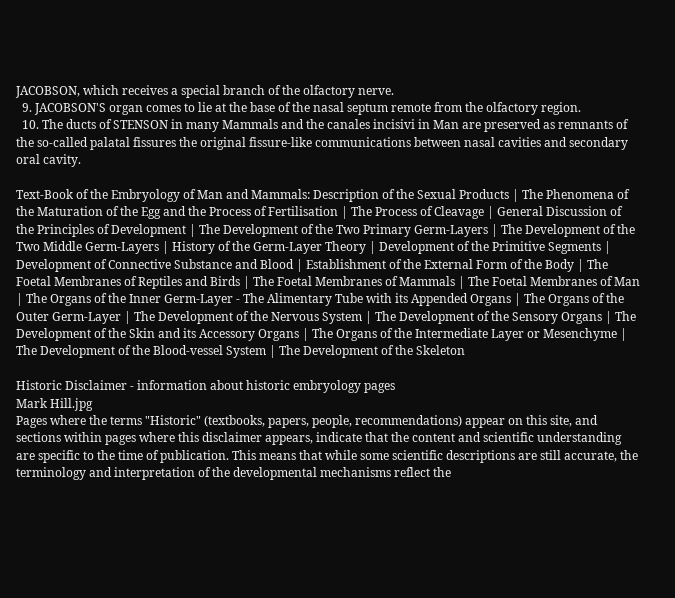JACOBSON, which receives a special branch of the olfactory nerve.
  9. JACOBSON'S organ comes to lie at the base of the nasal septum remote from the olfactory region.
  10. The ducts of STENSON in many Mammals and the canales incisivi in Man are preserved as remnants of the so-called palatal fissures the original fissure-like communications between nasal cavities and secondary oral cavity.

Text-Book of the Embryology of Man and Mammals: Description of the Sexual Products | The Phenomena of the Maturation of the Egg and the Process of Fertilisation | The Process of Cleavage | General Discussion of the Principles of Development | The Development of the Two Primary Germ-Layers | The Development of the Two Middle Germ-Layers | History of the Germ-Layer Theory | Development of the Primitive Segments | Development of Connective Substance and Blood | Establishment of the External Form of the Body | The Foetal Membranes of Reptiles and Birds | The Foetal Membranes of Mammals | The Foetal Membranes of Man | The Organs of the Inner Germ-Layer - The Alimentary Tube with its Appended Organs | The Organs of the Outer Germ-Layer | The Development of the Nervous System | The Development of the Sensory Organs | The Development of the Skin and its Accessory Organs | The Organs of the Intermediate Layer or Mesenchyme | The Development of the Blood-vessel System | The Development of the Skeleton

Historic Disclaimer - information about historic embryology pages
Mark Hill.jpg
Pages where the terms "Historic" (textbooks, papers, people, recommendations) appear on this site, and sections within pages where this disclaimer appears, indicate that the content and scientific understanding are specific to the time of publication. This means that while some scientific descriptions are still accurate, the terminology and interpretation of the developmental mechanisms reflect the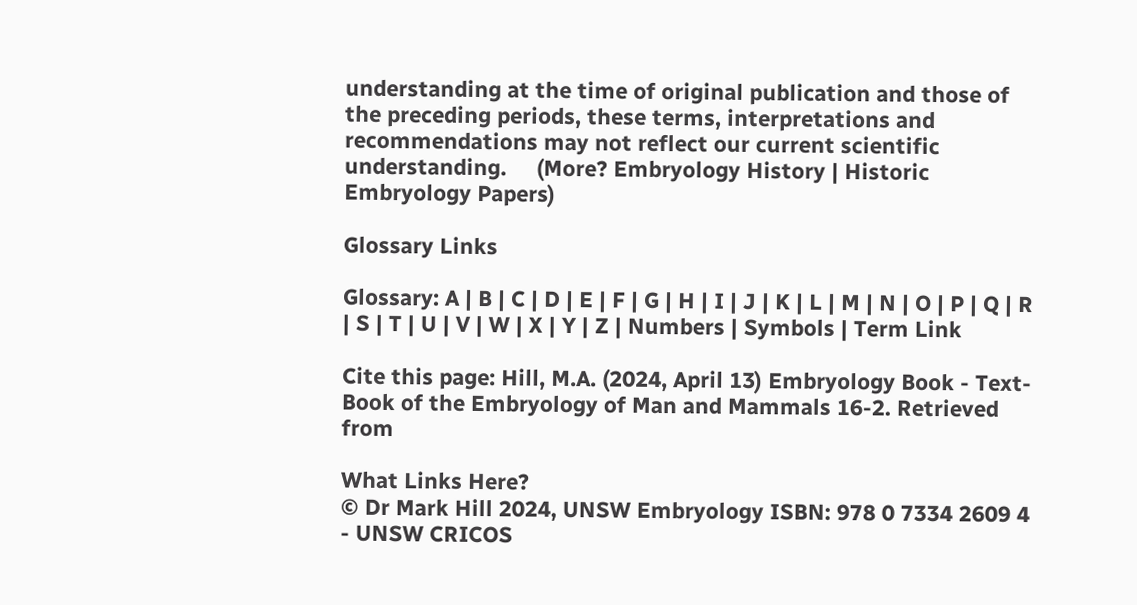understanding at the time of original publication and those of the preceding periods, these terms, interpretations and recommendations may not reflect our current scientific understanding.     (More? Embryology History | Historic Embryology Papers)

Glossary Links

Glossary: A | B | C | D | E | F | G | H | I | J | K | L | M | N | O | P | Q | R | S | T | U | V | W | X | Y | Z | Numbers | Symbols | Term Link

Cite this page: Hill, M.A. (2024, April 13) Embryology Book - Text-Book of the Embryology of Man and Mammals 16-2. Retrieved from

What Links Here?
© Dr Mark Hill 2024, UNSW Embryology ISBN: 978 0 7334 2609 4 - UNSW CRICOS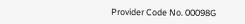Provider Code No. 00098G